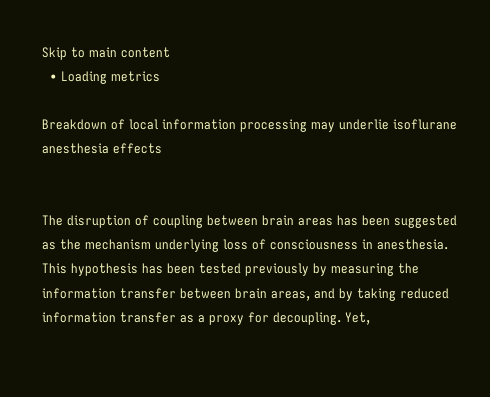Skip to main content
  • Loading metrics

Breakdown of local information processing may underlie isoflurane anesthesia effects


The disruption of coupling between brain areas has been suggested as the mechanism underlying loss of consciousness in anesthesia. This hypothesis has been tested previously by measuring the information transfer between brain areas, and by taking reduced information transfer as a proxy for decoupling. Yet,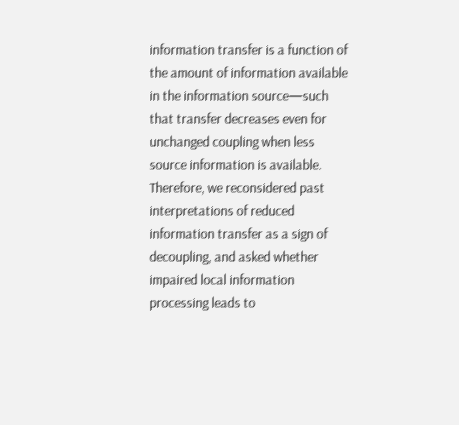information transfer is a function of the amount of information available in the information source—such that transfer decreases even for unchanged coupling when less source information is available. Therefore, we reconsidered past interpretations of reduced information transfer as a sign of decoupling, and asked whether impaired local information processing leads to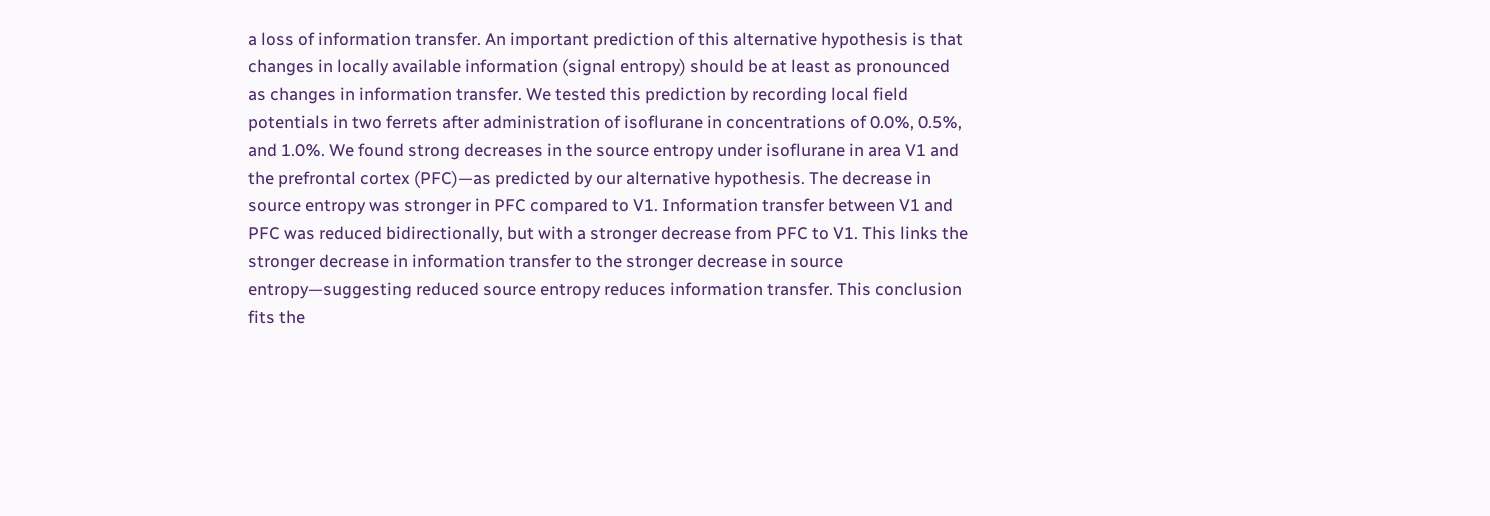a loss of information transfer. An important prediction of this alternative hypothesis is that changes in locally available information (signal entropy) should be at least as pronounced as changes in information transfer. We tested this prediction by recording local field potentials in two ferrets after administration of isoflurane in concentrations of 0.0%, 0.5%, and 1.0%. We found strong decreases in the source entropy under isoflurane in area V1 and the prefrontal cortex (PFC)—as predicted by our alternative hypothesis. The decrease in source entropy was stronger in PFC compared to V1. Information transfer between V1 and PFC was reduced bidirectionally, but with a stronger decrease from PFC to V1. This links the stronger decrease in information transfer to the stronger decrease in source entropy—suggesting reduced source entropy reduces information transfer. This conclusion fits the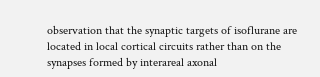observation that the synaptic targets of isoflurane are located in local cortical circuits rather than on the synapses formed by interareal axonal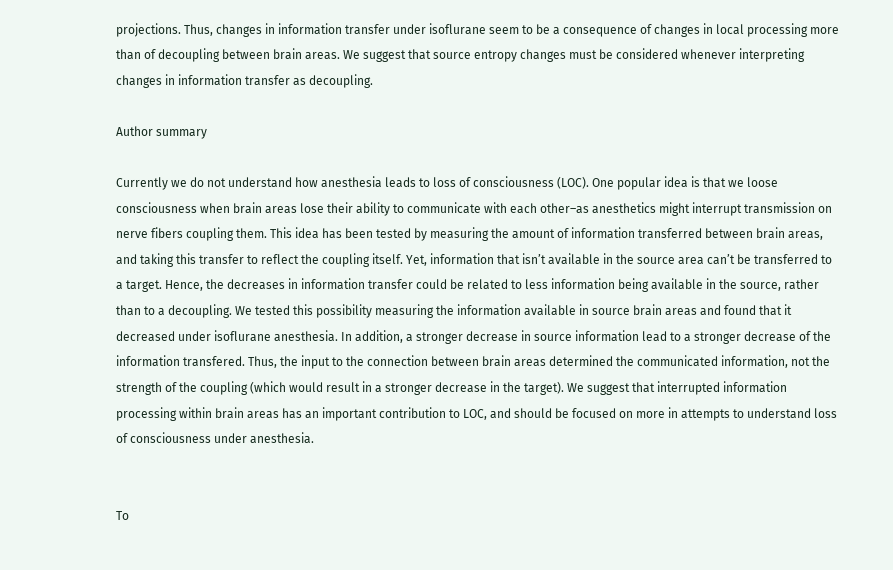projections. Thus, changes in information transfer under isoflurane seem to be a consequence of changes in local processing more than of decoupling between brain areas. We suggest that source entropy changes must be considered whenever interpreting changes in information transfer as decoupling.

Author summary

Currently we do not understand how anesthesia leads to loss of consciousness (LOC). One popular idea is that we loose consciousness when brain areas lose their ability to communicate with each other–as anesthetics might interrupt transmission on nerve fibers coupling them. This idea has been tested by measuring the amount of information transferred between brain areas, and taking this transfer to reflect the coupling itself. Yet, information that isn’t available in the source area can’t be transferred to a target. Hence, the decreases in information transfer could be related to less information being available in the source, rather than to a decoupling. We tested this possibility measuring the information available in source brain areas and found that it decreased under isoflurane anesthesia. In addition, a stronger decrease in source information lead to a stronger decrease of the information transfered. Thus, the input to the connection between brain areas determined the communicated information, not the strength of the coupling (which would result in a stronger decrease in the target). We suggest that interrupted information processing within brain areas has an important contribution to LOC, and should be focused on more in attempts to understand loss of consciousness under anesthesia.


To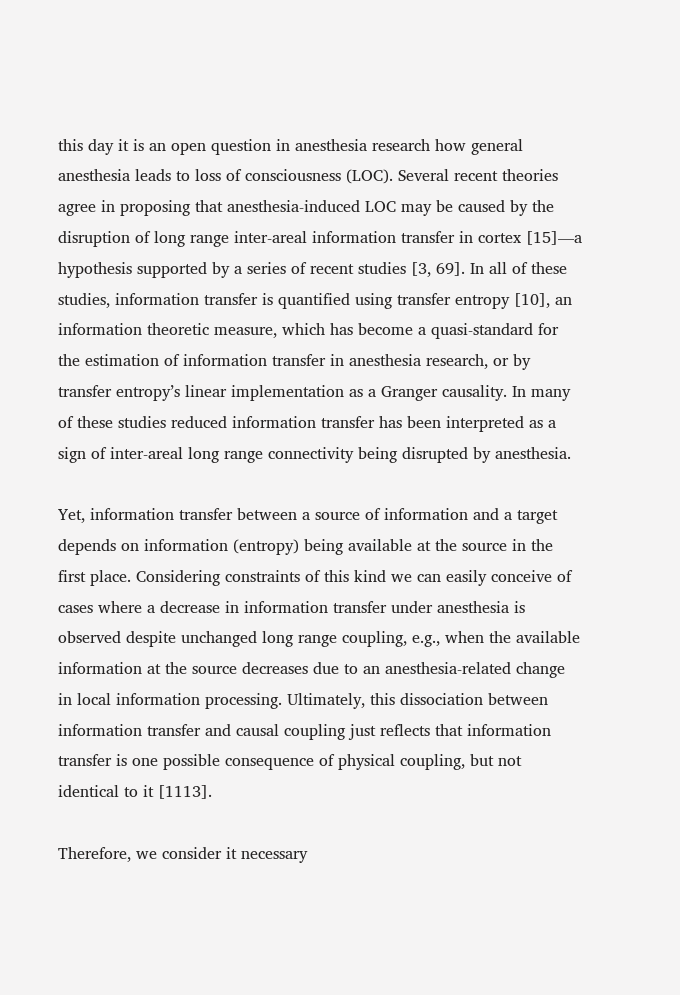this day it is an open question in anesthesia research how general anesthesia leads to loss of consciousness (LOC). Several recent theories agree in proposing that anesthesia-induced LOC may be caused by the disruption of long range inter-areal information transfer in cortex [15]—a hypothesis supported by a series of recent studies [3, 69]. In all of these studies, information transfer is quantified using transfer entropy [10], an information theoretic measure, which has become a quasi-standard for the estimation of information transfer in anesthesia research, or by transfer entropy’s linear implementation as a Granger causality. In many of these studies reduced information transfer has been interpreted as a sign of inter-areal long range connectivity being disrupted by anesthesia.

Yet, information transfer between a source of information and a target depends on information (entropy) being available at the source in the first place. Considering constraints of this kind we can easily conceive of cases where a decrease in information transfer under anesthesia is observed despite unchanged long range coupling, e.g., when the available information at the source decreases due to an anesthesia-related change in local information processing. Ultimately, this dissociation between information transfer and causal coupling just reflects that information transfer is one possible consequence of physical coupling, but not identical to it [1113].

Therefore, we consider it necessary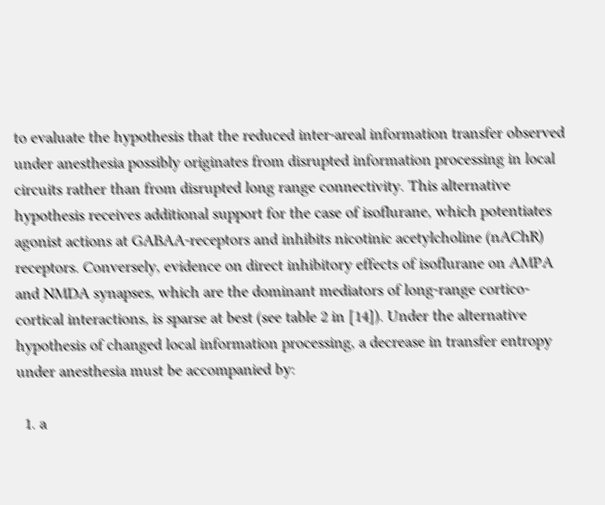to evaluate the hypothesis that the reduced inter-areal information transfer observed under anesthesia possibly originates from disrupted information processing in local circuits rather than from disrupted long range connectivity. This alternative hypothesis receives additional support for the case of isoflurane, which potentiates agonist actions at GABAA-receptors and inhibits nicotinic acetylcholine (nAChR) receptors. Conversely, evidence on direct inhibitory effects of isoflurane on AMPA and NMDA synapses, which are the dominant mediators of long-range cortico-cortical interactions, is sparse at best (see table 2 in [14]). Under the alternative hypothesis of changed local information processing, a decrease in transfer entropy under anesthesia must be accompanied by:

  1. a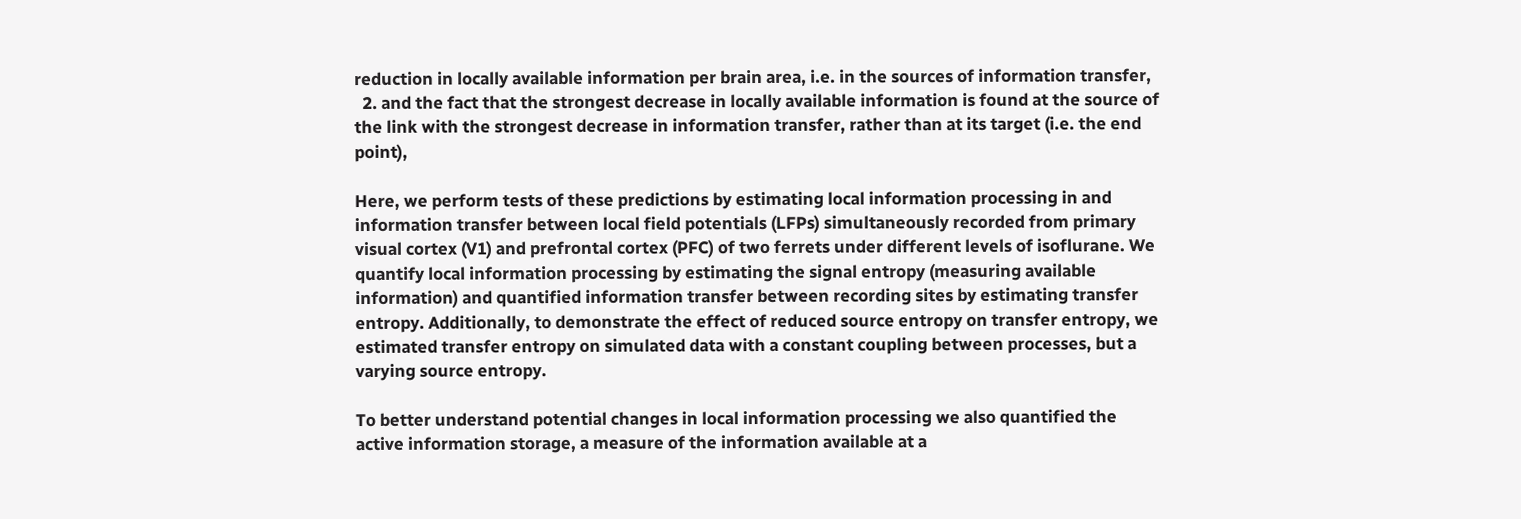reduction in locally available information per brain area, i.e. in the sources of information transfer,
  2. and the fact that the strongest decrease in locally available information is found at the source of the link with the strongest decrease in information transfer, rather than at its target (i.e. the end point),

Here, we perform tests of these predictions by estimating local information processing in and information transfer between local field potentials (LFPs) simultaneously recorded from primary visual cortex (V1) and prefrontal cortex (PFC) of two ferrets under different levels of isoflurane. We quantify local information processing by estimating the signal entropy (measuring available information) and quantified information transfer between recording sites by estimating transfer entropy. Additionally, to demonstrate the effect of reduced source entropy on transfer entropy, we estimated transfer entropy on simulated data with a constant coupling between processes, but a varying source entropy.

To better understand potential changes in local information processing we also quantified the active information storage, a measure of the information available at a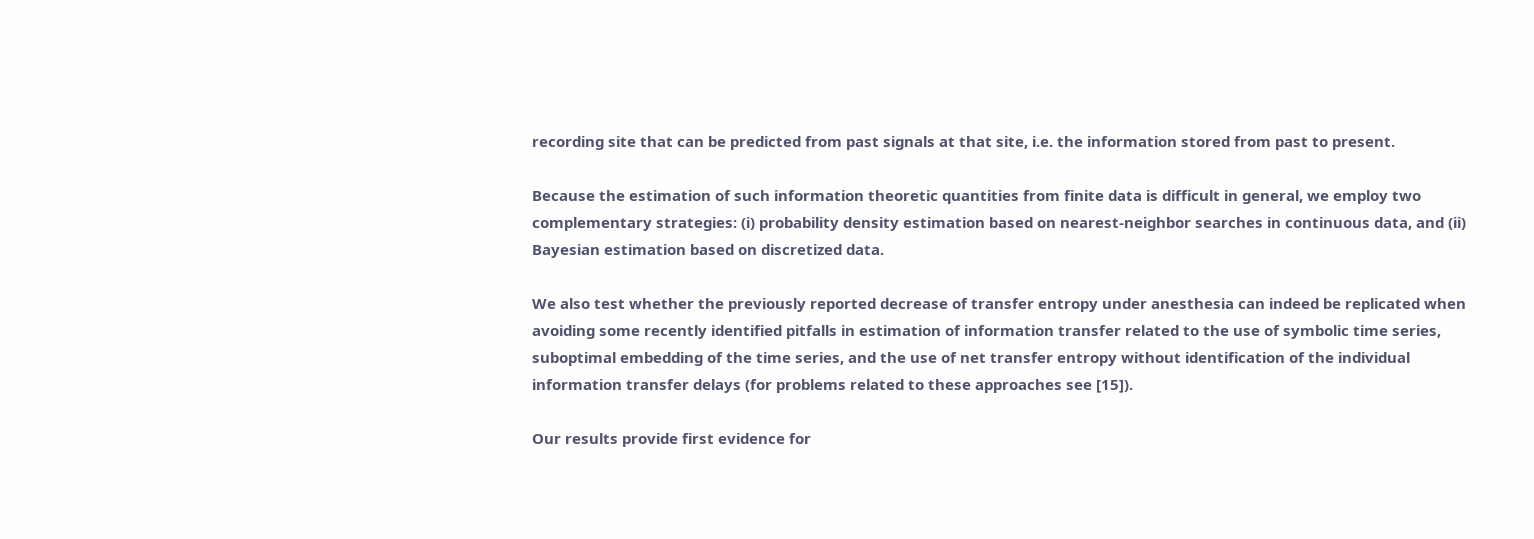recording site that can be predicted from past signals at that site, i.e. the information stored from past to present.

Because the estimation of such information theoretic quantities from finite data is difficult in general, we employ two complementary strategies: (i) probability density estimation based on nearest-neighbor searches in continuous data, and (ii) Bayesian estimation based on discretized data.

We also test whether the previously reported decrease of transfer entropy under anesthesia can indeed be replicated when avoiding some recently identified pitfalls in estimation of information transfer related to the use of symbolic time series, suboptimal embedding of the time series, and the use of net transfer entropy without identification of the individual information transfer delays (for problems related to these approaches see [15]).

Our results provide first evidence for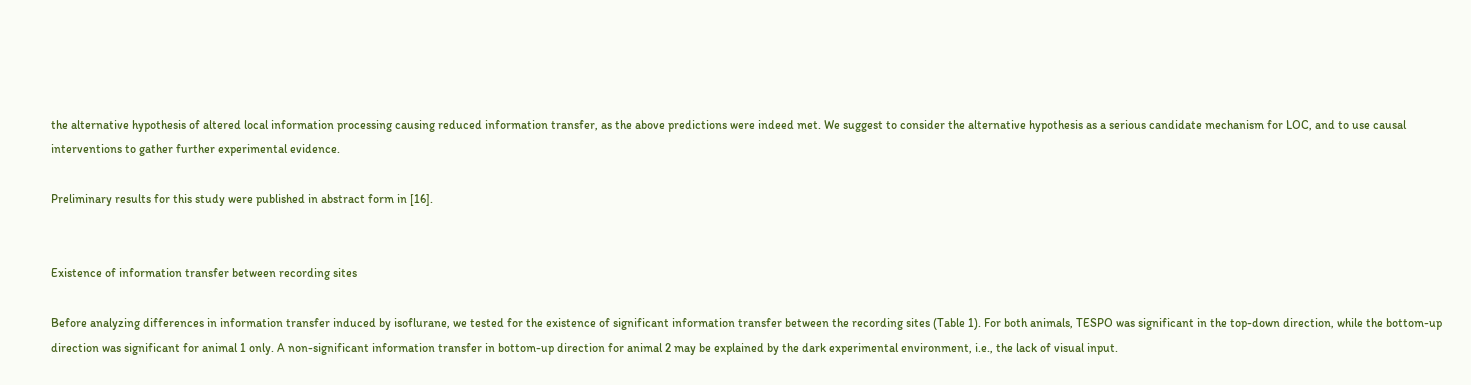the alternative hypothesis of altered local information processing causing reduced information transfer, as the above predictions were indeed met. We suggest to consider the alternative hypothesis as a serious candidate mechanism for LOC, and to use causal interventions to gather further experimental evidence.

Preliminary results for this study were published in abstract form in [16].


Existence of information transfer between recording sites

Before analyzing differences in information transfer induced by isoflurane, we tested for the existence of significant information transfer between the recording sites (Table 1). For both animals, TESPO was significant in the top-down direction, while the bottom-up direction was significant for animal 1 only. A non-significant information transfer in bottom-up direction for animal 2 may be explained by the dark experimental environment, i.e., the lack of visual input.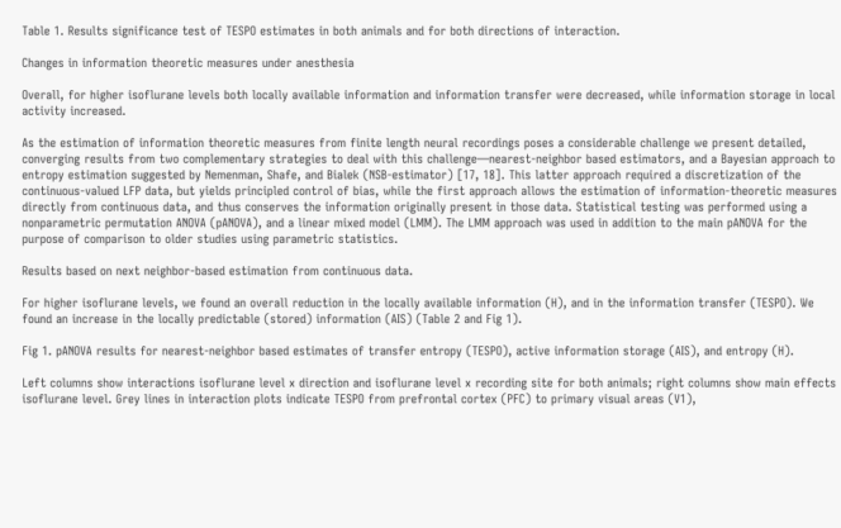Table 1. Results significance test of TESPO estimates in both animals and for both directions of interaction.

Changes in information theoretic measures under anesthesia

Overall, for higher isoflurane levels both locally available information and information transfer were decreased, while information storage in local activity increased.

As the estimation of information theoretic measures from finite length neural recordings poses a considerable challenge we present detailed, converging results from two complementary strategies to deal with this challenge—nearest-neighbor based estimators, and a Bayesian approach to entropy estimation suggested by Nemenman, Shafe, and Bialek (NSB-estimator) [17, 18]. This latter approach required a discretization of the continuous-valued LFP data, but yields principled control of bias, while the first approach allows the estimation of information-theoretic measures directly from continuous data, and thus conserves the information originally present in those data. Statistical testing was performed using a nonparametric permutation ANOVA (pANOVA), and a linear mixed model (LMM). The LMM approach was used in addition to the main pANOVA for the purpose of comparison to older studies using parametric statistics.

Results based on next neighbor-based estimation from continuous data.

For higher isoflurane levels, we found an overall reduction in the locally available information (H), and in the information transfer (TESPO). We found an increase in the locally predictable (stored) information (AIS) (Table 2 and Fig 1).

Fig 1. pANOVA results for nearest-neighbor based estimates of transfer entropy (TESPO), active information storage (AIS), and entropy (H).

Left columns show interactions isoflurane level x direction and isoflurane level x recording site for both animals; right columns show main effects isoflurane level. Grey lines in interaction plots indicate TESPO from prefrontal cortex (PFC) to primary visual areas (V1),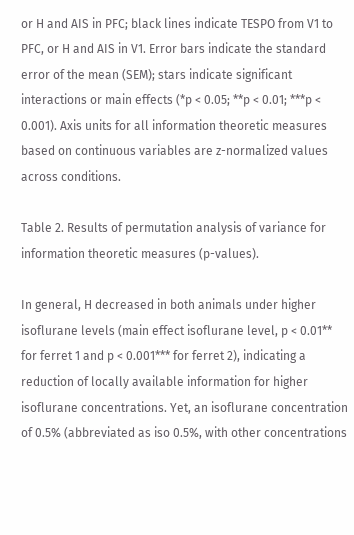or H and AIS in PFC; black lines indicate TESPO from V1 to PFC, or H and AIS in V1. Error bars indicate the standard error of the mean (SEM); stars indicate significant interactions or main effects (*p < 0.05; **p < 0.01; ***p < 0.001). Axis units for all information theoretic measures based on continuous variables are z-normalized values across conditions.

Table 2. Results of permutation analysis of variance for information theoretic measures (p-values).

In general, H decreased in both animals under higher isoflurane levels (main effect isoflurane level, p < 0.01** for ferret 1 and p < 0.001*** for ferret 2), indicating a reduction of locally available information for higher isoflurane concentrations. Yet, an isoflurane concentration of 0.5% (abbreviated as iso 0.5%, with other concentrations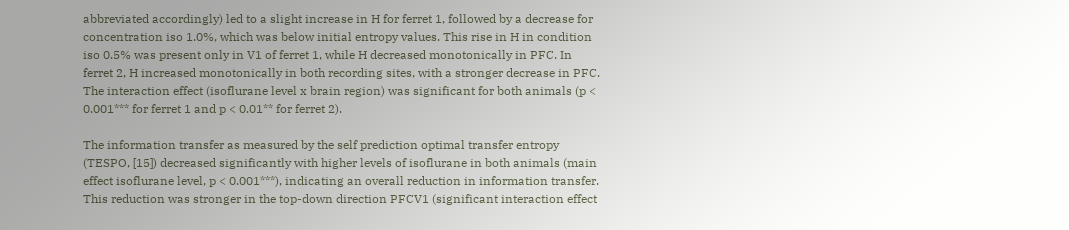abbreviated accordingly) led to a slight increase in H for ferret 1, followed by a decrease for concentration iso 1.0%, which was below initial entropy values. This rise in H in condition iso 0.5% was present only in V1 of ferret 1, while H decreased monotonically in PFC. In ferret 2, H increased monotonically in both recording sites, with a stronger decrease in PFC. The interaction effect (isoflurane level x brain region) was significant for both animals (p < 0.001*** for ferret 1 and p < 0.01** for ferret 2).

The information transfer as measured by the self prediction optimal transfer entropy (TESPO, [15]) decreased significantly with higher levels of isoflurane in both animals (main effect isoflurane level, p < 0.001***), indicating an overall reduction in information transfer. This reduction was stronger in the top-down direction PFCV1 (significant interaction effect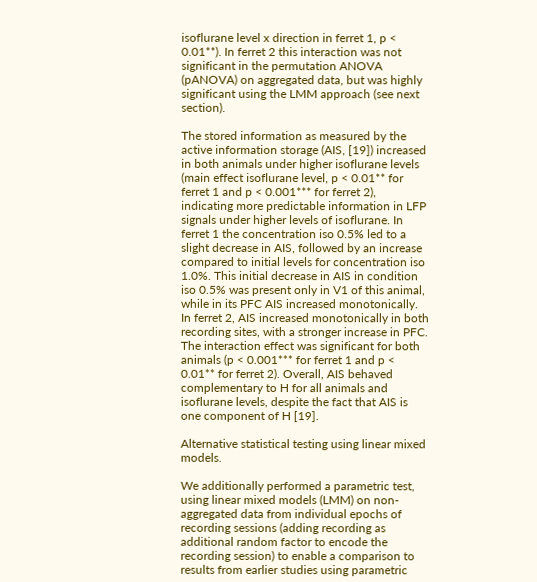isoflurane level x direction in ferret 1, p < 0.01**). In ferret 2 this interaction was not significant in the permutation ANOVA (pANOVA) on aggregated data, but was highly significant using the LMM approach (see next section).

The stored information as measured by the active information storage (AIS, [19]) increased in both animals under higher isoflurane levels (main effect isoflurane level, p < 0.01** for ferret 1 and p < 0.001*** for ferret 2), indicating more predictable information in LFP signals under higher levels of isoflurane. In ferret 1 the concentration iso 0.5% led to a slight decrease in AIS, followed by an increase compared to initial levels for concentration iso 1.0%. This initial decrease in AIS in condition iso 0.5% was present only in V1 of this animal, while in its PFC AIS increased monotonically. In ferret 2, AIS increased monotonically in both recording sites, with a stronger increase in PFC. The interaction effect was significant for both animals (p < 0.001*** for ferret 1 and p < 0.01** for ferret 2). Overall, AIS behaved complementary to H for all animals and isoflurane levels, despite the fact that AIS is one component of H [19].

Alternative statistical testing using linear mixed models.

We additionally performed a parametric test, using linear mixed models (LMM) on non-aggregated data from individual epochs of recording sessions (adding recording as additional random factor to encode the recording session) to enable a comparison to results from earlier studies using parametric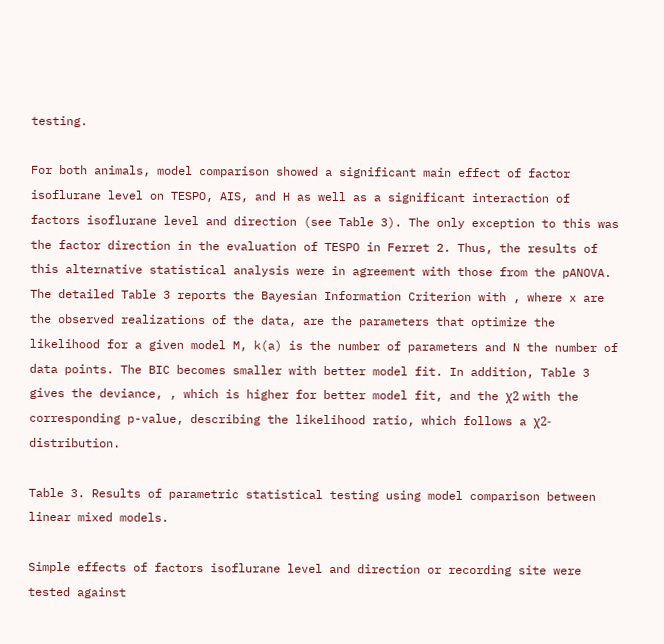testing.

For both animals, model comparison showed a significant main effect of factor isoflurane level on TESPO, AIS, and H as well as a significant interaction of factors isoflurane level and direction (see Table 3). The only exception to this was the factor direction in the evaluation of TESPO in Ferret 2. Thus, the results of this alternative statistical analysis were in agreement with those from the pANOVA. The detailed Table 3 reports the Bayesian Information Criterion with , where x are the observed realizations of the data, are the parameters that optimize the likelihood for a given model M, k(a) is the number of parameters and N the number of data points. The BIC becomes smaller with better model fit. In addition, Table 3 gives the deviance, , which is higher for better model fit, and the χ2 with the corresponding p-value, describing the likelihood ratio, which follows a χ2-distribution.

Table 3. Results of parametric statistical testing using model comparison between linear mixed models.

Simple effects of factors isoflurane level and direction or recording site were tested against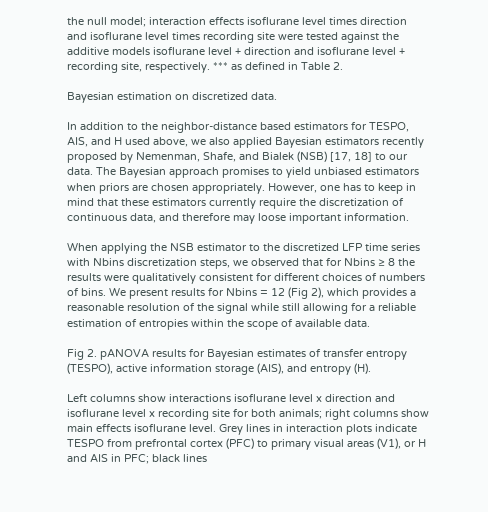the null model; interaction effects isoflurane level times direction and isoflurane level times recording site were tested against the additive models isoflurane level + direction and isoflurane level + recording site, respectively. *** as defined in Table 2.

Bayesian estimation on discretized data.

In addition to the neighbor-distance based estimators for TESPO, AIS, and H used above, we also applied Bayesian estimators recently proposed by Nemenman, Shafe, and Bialek (NSB) [17, 18] to our data. The Bayesian approach promises to yield unbiased estimators when priors are chosen appropriately. However, one has to keep in mind that these estimators currently require the discretization of continuous data, and therefore may loose important information.

When applying the NSB estimator to the discretized LFP time series with Nbins discretization steps, we observed that for Nbins ≥ 8 the results were qualitatively consistent for different choices of numbers of bins. We present results for Nbins = 12 (Fig 2), which provides a reasonable resolution of the signal while still allowing for a reliable estimation of entropies within the scope of available data.

Fig 2. pANOVA results for Bayesian estimates of transfer entropy (TESPO), active information storage (AIS), and entropy (H).

Left columns show interactions isoflurane level x direction and isoflurane level x recording site for both animals; right columns show main effects isoflurane level. Grey lines in interaction plots indicate TESPO from prefrontal cortex (PFC) to primary visual areas (V1), or H and AIS in PFC; black lines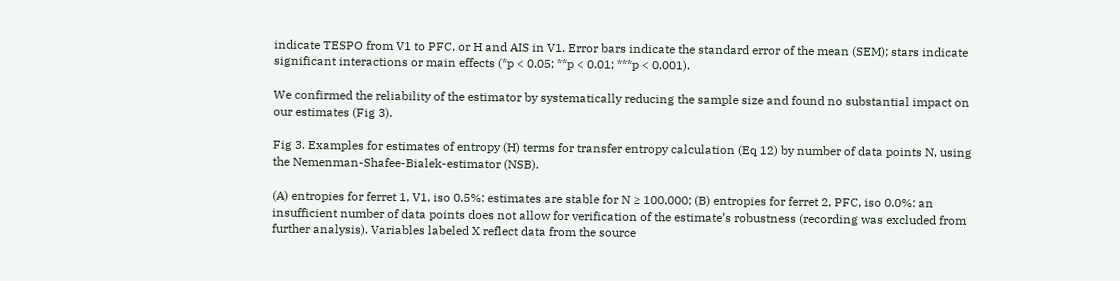indicate TESPO from V1 to PFC, or H and AIS in V1. Error bars indicate the standard error of the mean (SEM); stars indicate significant interactions or main effects (*p < 0.05; **p < 0.01; ***p < 0.001).

We confirmed the reliability of the estimator by systematically reducing the sample size and found no substantial impact on our estimates (Fig 3).

Fig 3. Examples for estimates of entropy (H) terms for transfer entropy calculation (Eq 12) by number of data points N, using the Nemenman-Shafee-Bialek-estimator (NSB).

(A) entropies for ferret 1, V1, iso 0.5%: estimates are stable for N ≥ 100,000; (B) entropies for ferret 2, PFC, iso 0.0%: an insufficient number of data points does not allow for verification of the estimate’s robustness (recording was excluded from further analysis). Variables labeled X reflect data from the source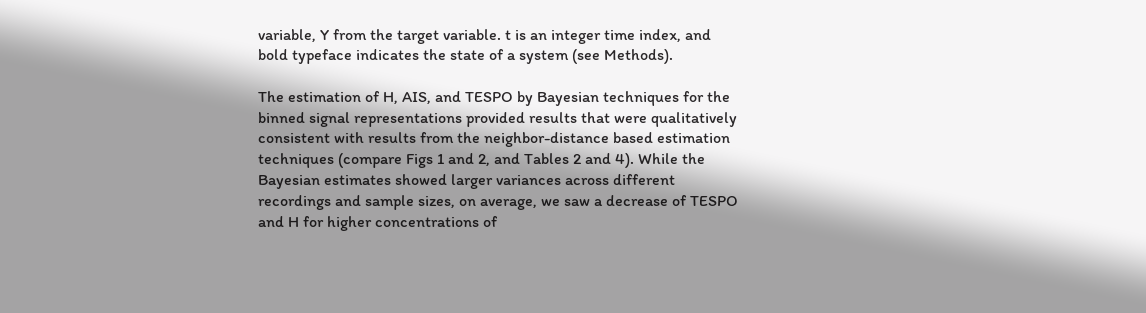variable, Y from the target variable. t is an integer time index, and bold typeface indicates the state of a system (see Methods).

The estimation of H, AIS, and TESPO by Bayesian techniques for the binned signal representations provided results that were qualitatively consistent with results from the neighbor-distance based estimation techniques (compare Figs 1 and 2, and Tables 2 and 4). While the Bayesian estimates showed larger variances across different recordings and sample sizes, on average, we saw a decrease of TESPO and H for higher concentrations of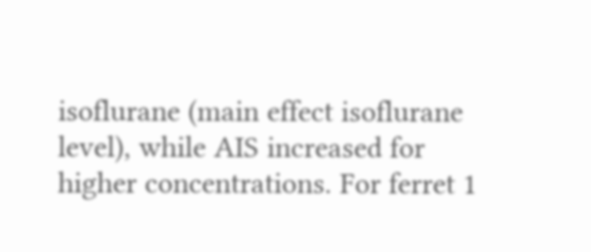isoflurane (main effect isoflurane level), while AIS increased for higher concentrations. For ferret 1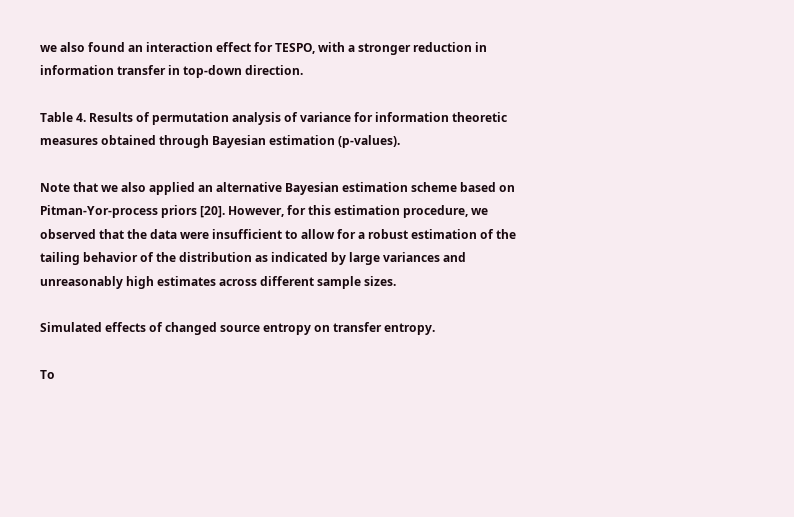we also found an interaction effect for TESPO, with a stronger reduction in information transfer in top-down direction.

Table 4. Results of permutation analysis of variance for information theoretic measures obtained through Bayesian estimation (p-values).

Note that we also applied an alternative Bayesian estimation scheme based on Pitman-Yor-process priors [20]. However, for this estimation procedure, we observed that the data were insufficient to allow for a robust estimation of the tailing behavior of the distribution as indicated by large variances and unreasonably high estimates across different sample sizes.

Simulated effects of changed source entropy on transfer entropy.

To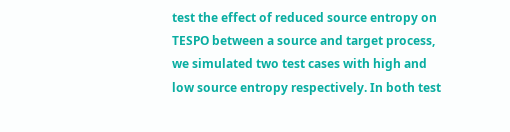test the effect of reduced source entropy on TESPO between a source and target process, we simulated two test cases with high and low source entropy respectively. In both test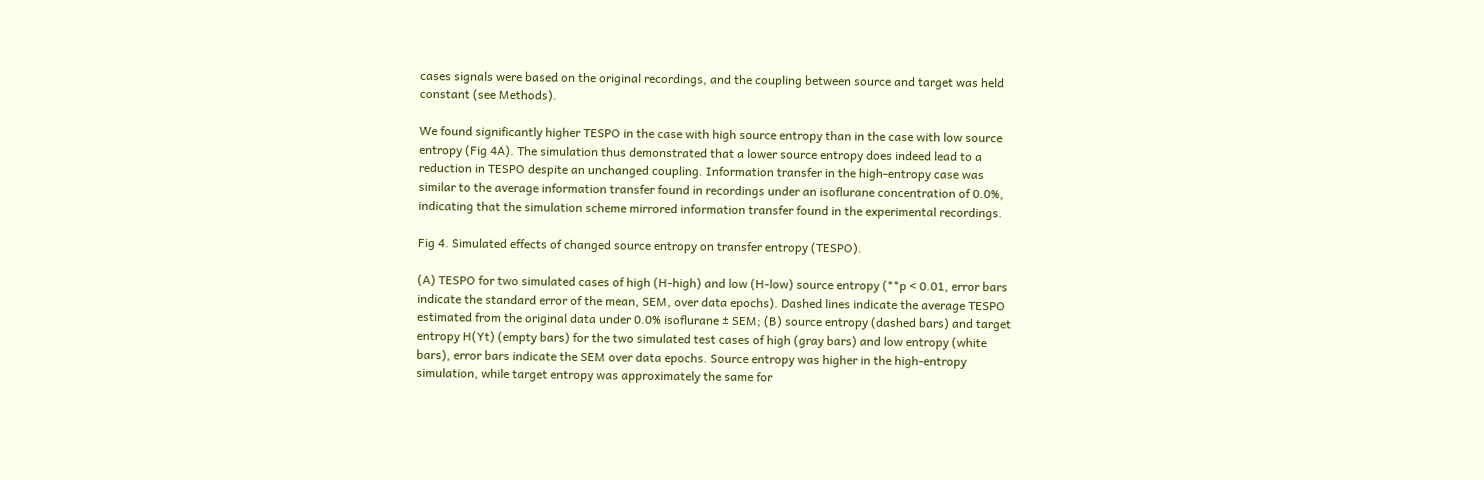cases signals were based on the original recordings, and the coupling between source and target was held constant (see Methods).

We found significantly higher TESPO in the case with high source entropy than in the case with low source entropy (Fig 4A). The simulation thus demonstrated that a lower source entropy does indeed lead to a reduction in TESPO despite an unchanged coupling. Information transfer in the high-entropy case was similar to the average information transfer found in recordings under an isoflurane concentration of 0.0%, indicating that the simulation scheme mirrored information transfer found in the experimental recordings.

Fig 4. Simulated effects of changed source entropy on transfer entropy (TESPO).

(A) TESPO for two simulated cases of high (H-high) and low (H-low) source entropy (**p < 0.01, error bars indicate the standard error of the mean, SEM, over data epochs). Dashed lines indicate the average TESPO estimated from the original data under 0.0% isoflurane ± SEM; (B) source entropy (dashed bars) and target entropy H(Yt) (empty bars) for the two simulated test cases of high (gray bars) and low entropy (white bars), error bars indicate the SEM over data epochs. Source entropy was higher in the high-entropy simulation, while target entropy was approximately the same for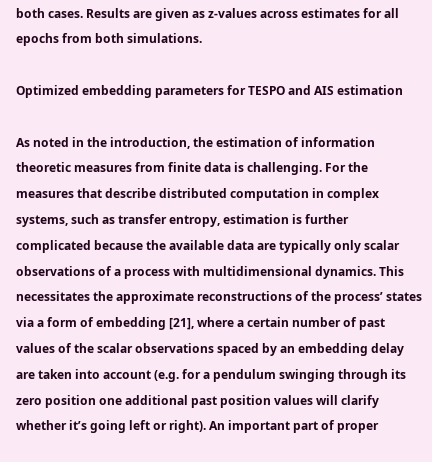both cases. Results are given as z-values across estimates for all epochs from both simulations.

Optimized embedding parameters for TESPO and AIS estimation

As noted in the introduction, the estimation of information theoretic measures from finite data is challenging. For the measures that describe distributed computation in complex systems, such as transfer entropy, estimation is further complicated because the available data are typically only scalar observations of a process with multidimensional dynamics. This necessitates the approximate reconstructions of the process’ states via a form of embedding [21], where a certain number of past values of the scalar observations spaced by an embedding delay are taken into account (e.g. for a pendulum swinging through its zero position one additional past position values will clarify whether it’s going left or right). An important part of proper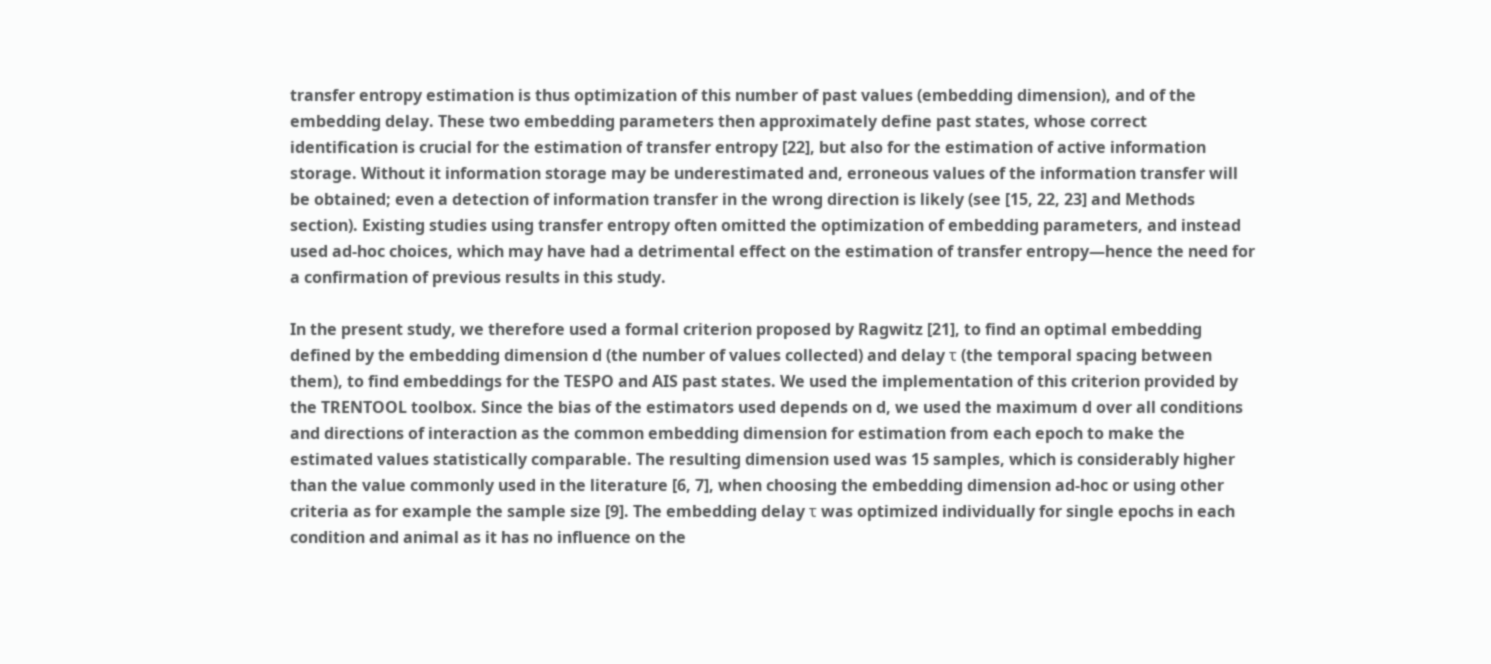transfer entropy estimation is thus optimization of this number of past values (embedding dimension), and of the embedding delay. These two embedding parameters then approximately define past states, whose correct identification is crucial for the estimation of transfer entropy [22], but also for the estimation of active information storage. Without it information storage may be underestimated and, erroneous values of the information transfer will be obtained; even a detection of information transfer in the wrong direction is likely (see [15, 22, 23] and Methods section). Existing studies using transfer entropy often omitted the optimization of embedding parameters, and instead used ad-hoc choices, which may have had a detrimental effect on the estimation of transfer entropy—hence the need for a confirmation of previous results in this study.

In the present study, we therefore used a formal criterion proposed by Ragwitz [21], to find an optimal embedding defined by the embedding dimension d (the number of values collected) and delay τ (the temporal spacing between them), to find embeddings for the TESPO and AIS past states. We used the implementation of this criterion provided by the TRENTOOL toolbox. Since the bias of the estimators used depends on d, we used the maximum d over all conditions and directions of interaction as the common embedding dimension for estimation from each epoch to make the estimated values statistically comparable. The resulting dimension used was 15 samples, which is considerably higher than the value commonly used in the literature [6, 7], when choosing the embedding dimension ad-hoc or using other criteria as for example the sample size [9]. The embedding delay τ was optimized individually for single epochs in each condition and animal as it has no influence on the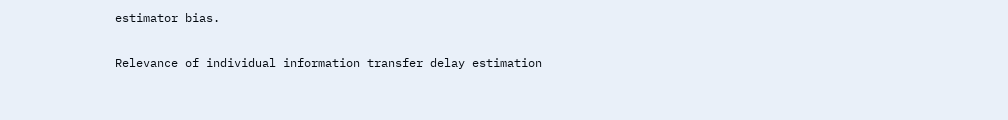estimator bias.

Relevance of individual information transfer delay estimation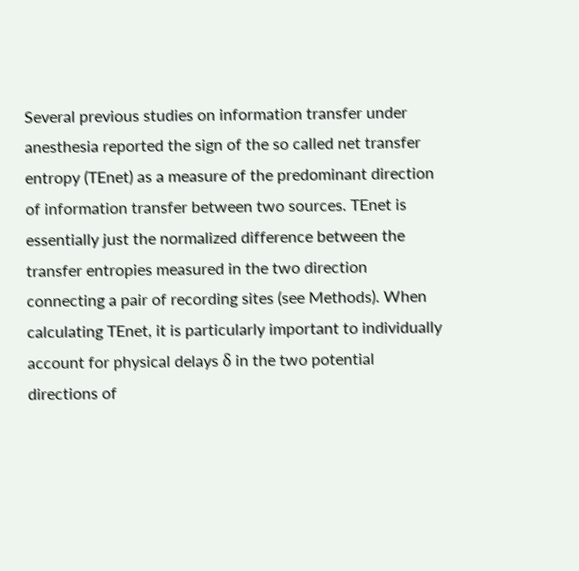Several previous studies on information transfer under anesthesia reported the sign of the so called net transfer entropy (TEnet) as a measure of the predominant direction of information transfer between two sources. TEnet is essentially just the normalized difference between the transfer entropies measured in the two direction connecting a pair of recording sites (see Methods). When calculating TEnet, it is particularly important to individually account for physical delays δ in the two potential directions of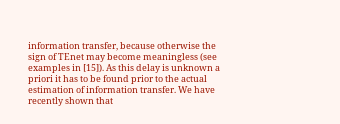information transfer, because otherwise the sign of TEnet may become meaningless (see examples in [15]). As this delay is unknown a priori it has to be found prior to the actual estimation of information transfer. We have recently shown that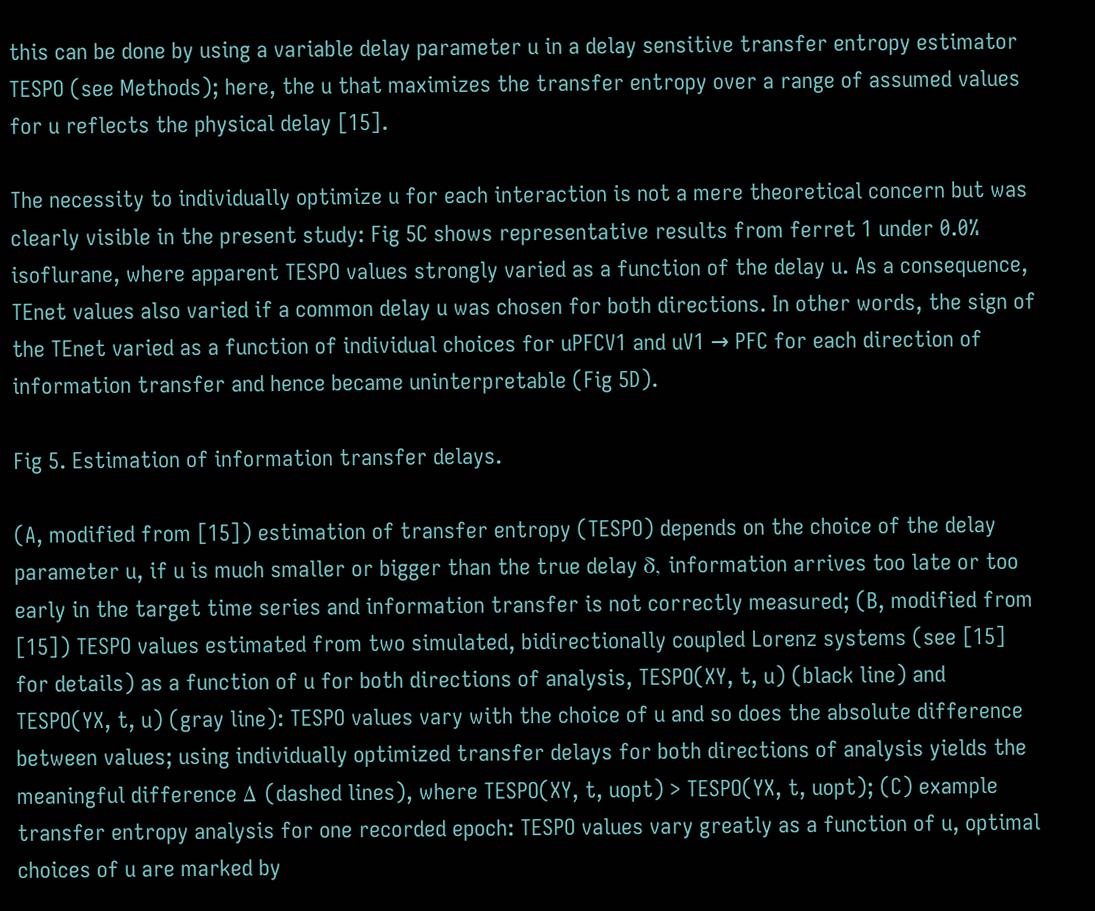this can be done by using a variable delay parameter u in a delay sensitive transfer entropy estimator TESPO (see Methods); here, the u that maximizes the transfer entropy over a range of assumed values for u reflects the physical delay [15].

The necessity to individually optimize u for each interaction is not a mere theoretical concern but was clearly visible in the present study: Fig 5C shows representative results from ferret 1 under 0.0% isoflurane, where apparent TESPO values strongly varied as a function of the delay u. As a consequence, TEnet values also varied if a common delay u was chosen for both directions. In other words, the sign of the TEnet varied as a function of individual choices for uPFCV1 and uV1 → PFC for each direction of information transfer and hence became uninterpretable (Fig 5D).

Fig 5. Estimation of information transfer delays.

(A, modified from [15]) estimation of transfer entropy (TESPO) depends on the choice of the delay parameter u, if u is much smaller or bigger than the true delay δ, information arrives too late or too early in the target time series and information transfer is not correctly measured; (B, modified from [15]) TESPO values estimated from two simulated, bidirectionally coupled Lorenz systems (see [15] for details) as a function of u for both directions of analysis, TESPO(XY, t, u) (black line) and TESPO(YX, t, u) (gray line): TESPO values vary with the choice of u and so does the absolute difference between values; using individually optimized transfer delays for both directions of analysis yields the meaningful difference Δ (dashed lines), where TESPO(XY, t, uopt) > TESPO(YX, t, uopt); (C) example transfer entropy analysis for one recorded epoch: TESPO values vary greatly as a function of u, optimal choices of u are marked by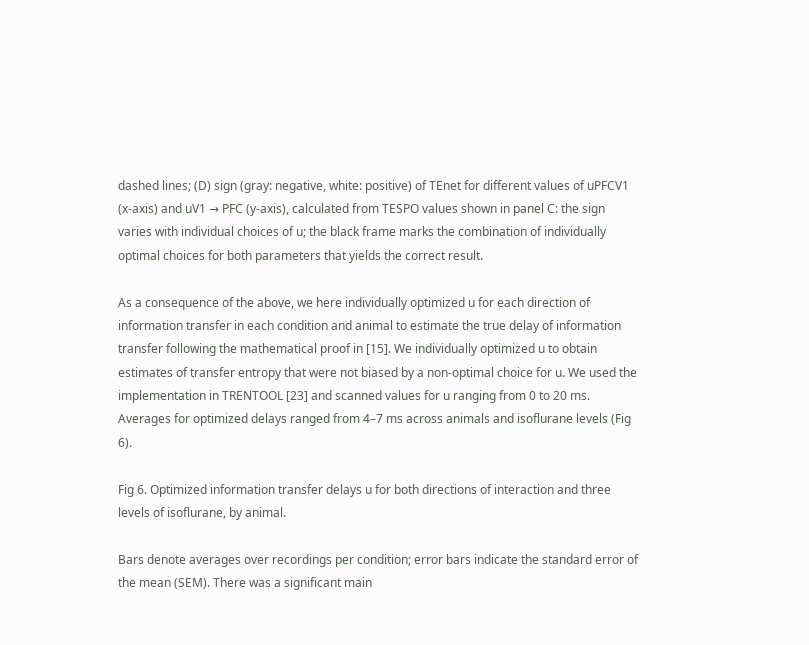dashed lines; (D) sign (gray: negative, white: positive) of TEnet for different values of uPFCV1 (x-axis) and uV1 → PFC (y-axis), calculated from TESPO values shown in panel C: the sign varies with individual choices of u; the black frame marks the combination of individually optimal choices for both parameters that yields the correct result.

As a consequence of the above, we here individually optimized u for each direction of information transfer in each condition and animal to estimate the true delay of information transfer following the mathematical proof in [15]. We individually optimized u to obtain estimates of transfer entropy that were not biased by a non-optimal choice for u. We used the implementation in TRENTOOL [23] and scanned values for u ranging from 0 to 20 ms. Averages for optimized delays ranged from 4–7 ms across animals and isoflurane levels (Fig 6).

Fig 6. Optimized information transfer delays u for both directions of interaction and three levels of isoflurane, by animal.

Bars denote averages over recordings per condition; error bars indicate the standard error of the mean (SEM). There was a significant main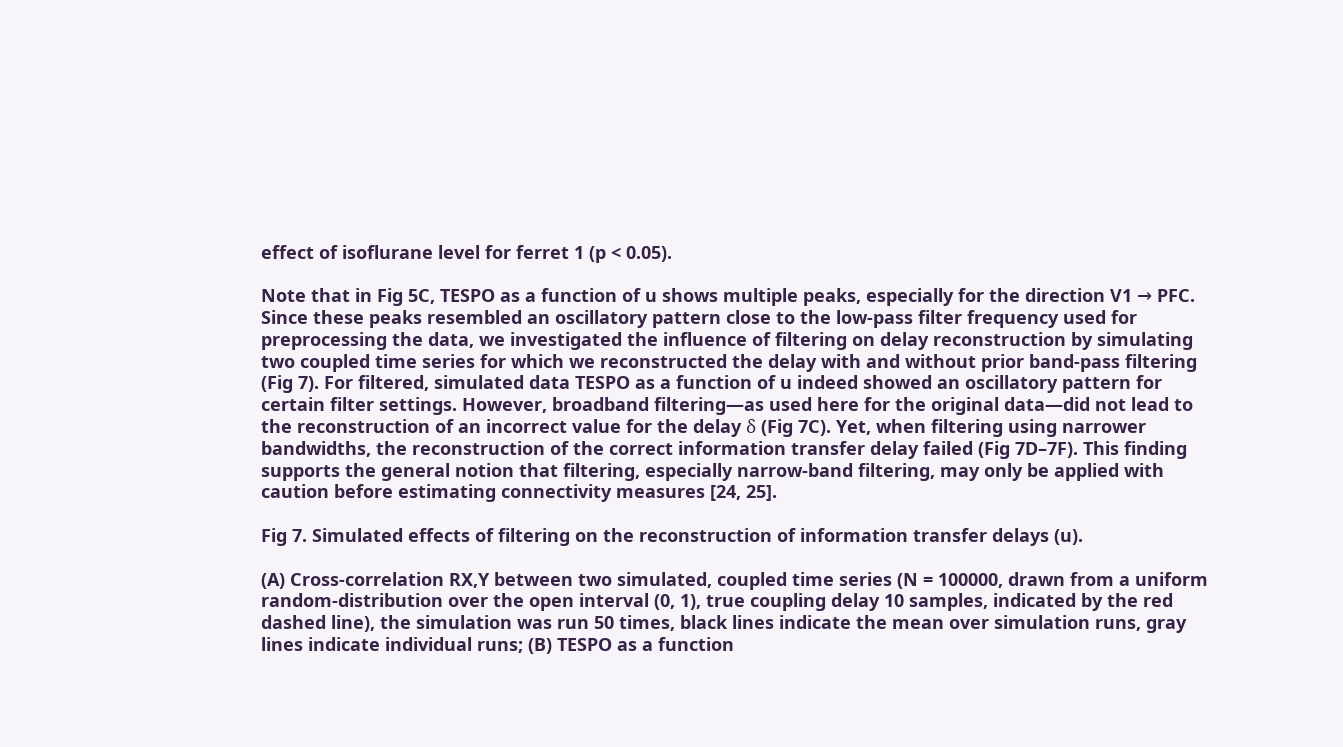effect of isoflurane level for ferret 1 (p < 0.05).

Note that in Fig 5C, TESPO as a function of u shows multiple peaks, especially for the direction V1 → PFC. Since these peaks resembled an oscillatory pattern close to the low-pass filter frequency used for preprocessing the data, we investigated the influence of filtering on delay reconstruction by simulating two coupled time series for which we reconstructed the delay with and without prior band-pass filtering (Fig 7). For filtered, simulated data TESPO as a function of u indeed showed an oscillatory pattern for certain filter settings. However, broadband filtering—as used here for the original data—did not lead to the reconstruction of an incorrect value for the delay δ (Fig 7C). Yet, when filtering using narrower bandwidths, the reconstruction of the correct information transfer delay failed (Fig 7D–7F). This finding supports the general notion that filtering, especially narrow-band filtering, may only be applied with caution before estimating connectivity measures [24, 25].

Fig 7. Simulated effects of filtering on the reconstruction of information transfer delays (u).

(A) Cross-correlation RX,Y between two simulated, coupled time series (N = 100000, drawn from a uniform random-distribution over the open interval (0, 1), true coupling delay 10 samples, indicated by the red dashed line), the simulation was run 50 times, black lines indicate the mean over simulation runs, gray lines indicate individual runs; (B) TESPO as a function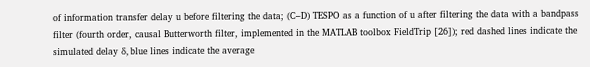of information transfer delay u before filtering the data; (C–D) TESPO as a function of u after filtering the data with a bandpass filter (fourth order, causal Butterworth filter, implemented in the MATLAB toolbox FieldTrip [26]); red dashed lines indicate the simulated delay δ, blue lines indicate the average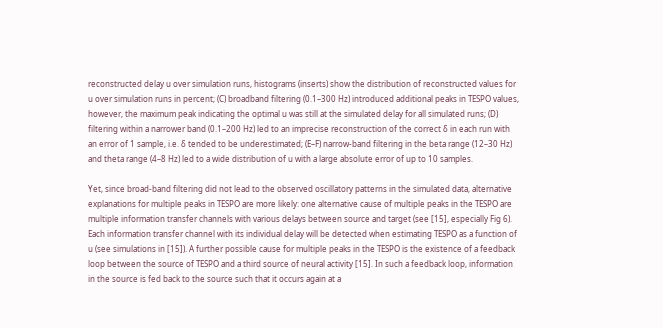reconstructed delay u over simulation runs, histograms (inserts) show the distribution of reconstructed values for u over simulation runs in percent; (C) broadband filtering (0.1–300 Hz) introduced additional peaks in TESPO values, however, the maximum peak indicating the optimal u was still at the simulated delay for all simulated runs; (D) filtering within a narrower band (0.1–200 Hz) led to an imprecise reconstruction of the correct δ in each run with an error of 1 sample, i.e. δ tended to be underestimated; (E–F) narrow-band filtering in the beta range (12–30 Hz) and theta range (4–8 Hz) led to a wide distribution of u with a large absolute error of up to 10 samples.

Yet, since broad-band filtering did not lead to the observed oscillatory patterns in the simulated data, alternative explanations for multiple peaks in TESPO are more likely: one alternative cause of multiple peaks in the TESPO are multiple information transfer channels with various delays between source and target (see [15], especially Fig 6). Each information transfer channel with its individual delay will be detected when estimating TESPO as a function of u (see simulations in [15]). A further possible cause for multiple peaks in the TESPO is the existence of a feedback loop between the source of TESPO and a third source of neural activity [15]. In such a feedback loop, information in the source is fed back to the source such that it occurs again at a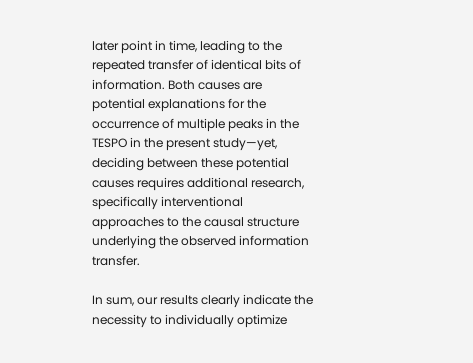later point in time, leading to the repeated transfer of identical bits of information. Both causes are potential explanations for the occurrence of multiple peaks in the TESPO in the present study—yet, deciding between these potential causes requires additional research, specifically interventional approaches to the causal structure underlying the observed information transfer.

In sum, our results clearly indicate the necessity to individually optimize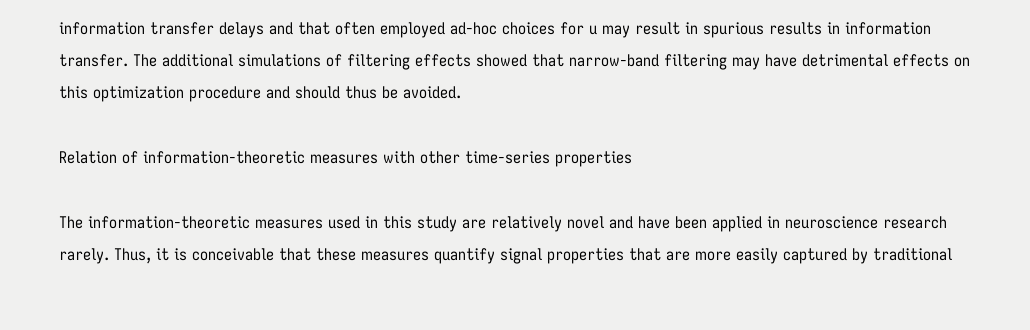information transfer delays and that often employed ad-hoc choices for u may result in spurious results in information transfer. The additional simulations of filtering effects showed that narrow-band filtering may have detrimental effects on this optimization procedure and should thus be avoided.

Relation of information-theoretic measures with other time-series properties

The information-theoretic measures used in this study are relatively novel and have been applied in neuroscience research rarely. Thus, it is conceivable that these measures quantify signal properties that are more easily captured by traditional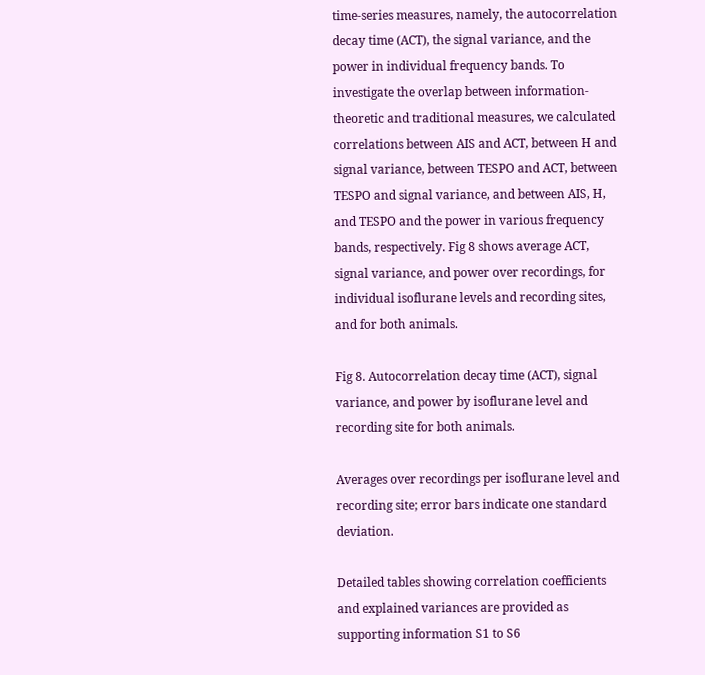time-series measures, namely, the autocorrelation decay time (ACT), the signal variance, and the power in individual frequency bands. To investigate the overlap between information-theoretic and traditional measures, we calculated correlations between AIS and ACT, between H and signal variance, between TESPO and ACT, between TESPO and signal variance, and between AIS, H, and TESPO and the power in various frequency bands, respectively. Fig 8 shows average ACT, signal variance, and power over recordings, for individual isoflurane levels and recording sites, and for both animals.

Fig 8. Autocorrelation decay time (ACT), signal variance, and power by isoflurane level and recording site for both animals.

Averages over recordings per isoflurane level and recording site; error bars indicate one standard deviation.

Detailed tables showing correlation coefficients and explained variances are provided as supporting information S1 to S6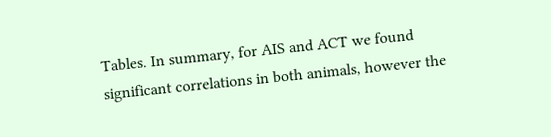Tables. In summary, for AIS and ACT we found significant correlations in both animals, however the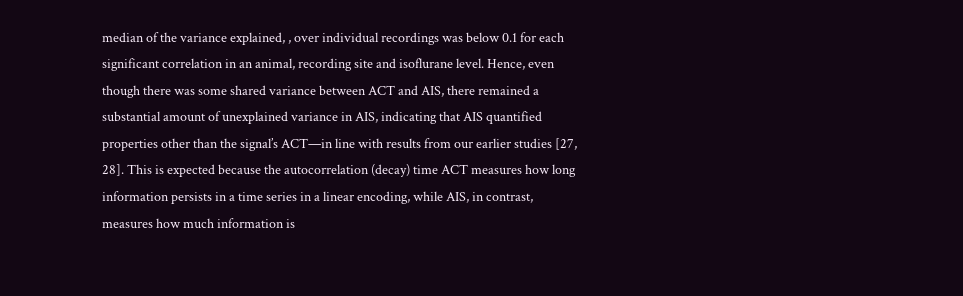median of the variance explained, , over individual recordings was below 0.1 for each significant correlation in an animal, recording site and isoflurane level. Hence, even though there was some shared variance between ACT and AIS, there remained a substantial amount of unexplained variance in AIS, indicating that AIS quantified properties other than the signal’s ACT—in line with results from our earlier studies [27, 28]. This is expected because the autocorrelation (decay) time ACT measures how long information persists in a time series in a linear encoding, while AIS, in contrast, measures how much information is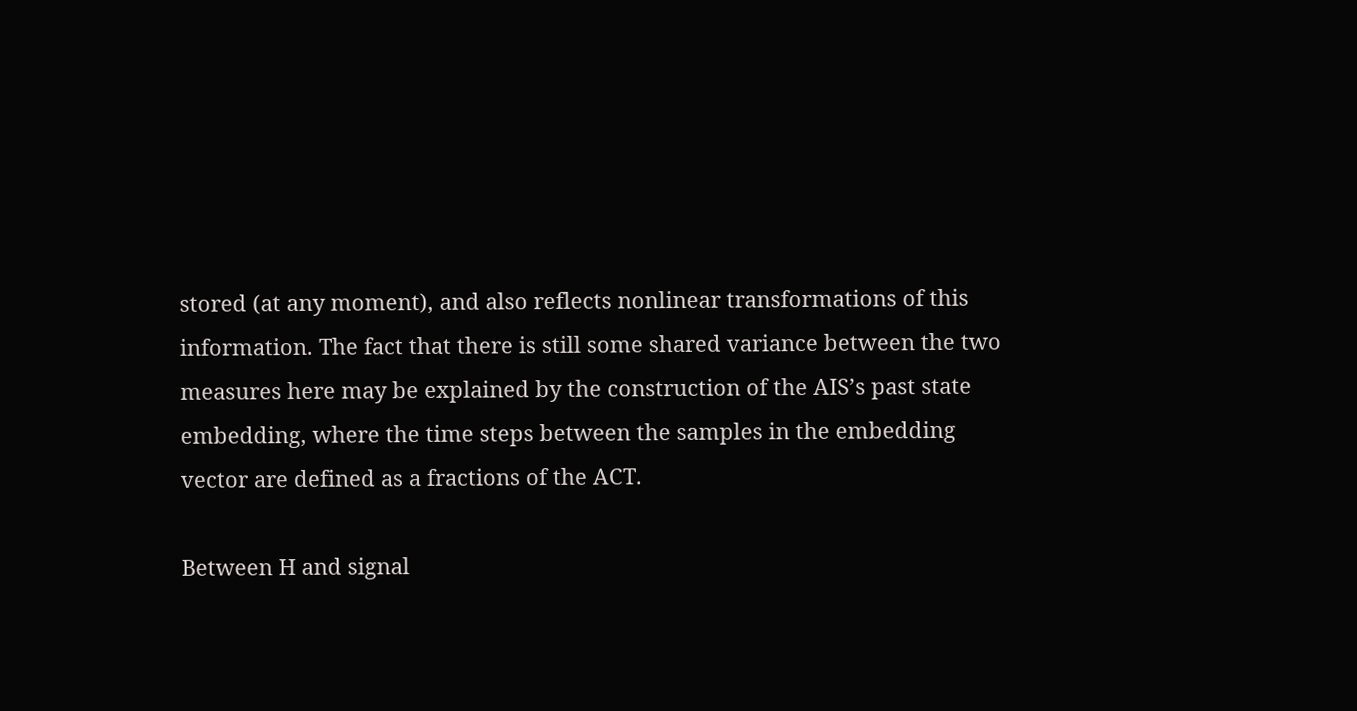stored (at any moment), and also reflects nonlinear transformations of this information. The fact that there is still some shared variance between the two measures here may be explained by the construction of the AIS’s past state embedding, where the time steps between the samples in the embedding vector are defined as a fractions of the ACT.

Between H and signal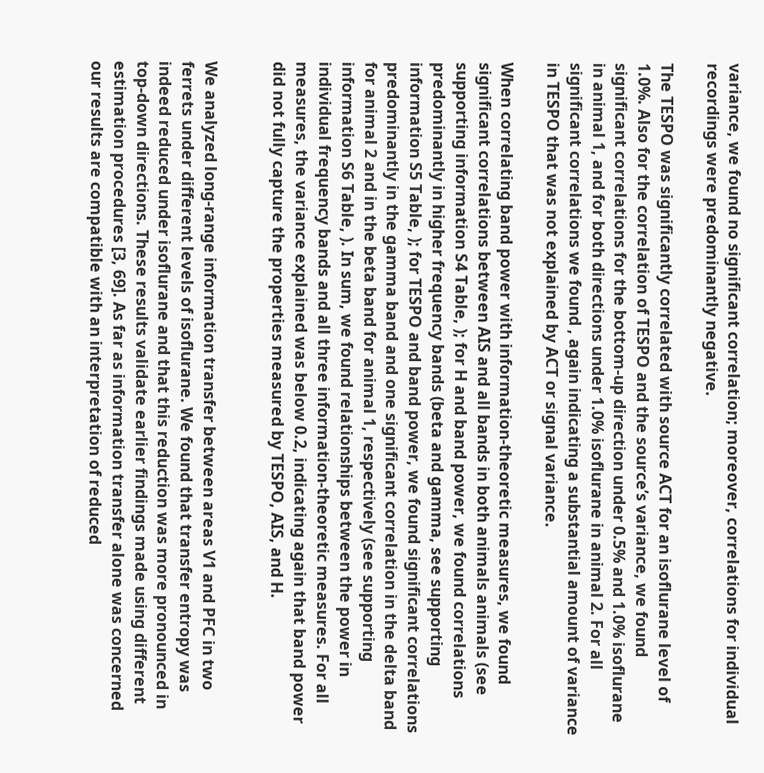variance, we found no significant correlation; moreover, correlations for individual recordings were predominantly negative.

The TESPO was significantly correlated with source ACT for an isoflurane level of 1.0%. Also for the correlation of TESPO and the source’s variance, we found significant correlations for the bottom-up direction under 0.5% and 1.0% isoflurane in animal 1, and for both directions under 1.0% isoflurane in animal 2. For all significant correlations we found , again indicating a substantial amount of variance in TESPO that was not explained by ACT or signal variance.

When correlating band power with information-theoretic measures, we found significant correlations between AIS and all bands in both animals animals (see supporting information S4 Table, ); for H and band power, we found correlations predominantly in higher frequency bands (beta and gamma, see supporting information S5 Table, ); for TESPO and band power, we found significant correlations predominantly in the gamma band and one significant correlation in the delta band for animal 2 and in the beta band for animal 1, respectively (see supporting information S6 Table, ). In sum, we found relationships between the power in individual frequency bands and all three information-theoretic measures. For all measures, the variance explained was below 0.2, indicating again that band power did not fully capture the properties measured by TESPO, AIS, and H.


We analyzed long-range information transfer between areas V1 and PFC in two ferrets under different levels of isoflurane. We found that transfer entropy was indeed reduced under isoflurane and that this reduction was more pronounced in top-down directions. These results validate earlier findings made using different estimation procedures [3, 69]. As far as information transfer alone was concerned our results are compatible with an interpretation of reduced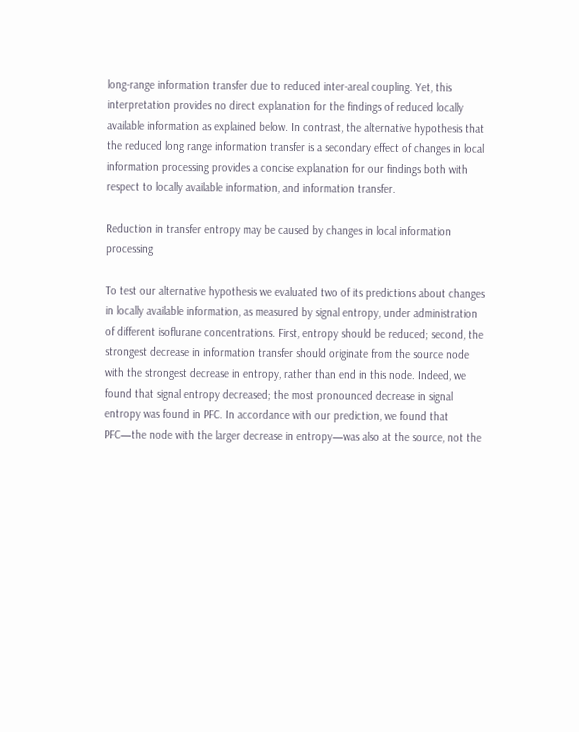long-range information transfer due to reduced inter-areal coupling. Yet, this interpretation provides no direct explanation for the findings of reduced locally available information as explained below. In contrast, the alternative hypothesis that the reduced long range information transfer is a secondary effect of changes in local information processing provides a concise explanation for our findings both with respect to locally available information, and information transfer.

Reduction in transfer entropy may be caused by changes in local information processing

To test our alternative hypothesis we evaluated two of its predictions about changes in locally available information, as measured by signal entropy, under administration of different isoflurane concentrations. First, entropy should be reduced; second, the strongest decrease in information transfer should originate from the source node with the strongest decrease in entropy, rather than end in this node. Indeed, we found that signal entropy decreased; the most pronounced decrease in signal entropy was found in PFC. In accordance with our prediction, we found that PFC—the node with the larger decrease in entropy—was also at the source, not the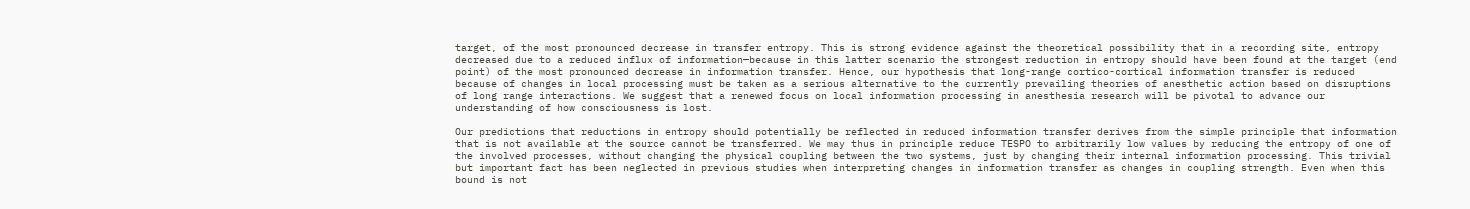target, of the most pronounced decrease in transfer entropy. This is strong evidence against the theoretical possibility that in a recording site, entropy decreased due to a reduced influx of information—because in this latter scenario the strongest reduction in entropy should have been found at the target (end point) of the most pronounced decrease in information transfer. Hence, our hypothesis that long-range cortico-cortical information transfer is reduced because of changes in local processing must be taken as a serious alternative to the currently prevailing theories of anesthetic action based on disruptions of long range interactions. We suggest that a renewed focus on local information processing in anesthesia research will be pivotal to advance our understanding of how consciousness is lost.

Our predictions that reductions in entropy should potentially be reflected in reduced information transfer derives from the simple principle that information that is not available at the source cannot be transferred. We may thus in principle reduce TESPO to arbitrarily low values by reducing the entropy of one of the involved processes, without changing the physical coupling between the two systems, just by changing their internal information processing. This trivial but important fact has been neglected in previous studies when interpreting changes in information transfer as changes in coupling strength. Even when this bound is not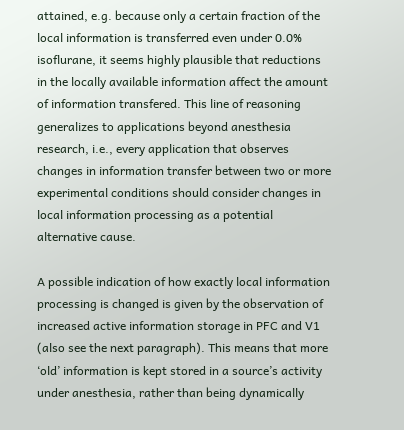attained, e.g. because only a certain fraction of the local information is transferred even under 0.0% isoflurane, it seems highly plausible that reductions in the locally available information affect the amount of information transfered. This line of reasoning generalizes to applications beyond anesthesia research, i.e., every application that observes changes in information transfer between two or more experimental conditions should consider changes in local information processing as a potential alternative cause.

A possible indication of how exactly local information processing is changed is given by the observation of increased active information storage in PFC and V1 (also see the next paragraph). This means that more ‘old’ information is kept stored in a source’s activity under anesthesia, rather than being dynamically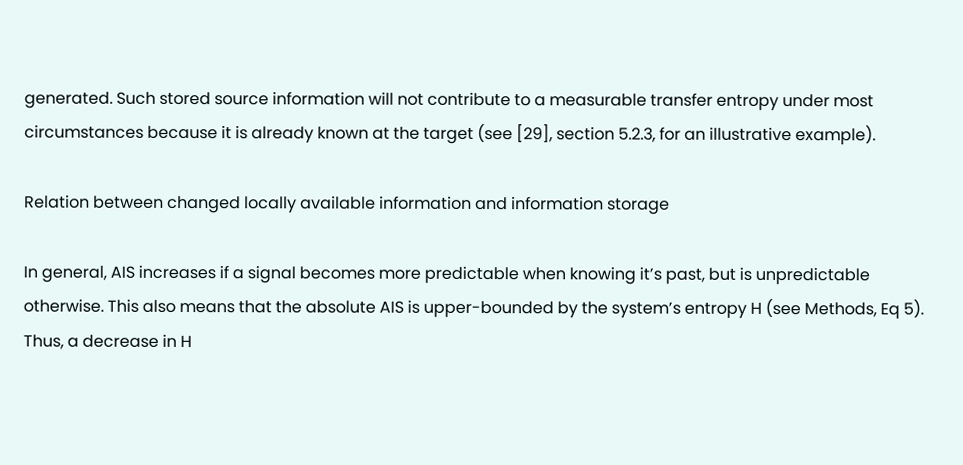generated. Such stored source information will not contribute to a measurable transfer entropy under most circumstances because it is already known at the target (see [29], section 5.2.3, for an illustrative example).

Relation between changed locally available information and information storage

In general, AIS increases if a signal becomes more predictable when knowing it’s past, but is unpredictable otherwise. This also means that the absolute AIS is upper-bounded by the system’s entropy H (see Methods, Eq 5). Thus, a decrease in H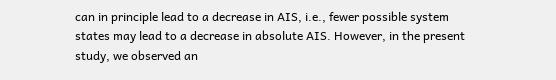can in principle lead to a decrease in AIS, i.e., fewer possible system states may lead to a decrease in absolute AIS. However, in the present study, we observed an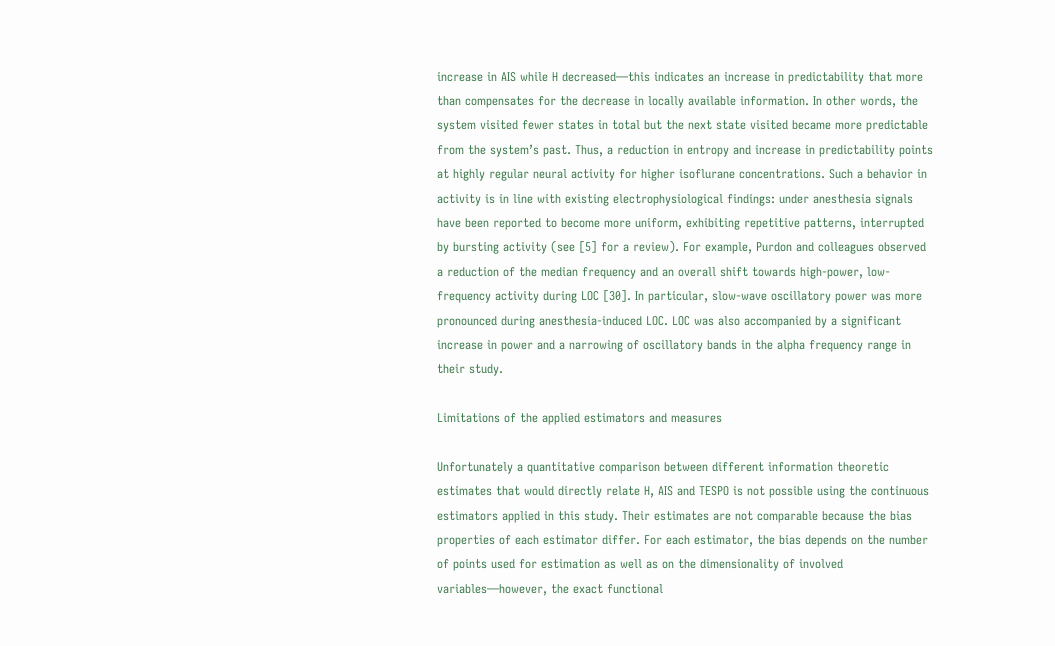increase in AIS while H decreased—this indicates an increase in predictability that more than compensates for the decrease in locally available information. In other words, the system visited fewer states in total but the next state visited became more predictable from the system’s past. Thus, a reduction in entropy and increase in predictability points at highly regular neural activity for higher isoflurane concentrations. Such a behavior in activity is in line with existing electrophysiological findings: under anesthesia signals have been reported to become more uniform, exhibiting repetitive patterns, interrupted by bursting activity (see [5] for a review). For example, Purdon and colleagues observed a reduction of the median frequency and an overall shift towards high-power, low-frequency activity during LOC [30]. In particular, slow-wave oscillatory power was more pronounced during anesthesia-induced LOC. LOC was also accompanied by a significant increase in power and a narrowing of oscillatory bands in the alpha frequency range in their study.

Limitations of the applied estimators and measures

Unfortunately a quantitative comparison between different information theoretic estimates that would directly relate H, AIS and TESPO is not possible using the continuous estimators applied in this study. Their estimates are not comparable because the bias properties of each estimator differ. For each estimator, the bias depends on the number of points used for estimation as well as on the dimensionality of involved variables—however, the exact functional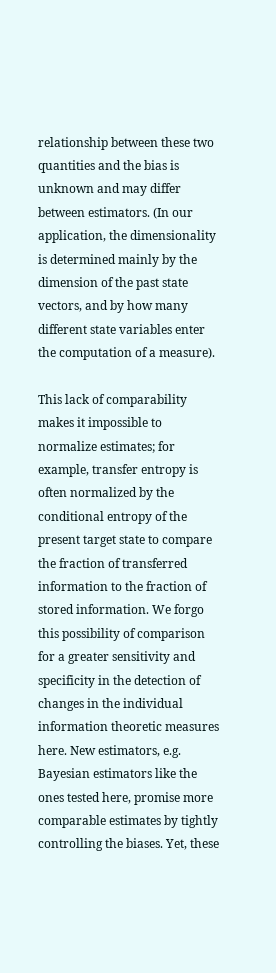relationship between these two quantities and the bias is unknown and may differ between estimators. (In our application, the dimensionality is determined mainly by the dimension of the past state vectors, and by how many different state variables enter the computation of a measure).

This lack of comparability makes it impossible to normalize estimates; for example, transfer entropy is often normalized by the conditional entropy of the present target state to compare the fraction of transferred information to the fraction of stored information. We forgo this possibility of comparison for a greater sensitivity and specificity in the detection of changes in the individual information theoretic measures here. New estimators, e.g. Bayesian estimators like the ones tested here, promise more comparable estimates by tightly controlling the biases. Yet, these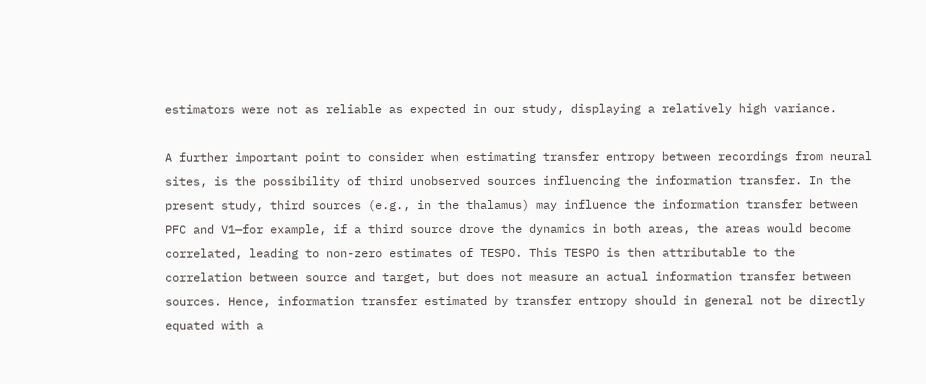estimators were not as reliable as expected in our study, displaying a relatively high variance.

A further important point to consider when estimating transfer entropy between recordings from neural sites, is the possibility of third unobserved sources influencing the information transfer. In the present study, third sources (e.g., in the thalamus) may influence the information transfer between PFC and V1—for example, if a third source drove the dynamics in both areas, the areas would become correlated, leading to non-zero estimates of TESPO. This TESPO is then attributable to the correlation between source and target, but does not measure an actual information transfer between sources. Hence, information transfer estimated by transfer entropy should in general not be directly equated with a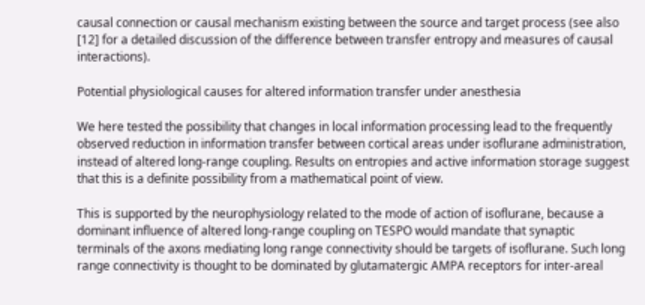causal connection or causal mechanism existing between the source and target process (see also [12] for a detailed discussion of the difference between transfer entropy and measures of causal interactions).

Potential physiological causes for altered information transfer under anesthesia

We here tested the possibility that changes in local information processing lead to the frequently observed reduction in information transfer between cortical areas under isoflurane administration, instead of altered long-range coupling. Results on entropies and active information storage suggest that this is a definite possibility from a mathematical point of view.

This is supported by the neurophysiology related to the mode of action of isoflurane, because a dominant influence of altered long-range coupling on TESPO would mandate that synaptic terminals of the axons mediating long range connectivity should be targets of isoflurane. Such long range connectivity is thought to be dominated by glutamatergic AMPA receptors for inter-areal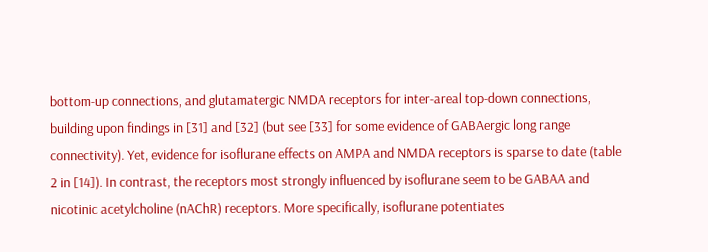bottom-up connections, and glutamatergic NMDA receptors for inter-areal top-down connections, building upon findings in [31] and [32] (but see [33] for some evidence of GABAergic long range connectivity). Yet, evidence for isoflurane effects on AMPA and NMDA receptors is sparse to date (table 2 in [14]). In contrast, the receptors most strongly influenced by isoflurane seem to be GABAA and nicotinic acetylcholine (nAChR) receptors. More specifically, isoflurane potentiates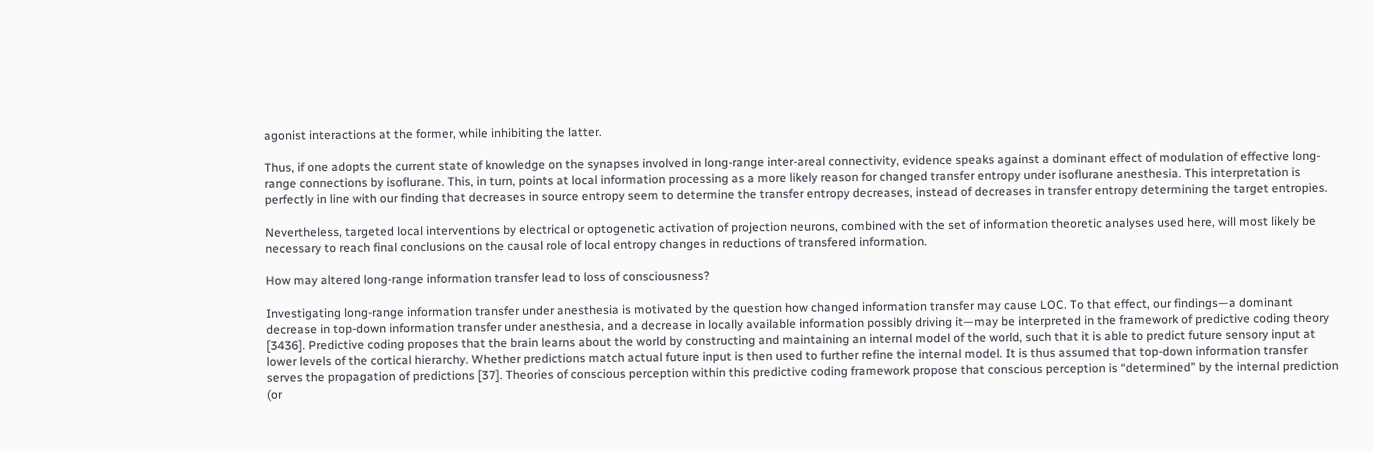agonist interactions at the former, while inhibiting the latter.

Thus, if one adopts the current state of knowledge on the synapses involved in long-range inter-areal connectivity, evidence speaks against a dominant effect of modulation of effective long-range connections by isoflurane. This, in turn, points at local information processing as a more likely reason for changed transfer entropy under isoflurane anesthesia. This interpretation is perfectly in line with our finding that decreases in source entropy seem to determine the transfer entropy decreases, instead of decreases in transfer entropy determining the target entropies.

Nevertheless, targeted local interventions by electrical or optogenetic activation of projection neurons, combined with the set of information theoretic analyses used here, will most likely be necessary to reach final conclusions on the causal role of local entropy changes in reductions of transfered information.

How may altered long-range information transfer lead to loss of consciousness?

Investigating long-range information transfer under anesthesia is motivated by the question how changed information transfer may cause LOC. To that effect, our findings—a dominant decrease in top-down information transfer under anesthesia, and a decrease in locally available information possibly driving it—may be interpreted in the framework of predictive coding theory [3436]. Predictive coding proposes that the brain learns about the world by constructing and maintaining an internal model of the world, such that it is able to predict future sensory input at lower levels of the cortical hierarchy. Whether predictions match actual future input is then used to further refine the internal model. It is thus assumed that top-down information transfer serves the propagation of predictions [37]. Theories of conscious perception within this predictive coding framework propose that conscious perception is “determined” by the internal prediction (or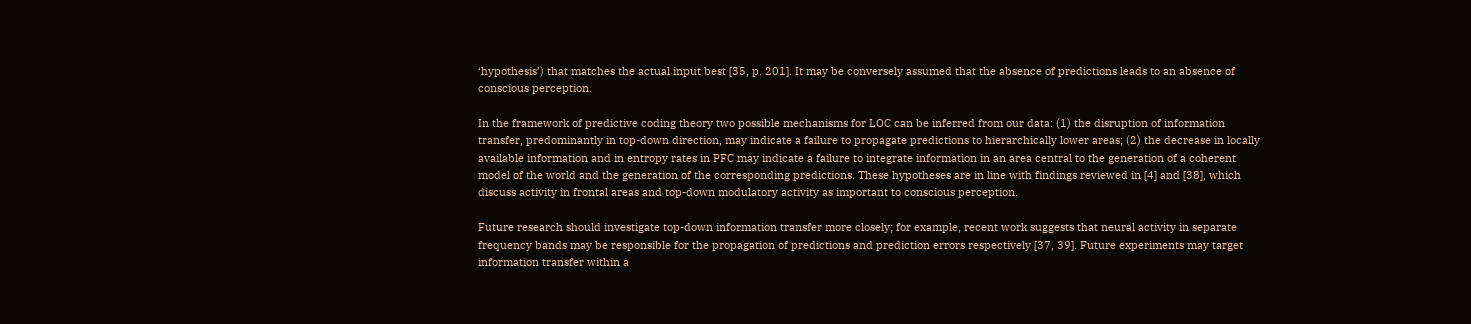‘hypothesis’) that matches the actual input best [35, p. 201]. It may be conversely assumed that the absence of predictions leads to an absence of conscious perception.

In the framework of predictive coding theory two possible mechanisms for LOC can be inferred from our data: (1) the disruption of information transfer, predominantly in top-down direction, may indicate a failure to propagate predictions to hierarchically lower areas; (2) the decrease in locally available information and in entropy rates in PFC may indicate a failure to integrate information in an area central to the generation of a coherent model of the world and the generation of the corresponding predictions. These hypotheses are in line with findings reviewed in [4] and [38], which discuss activity in frontal areas and top-down modulatory activity as important to conscious perception.

Future research should investigate top-down information transfer more closely; for example, recent work suggests that neural activity in separate frequency bands may be responsible for the propagation of predictions and prediction errors respectively [37, 39]. Future experiments may target information transfer within a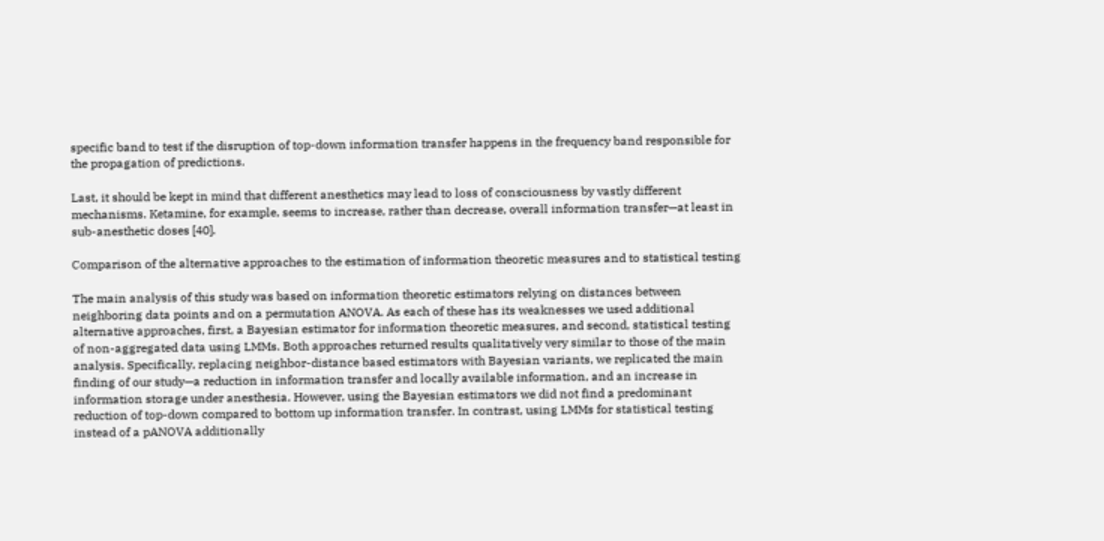specific band to test if the disruption of top-down information transfer happens in the frequency band responsible for the propagation of predictions.

Last, it should be kept in mind that different anesthetics may lead to loss of consciousness by vastly different mechanisms. Ketamine, for example, seems to increase, rather than decrease, overall information transfer—at least in sub-anesthetic doses [40].

Comparison of the alternative approaches to the estimation of information theoretic measures and to statistical testing

The main analysis of this study was based on information theoretic estimators relying on distances between neighboring data points and on a permutation ANOVA. As each of these has its weaknesses we used additional alternative approaches, first, a Bayesian estimator for information theoretic measures, and second, statistical testing of non-aggregated data using LMMs. Both approaches returned results qualitatively very similar to those of the main analysis. Specifically, replacing neighbor-distance based estimators with Bayesian variants, we replicated the main finding of our study—a reduction in information transfer and locally available information, and an increase in information storage under anesthesia. However, using the Bayesian estimators we did not find a predominant reduction of top-down compared to bottom up information transfer. In contrast, using LMMs for statistical testing instead of a pANOVA additionally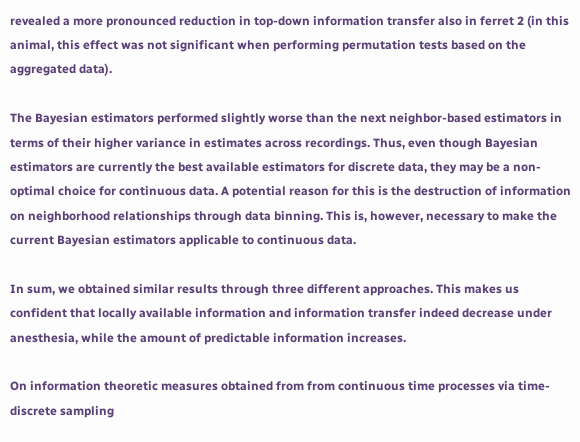revealed a more pronounced reduction in top-down information transfer also in ferret 2 (in this animal, this effect was not significant when performing permutation tests based on the aggregated data).

The Bayesian estimators performed slightly worse than the next neighbor-based estimators in terms of their higher variance in estimates across recordings. Thus, even though Bayesian estimators are currently the best available estimators for discrete data, they may be a non-optimal choice for continuous data. A potential reason for this is the destruction of information on neighborhood relationships through data binning. This is, however, necessary to make the current Bayesian estimators applicable to continuous data.

In sum, we obtained similar results through three different approaches. This makes us confident that locally available information and information transfer indeed decrease under anesthesia, while the amount of predictable information increases.

On information theoretic measures obtained from from continuous time processes via time-discrete sampling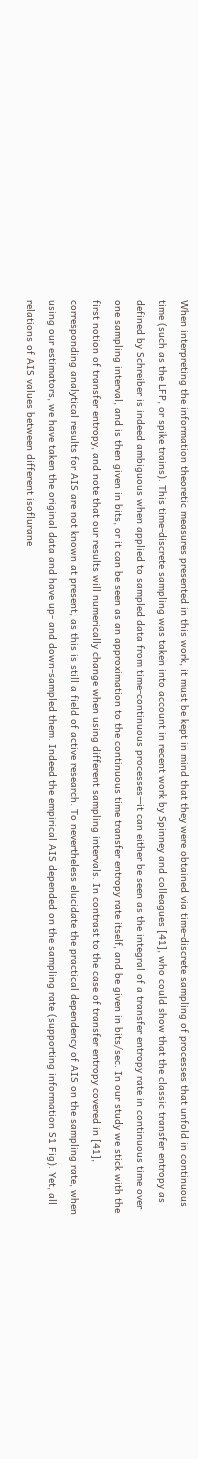When interpreting the information theoretic measures presented in this work, it must be kept in mind that they were obtained via time-discrete sampling of processes that unfold in continuous time (such as the LFP, or spike trains). This time-discrete sampling was taken into account in recent work by Spinney and colleagues [41], who could show that the classic transfer entropy as defined by Schreiber is indeed ambiguous when applied to sampled data from time-continuous processes—it can either be seen as the integral of a transfer entropy rate in continuous time over one sampling interval, and is then given in bits, or it can be seen as an approximation to the continuous time transfer entropy rate itself, and be given in bits/sec. In our study we stick with the first notion of transfer entropy, and note that our results will numerically change when using different sampling intervals. In contrast to the case of transfer entropy covered in [41], corresponding analytical results for AIS are not known at present, as this is still a field of active research. To nevertheless elucidate the practical dependency of AIS on the sampling rate, when using our estimators, we have taken the original data and have up- and down-sampled them. Indeed the empirical AIS depended on the sampling rate (supporting information S1 Fig). Yet, all relations of AIS values between different isoflurane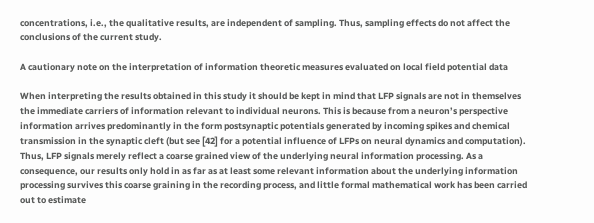concentrations, i.e., the qualitative results, are independent of sampling. Thus, sampling effects do not affect the conclusions of the current study.

A cautionary note on the interpretation of information theoretic measures evaluated on local field potential data

When interpreting the results obtained in this study it should be kept in mind that LFP signals are not in themselves the immediate carriers of information relevant to individual neurons. This is because from a neuron’s perspective information arrives predominantly in the form postsynaptic potentials generated by incoming spikes and chemical transmission in the synaptic cleft (but see [42] for a potential influence of LFPs on neural dynamics and computation). Thus, LFP signals merely reflect a coarse grained view of the underlying neural information processing. As a consequence, our results only hold in as far as at least some relevant information about the underlying information processing survives this coarse graining in the recording process, and little formal mathematical work has been carried out to estimate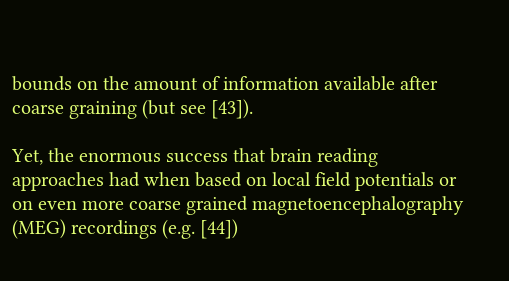bounds on the amount of information available after coarse graining (but see [43]).

Yet, the enormous success that brain reading approaches had when based on local field potentials or on even more coarse grained magnetoencephalography (MEG) recordings (e.g. [44])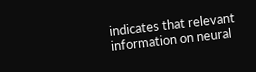indicates that relevant information on neural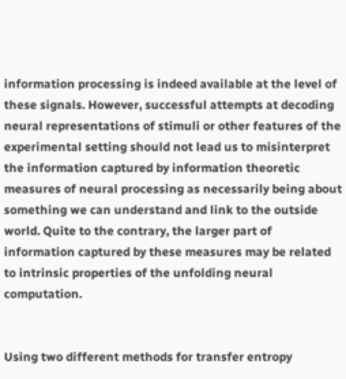information processing is indeed available at the level of these signals. However, successful attempts at decoding neural representations of stimuli or other features of the experimental setting should not lead us to misinterpret the information captured by information theoretic measures of neural processing as necessarily being about something we can understand and link to the outside world. Quite to the contrary, the larger part of information captured by these measures may be related to intrinsic properties of the unfolding neural computation.


Using two different methods for transfer entropy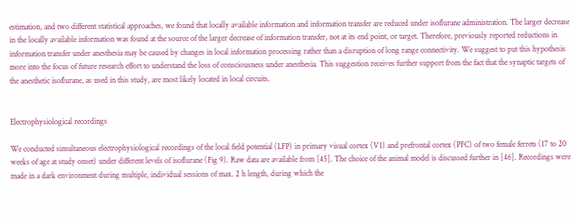estimation, and two different statistical approaches, we found that locally available information and information transfer are reduced under isoflurane administration. The larger decrease in the locally available information was found at the source of the larger decrease of information transfer, not at its end point, or target. Therefore, previously reported reductions in information transfer under anesthesia may be caused by changes in local information processing rather than a disruption of long range connectivity. We suggest to put this hypothesis more into the focus of future research effort to understand the loss of consciousness under anesthesia. This suggestion receives further support from the fact that the synaptic targets of the anesthetic isoflurane, as used in this study, are most likely located in local circuits.


Electrophysiological recordings

We conducted simultaneous electrophysiological recordings of the local field potential (LFP) in primary visual cortex (V1) and prefrontal cortex (PFC) of two female ferrets (17 to 20 weeks of age at study onset) under different levels of isoflurane (Fig 9). Raw data are available from [45]. The choice of the animal model is discussed further in [46]. Recordings were made in a dark environment during multiple, individual sessions of max. 2 h length, during which the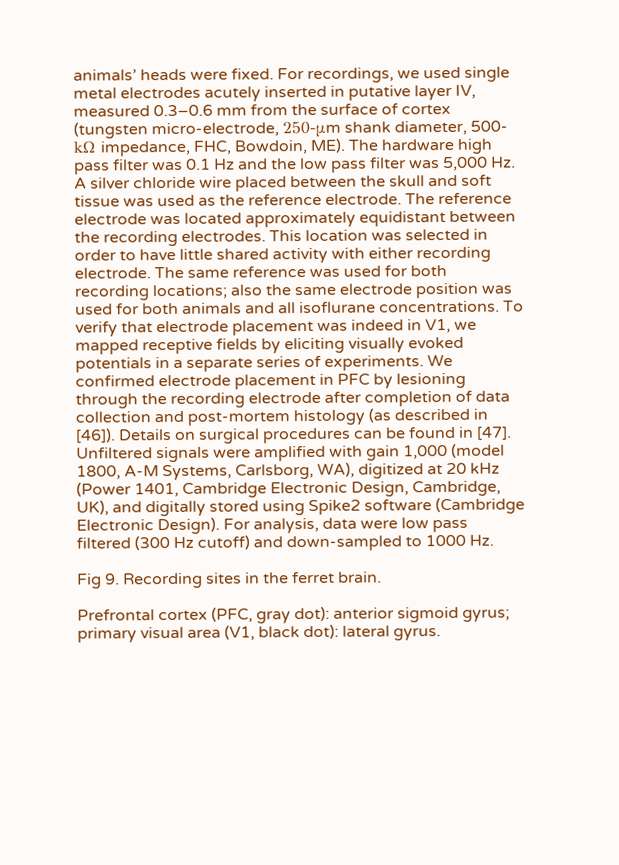animals’ heads were fixed. For recordings, we used single metal electrodes acutely inserted in putative layer IV, measured 0.3–0.6 mm from the surface of cortex (tungsten micro-electrode, 250-μm shank diameter, 500-kΩ impedance, FHC, Bowdoin, ME). The hardware high pass filter was 0.1 Hz and the low pass filter was 5,000 Hz. A silver chloride wire placed between the skull and soft tissue was used as the reference electrode. The reference electrode was located approximately equidistant between the recording electrodes. This location was selected in order to have little shared activity with either recording electrode. The same reference was used for both recording locations; also the same electrode position was used for both animals and all isoflurane concentrations. To verify that electrode placement was indeed in V1, we mapped receptive fields by eliciting visually evoked potentials in a separate series of experiments. We confirmed electrode placement in PFC by lesioning through the recording electrode after completion of data collection and post-mortem histology (as described in [46]). Details on surgical procedures can be found in [47]. Unfiltered signals were amplified with gain 1,000 (model 1800, A-M Systems, Carlsborg, WA), digitized at 20 kHz (Power 1401, Cambridge Electronic Design, Cambridge, UK), and digitally stored using Spike2 software (Cambridge Electronic Design). For analysis, data were low pass filtered (300 Hz cutoff) and down-sampled to 1000 Hz.

Fig 9. Recording sites in the ferret brain.

Prefrontal cortex (PFC, gray dot): anterior sigmoid gyrus; primary visual area (V1, black dot): lateral gyrus.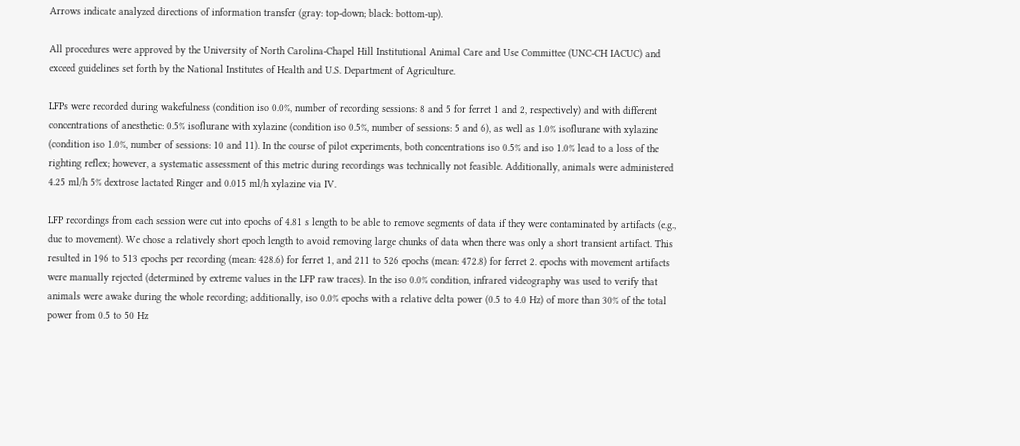Arrows indicate analyzed directions of information transfer (gray: top-down; black: bottom-up).

All procedures were approved by the University of North Carolina-Chapel Hill Institutional Animal Care and Use Committee (UNC-CH IACUC) and exceed guidelines set forth by the National Institutes of Health and U.S. Department of Agriculture.

LFPs were recorded during wakefulness (condition iso 0.0%, number of recording sessions: 8 and 5 for ferret 1 and 2, respectively) and with different concentrations of anesthetic: 0.5% isoflurane with xylazine (condition iso 0.5%, number of sessions: 5 and 6), as well as 1.0% isoflurane with xylazine (condition iso 1.0%, number of sessions: 10 and 11). In the course of pilot experiments, both concentrations iso 0.5% and iso 1.0% lead to a loss of the righting reflex; however, a systematic assessment of this metric during recordings was technically not feasible. Additionally, animals were administered 4.25 ml/h 5% dextrose lactated Ringer and 0.015 ml/h xylazine via IV.

LFP recordings from each session were cut into epochs of 4.81 s length to be able to remove segments of data if they were contaminated by artifacts (e.g., due to movement). We chose a relatively short epoch length to avoid removing large chunks of data when there was only a short transient artifact. This resulted in 196 to 513 epochs per recording (mean: 428.6) for ferret 1, and 211 to 526 epochs (mean: 472.8) for ferret 2. epochs with movement artifacts were manually rejected (determined by extreme values in the LFP raw traces). In the iso 0.0% condition, infrared videography was used to verify that animals were awake during the whole recording; additionally, iso 0.0% epochs with a relative delta power (0.5 to 4.0 Hz) of more than 30% of the total power from 0.5 to 50 Hz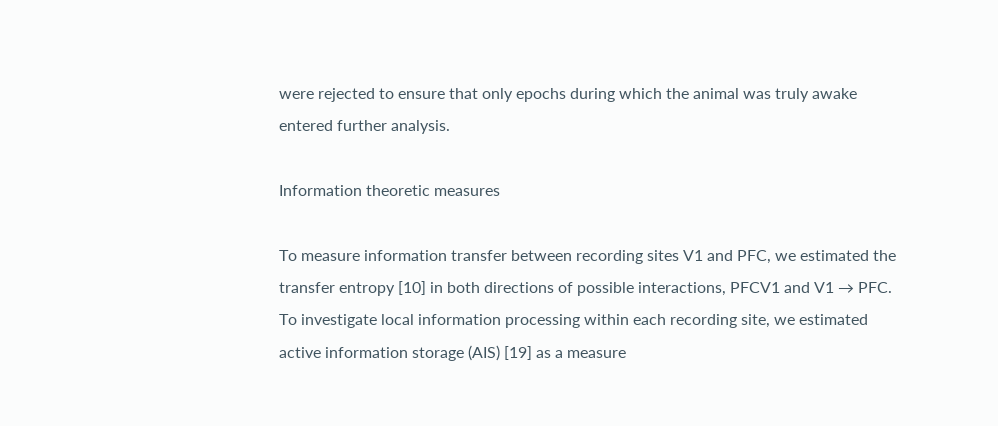were rejected to ensure that only epochs during which the animal was truly awake entered further analysis.

Information theoretic measures

To measure information transfer between recording sites V1 and PFC, we estimated the transfer entropy [10] in both directions of possible interactions, PFCV1 and V1 → PFC. To investigate local information processing within each recording site, we estimated active information storage (AIS) [19] as a measure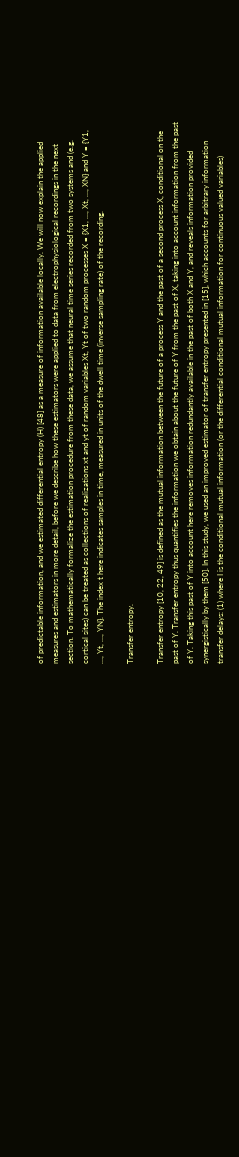of predictable information, and we estimated differential entropy (H) [48] as a measure of information available locally. We will now explain the applied measures and estimators in more detail, before we describe how these estimators were applied to data from electrophysiological recordings in the next section. To mathematically formalize the estimation procedure from these data, we assume that neural time series recorded from two systems and (e.g. cortical sites) can be treated as collections of realizations xt and yt of random variables Xt, Yt of two random processes X = {X1, …, Xt, …, XN} and Y = {Y1, …, Yt, …, YN}. The index t here indicates samples in time, measured in units of the dwell time (inverse sampling rate) of the recording.

Transfer entropy.

Transfer entropy [10, 22, 49] is defined as the mutual information between the future of a process Y and the past of a second process X, conditional on the past of Y. Transfer entropy thus quantifies the information we obtain about the future of Y from the past of X, taking into account information from the past of Y. Taking this past of Y into account here removes information redundantly available in the past of both X and Y, and reveals information provided synergistically by them [50]. In this study, we used an improved estimator of transfer entropy presented in [15], which accounts for arbitrary information transfer delays: (1) where I is the conditional mutual information (or the differential conditional mutual information for continuous valued variables)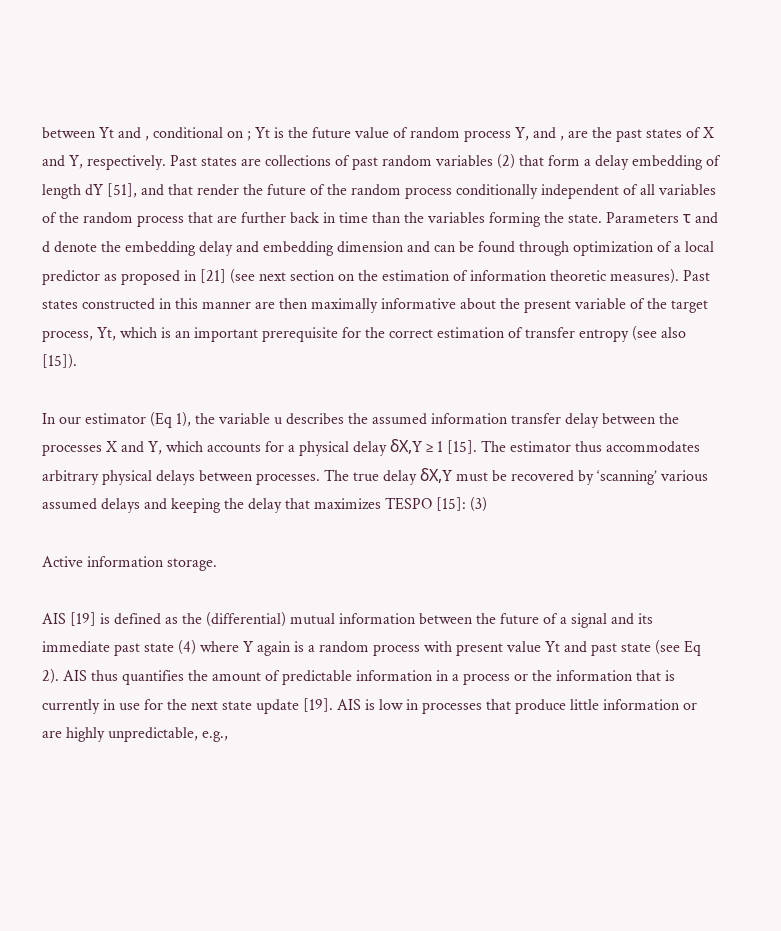between Yt and , conditional on ; Yt is the future value of random process Y, and , are the past states of X and Y, respectively. Past states are collections of past random variables (2) that form a delay embedding of length dY [51], and that render the future of the random process conditionally independent of all variables of the random process that are further back in time than the variables forming the state. Parameters τ and d denote the embedding delay and embedding dimension and can be found through optimization of a local predictor as proposed in [21] (see next section on the estimation of information theoretic measures). Past states constructed in this manner are then maximally informative about the present variable of the target process, Yt, which is an important prerequisite for the correct estimation of transfer entropy (see also [15]).

In our estimator (Eq 1), the variable u describes the assumed information transfer delay between the processes X and Y, which accounts for a physical delay δX,Y ≥ 1 [15]. The estimator thus accommodates arbitrary physical delays between processes. The true delay δX,Y must be recovered by ‘scanning’ various assumed delays and keeping the delay that maximizes TESPO [15]: (3)

Active information storage.

AIS [19] is defined as the (differential) mutual information between the future of a signal and its immediate past state (4) where Y again is a random process with present value Yt and past state (see Eq 2). AIS thus quantifies the amount of predictable information in a process or the information that is currently in use for the next state update [19]. AIS is low in processes that produce little information or are highly unpredictable, e.g.,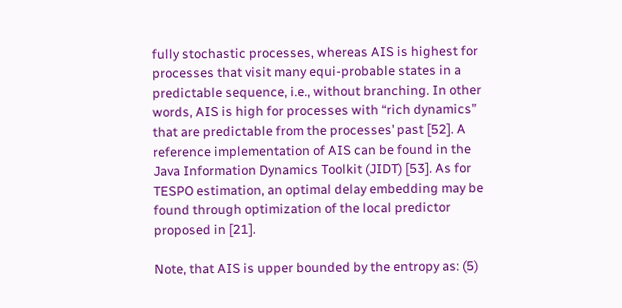fully stochastic processes, whereas AIS is highest for processes that visit many equi-probable states in a predictable sequence, i.e., without branching. In other words, AIS is high for processes with “rich dynamics” that are predictable from the processes’ past [52]. A reference implementation of AIS can be found in the Java Information Dynamics Toolkit (JIDT) [53]. As for TESPO estimation, an optimal delay embedding may be found through optimization of the local predictor proposed in [21].

Note, that AIS is upper bounded by the entropy as: (5)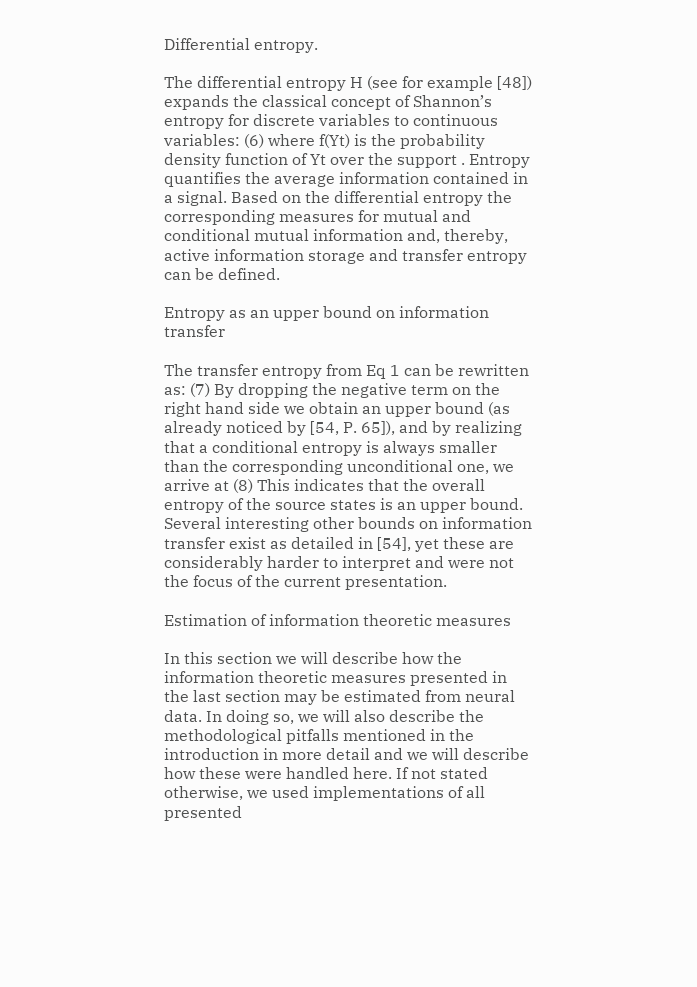Differential entropy.

The differential entropy H (see for example [48]) expands the classical concept of Shannon’s entropy for discrete variables to continuous variables: (6) where f(Yt) is the probability density function of Yt over the support . Entropy quantifies the average information contained in a signal. Based on the differential entropy the corresponding measures for mutual and conditional mutual information and, thereby, active information storage and transfer entropy can be defined.

Entropy as an upper bound on information transfer

The transfer entropy from Eq 1 can be rewritten as: (7) By dropping the negative term on the right hand side we obtain an upper bound (as already noticed by [54, P. 65]), and by realizing that a conditional entropy is always smaller than the corresponding unconditional one, we arrive at (8) This indicates that the overall entropy of the source states is an upper bound. Several interesting other bounds on information transfer exist as detailed in [54], yet these are considerably harder to interpret and were not the focus of the current presentation.

Estimation of information theoretic measures

In this section we will describe how the information theoretic measures presented in the last section may be estimated from neural data. In doing so, we will also describe the methodological pitfalls mentioned in the introduction in more detail and we will describe how these were handled here. If not stated otherwise, we used implementations of all presented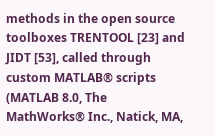methods in the open source toolboxes TRENTOOL [23] and JIDT [53], called through custom MATLAB® scripts (MATLAB 8.0, The MathWorks® Inc., Natick, MA,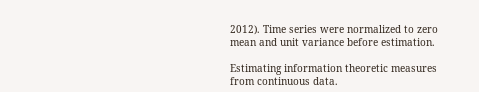2012). Time series were normalized to zero mean and unit variance before estimation.

Estimating information theoretic measures from continuous data.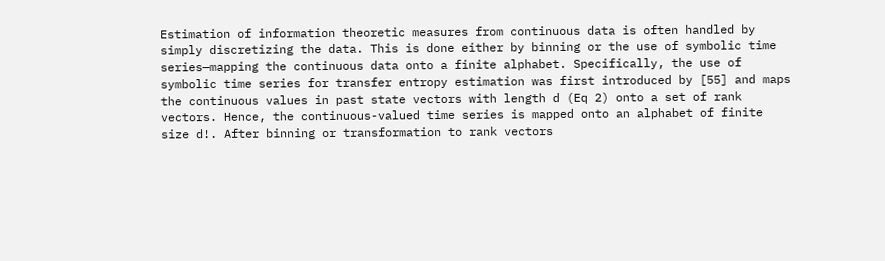Estimation of information theoretic measures from continuous data is often handled by simply discretizing the data. This is done either by binning or the use of symbolic time series—mapping the continuous data onto a finite alphabet. Specifically, the use of symbolic time series for transfer entropy estimation was first introduced by [55] and maps the continuous values in past state vectors with length d (Eq 2) onto a set of rank vectors. Hence, the continuous-valued time series is mapped onto an alphabet of finite size d!. After binning or transformation to rank vectors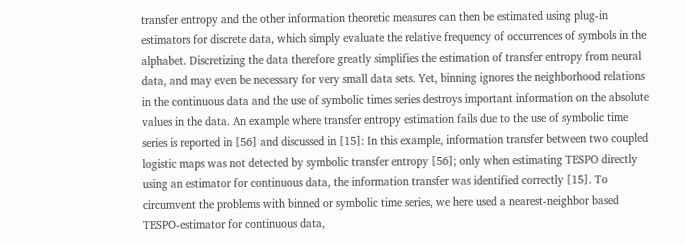transfer entropy and the other information theoretic measures can then be estimated using plug-in estimators for discrete data, which simply evaluate the relative frequency of occurrences of symbols in the alphabet. Discretizing the data therefore greatly simplifies the estimation of transfer entropy from neural data, and may even be necessary for very small data sets. Yet, binning ignores the neighborhood relations in the continuous data and the use of symbolic times series destroys important information on the absolute values in the data. An example where transfer entropy estimation fails due to the use of symbolic time series is reported in [56] and discussed in [15]: In this example, information transfer between two coupled logistic maps was not detected by symbolic transfer entropy [56]; only when estimating TESPO directly using an estimator for continuous data, the information transfer was identified correctly [15]. To circumvent the problems with binned or symbolic time series, we here used a nearest-neighbor based TESPO-estimator for continuous data,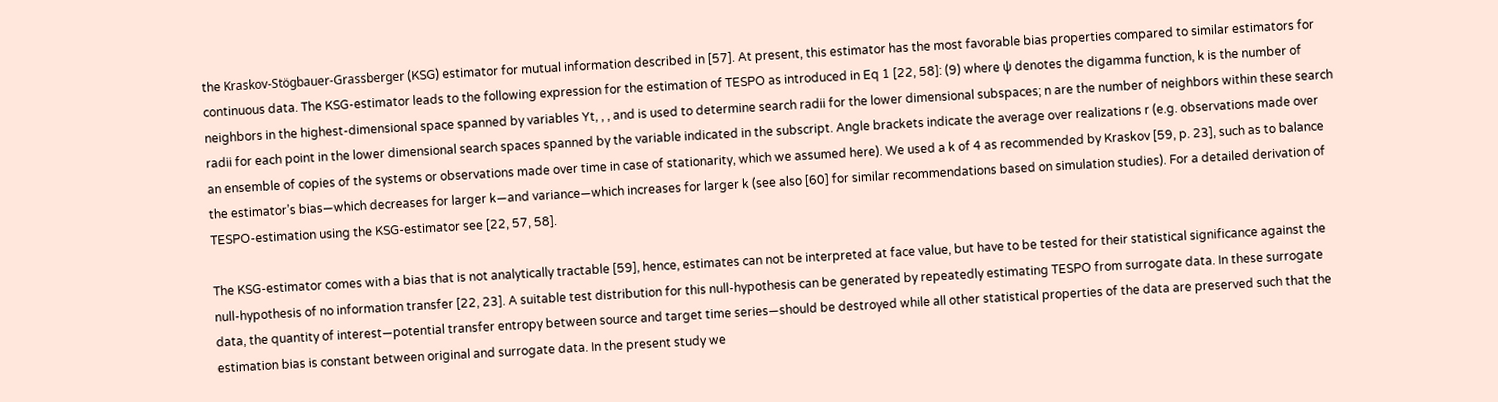the Kraskov-Stögbauer-Grassberger (KSG) estimator for mutual information described in [57]. At present, this estimator has the most favorable bias properties compared to similar estimators for continuous data. The KSG-estimator leads to the following expression for the estimation of TESPO as introduced in Eq 1 [22, 58]: (9) where ψ denotes the digamma function, k is the number of neighbors in the highest-dimensional space spanned by variables Yt, , , and is used to determine search radii for the lower dimensional subspaces; n are the number of neighbors within these search radii for each point in the lower dimensional search spaces spanned by the variable indicated in the subscript. Angle brackets indicate the average over realizations r (e.g. observations made over an ensemble of copies of the systems or observations made over time in case of stationarity, which we assumed here). We used a k of 4 as recommended by Kraskov [59, p. 23], such as to balance the estimator’s bias—which decreases for larger k—and variance—which increases for larger k (see also [60] for similar recommendations based on simulation studies). For a detailed derivation of TESPO-estimation using the KSG-estimator see [22, 57, 58].

The KSG-estimator comes with a bias that is not analytically tractable [59], hence, estimates can not be interpreted at face value, but have to be tested for their statistical significance against the null-hypothesis of no information transfer [22, 23]. A suitable test distribution for this null-hypothesis can be generated by repeatedly estimating TESPO from surrogate data. In these surrogate data, the quantity of interest—potential transfer entropy between source and target time series—should be destroyed while all other statistical properties of the data are preserved such that the estimation bias is constant between original and surrogate data. In the present study we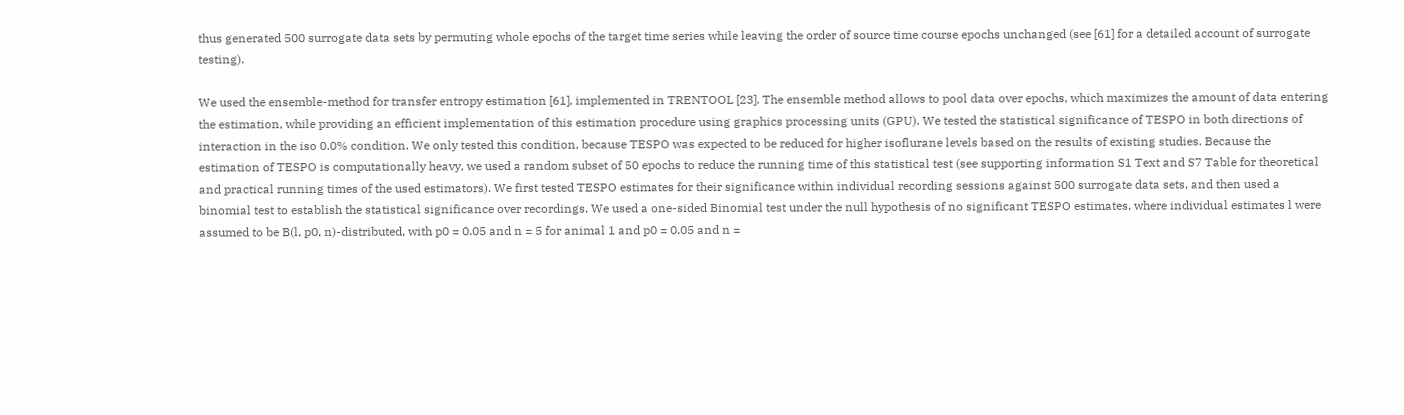thus generated 500 surrogate data sets by permuting whole epochs of the target time series while leaving the order of source time course epochs unchanged (see [61] for a detailed account of surrogate testing).

We used the ensemble-method for transfer entropy estimation [61], implemented in TRENTOOL [23]. The ensemble method allows to pool data over epochs, which maximizes the amount of data entering the estimation, while providing an efficient implementation of this estimation procedure using graphics processing units (GPU). We tested the statistical significance of TESPO in both directions of interaction in the iso 0.0% condition. We only tested this condition, because TESPO was expected to be reduced for higher isoflurane levels based on the results of existing studies. Because the estimation of TESPO is computationally heavy, we used a random subset of 50 epochs to reduce the running time of this statistical test (see supporting information S1 Text and S7 Table for theoretical and practical running times of the used estimators). We first tested TESPO estimates for their significance within individual recording sessions against 500 surrogate data sets, and then used a binomial test to establish the statistical significance over recordings. We used a one-sided Binomial test under the null hypothesis of no significant TESPO estimates, where individual estimates l were assumed to be B(l, p0, n)-distributed, with p0 = 0.05 and n = 5 for animal 1 and p0 = 0.05 and n =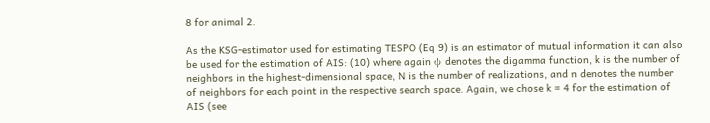8 for animal 2.

As the KSG-estimator used for estimating TESPO (Eq 9) is an estimator of mutual information it can also be used for the estimation of AIS: (10) where again ψ denotes the digamma function, k is the number of neighbors in the highest-dimensional space, N is the number of realizations, and n denotes the number of neighbors for each point in the respective search space. Again, we chose k = 4 for the estimation of AIS (see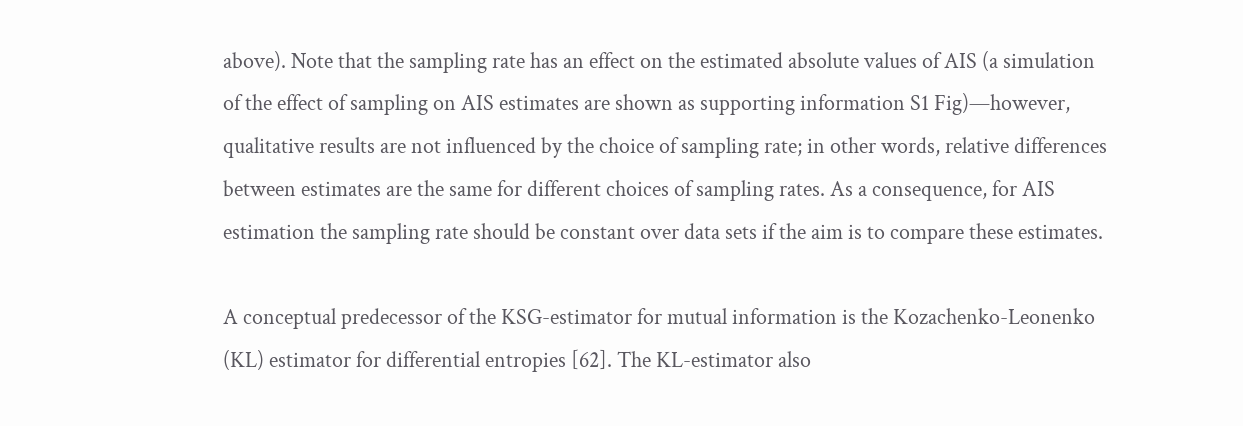above). Note that the sampling rate has an effect on the estimated absolute values of AIS (a simulation of the effect of sampling on AIS estimates are shown as supporting information S1 Fig)—however, qualitative results are not influenced by the choice of sampling rate; in other words, relative differences between estimates are the same for different choices of sampling rates. As a consequence, for AIS estimation the sampling rate should be constant over data sets if the aim is to compare these estimates.

A conceptual predecessor of the KSG-estimator for mutual information is the Kozachenko-Leonenko (KL) estimator for differential entropies [62]. The KL-estimator also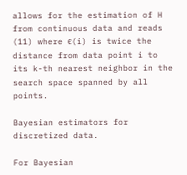allows for the estimation of H from continuous data and reads (11) where ϵ(i) is twice the distance from data point i to its k-th nearest neighbor in the search space spanned by all points.

Bayesian estimators for discretized data.

For Bayesian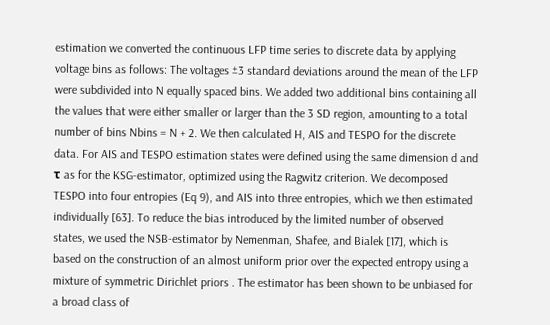estimation we converted the continuous LFP time series to discrete data by applying voltage bins as follows: The voltages ±3 standard deviations around the mean of the LFP were subdivided into N equally spaced bins. We added two additional bins containing all the values that were either smaller or larger than the 3 SD region, amounting to a total number of bins Nbins = N + 2. We then calculated H, AIS and TESPO for the discrete data. For AIS and TESPO estimation states were defined using the same dimension d and τ as for the KSG-estimator, optimized using the Ragwitz criterion. We decomposed TESPO into four entropies (Eq 9), and AIS into three entropies, which we then estimated individually [63]. To reduce the bias introduced by the limited number of observed states, we used the NSB-estimator by Nemenman, Shafee, and Bialek [17], which is based on the construction of an almost uniform prior over the expected entropy using a mixture of symmetric Dirichlet priors . The estimator has been shown to be unbiased for a broad class of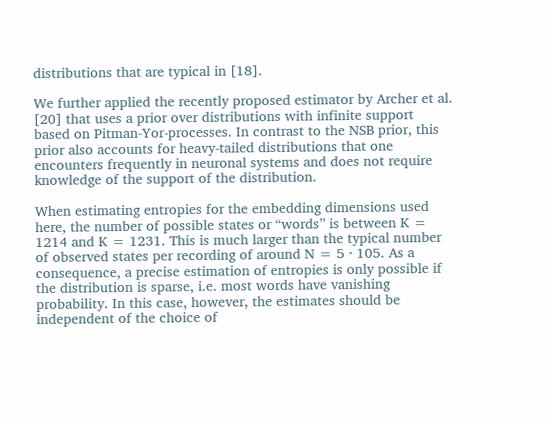distributions that are typical in [18].

We further applied the recently proposed estimator by Archer et al. [20] that uses a prior over distributions with infinite support based on Pitman-Yor-processes. In contrast to the NSB prior, this prior also accounts for heavy-tailed distributions that one encounters frequently in neuronal systems and does not require knowledge of the support of the distribution.

When estimating entropies for the embedding dimensions used here, the number of possible states or “words” is between K = 1214 and K = 1231. This is much larger than the typical number of observed states per recording of around N = 5 ⋅ 105. As a consequence, a precise estimation of entropies is only possible if the distribution is sparse, i.e. most words have vanishing probability. In this case, however, the estimates should be independent of the choice of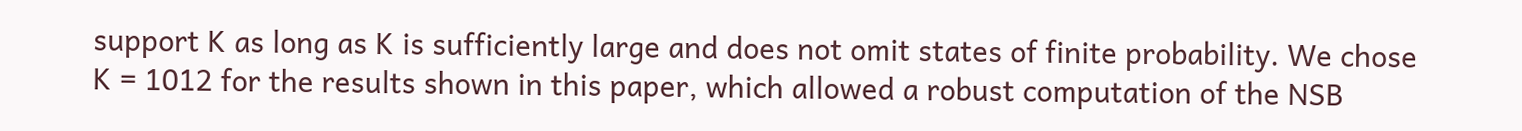support K as long as K is sufficiently large and does not omit states of finite probability. We chose K = 1012 for the results shown in this paper, which allowed a robust computation of the NSB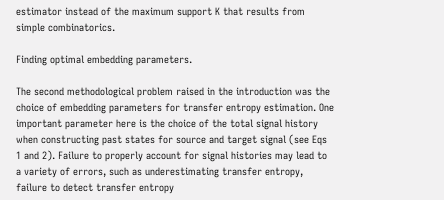estimator instead of the maximum support K that results from simple combinatorics.

Finding optimal embedding parameters.

The second methodological problem raised in the introduction was the choice of embedding parameters for transfer entropy estimation. One important parameter here is the choice of the total signal history when constructing past states for source and target signal (see Eqs 1 and 2). Failure to properly account for signal histories may lead to a variety of errors, such as underestimating transfer entropy, failure to detect transfer entropy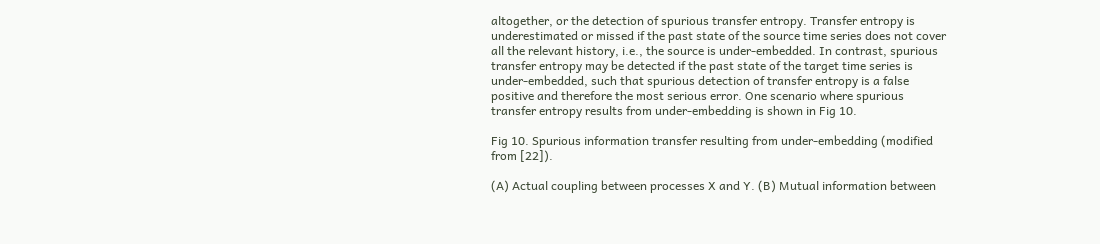altogether, or the detection of spurious transfer entropy. Transfer entropy is underestimated or missed if the past state of the source time series does not cover all the relevant history, i.e., the source is under-embedded. In contrast, spurious transfer entropy may be detected if the past state of the target time series is under-embedded, such that spurious detection of transfer entropy is a false positive and therefore the most serious error. One scenario where spurious transfer entropy results from under-embedding is shown in Fig 10.

Fig 10. Spurious information transfer resulting from under-embedding (modified from [22]).

(A) Actual coupling between processes X and Y. (B) Mutual information between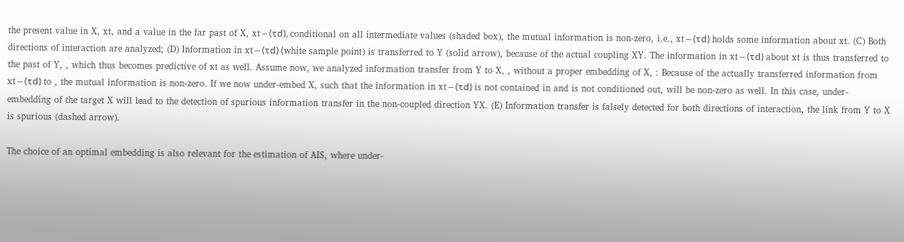the present value in X, xt, and a value in the far past of X, xt−(τd), conditional on all intermediate values (shaded box), the mutual information is non-zero, i.e., xt−(τd) holds some information about xt. (C) Both directions of interaction are analyzed; (D) Information in xt−(τd) (white sample point) is transferred to Y (solid arrow), because of the actual coupling XY. The information in xt−(τd) about xt is thus transferred to the past of Y, , which thus becomes predictive of xt as well. Assume now, we analyzed information transfer from Y to X, , without a proper embedding of X, : Because of the actually transferred information from xt−(τd) to , the mutual information is non-zero. If we now under-embed X, such that the information in xt−(τd) is not contained in and is not conditioned out, will be non-zero as well. In this case, under-embedding of the target X will lead to the detection of spurious information transfer in the non-coupled direction YX. (E) Information transfer is falsely detected for both directions of interaction, the link from Y to X is spurious (dashed arrow).

The choice of an optimal embedding is also relevant for the estimation of AIS, where under-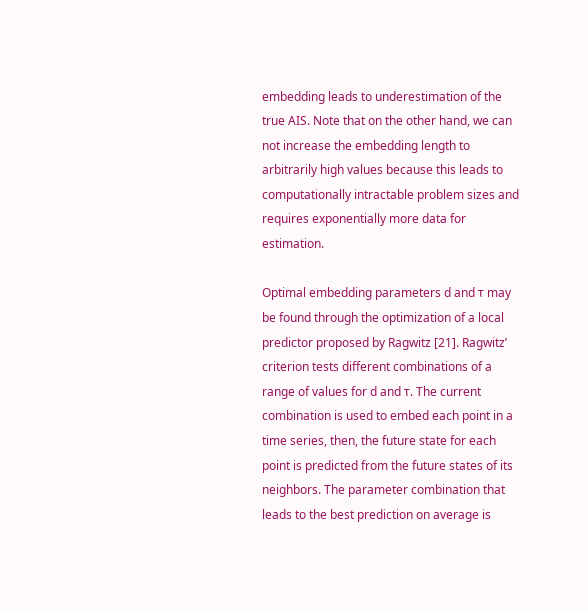embedding leads to underestimation of the true AIS. Note that on the other hand, we can not increase the embedding length to arbitrarily high values because this leads to computationally intractable problem sizes and requires exponentially more data for estimation.

Optimal embedding parameters d and τ may be found through the optimization of a local predictor proposed by Ragwitz [21]. Ragwitz’ criterion tests different combinations of a range of values for d and τ. The current combination is used to embed each point in a time series, then, the future state for each point is predicted from the future states of its neighbors. The parameter combination that leads to the best prediction on average is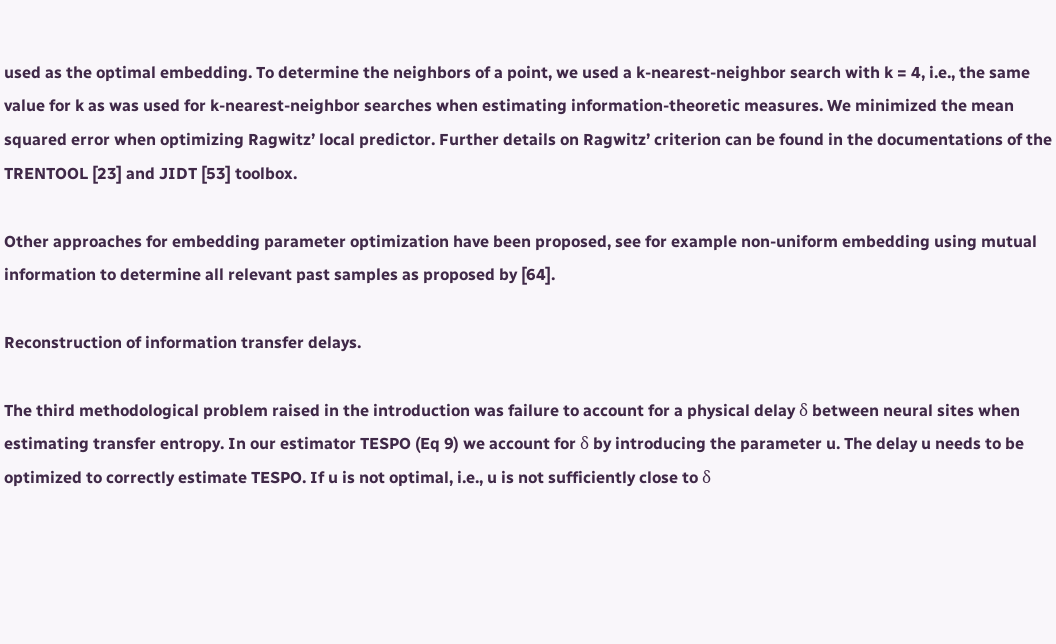used as the optimal embedding. To determine the neighbors of a point, we used a k-nearest-neighbor search with k = 4, i.e., the same value for k as was used for k-nearest-neighbor searches when estimating information-theoretic measures. We minimized the mean squared error when optimizing Ragwitz’ local predictor. Further details on Ragwitz’ criterion can be found in the documentations of the TRENTOOL [23] and JIDT [53] toolbox.

Other approaches for embedding parameter optimization have been proposed, see for example non-uniform embedding using mutual information to determine all relevant past samples as proposed by [64].

Reconstruction of information transfer delays.

The third methodological problem raised in the introduction was failure to account for a physical delay δ between neural sites when estimating transfer entropy. In our estimator TESPO (Eq 9) we account for δ by introducing the parameter u. The delay u needs to be optimized to correctly estimate TESPO. If u is not optimal, i.e., u is not sufficiently close to δ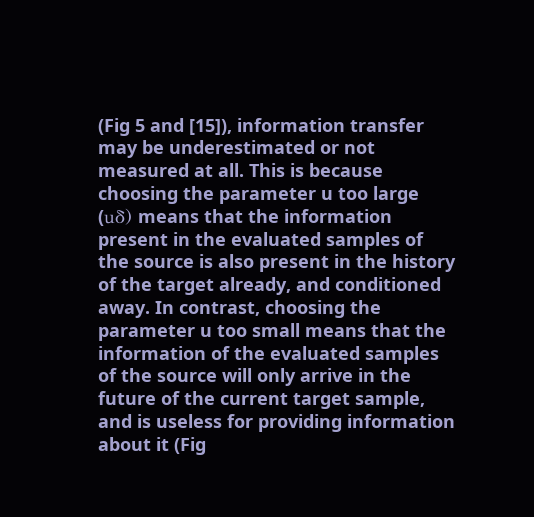(Fig 5 and [15]), information transfer may be underestimated or not measured at all. This is because choosing the parameter u too large (uδ) means that the information present in the evaluated samples of the source is also present in the history of the target already, and conditioned away. In contrast, choosing the parameter u too small means that the information of the evaluated samples of the source will only arrive in the future of the current target sample, and is useless for providing information about it (Fig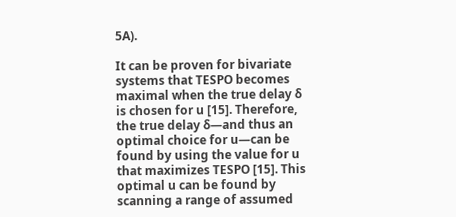5A).

It can be proven for bivariate systems that TESPO becomes maximal when the true delay δ is chosen for u [15]. Therefore, the true delay δ—and thus an optimal choice for u—can be found by using the value for u that maximizes TESPO [15]. This optimal u can be found by scanning a range of assumed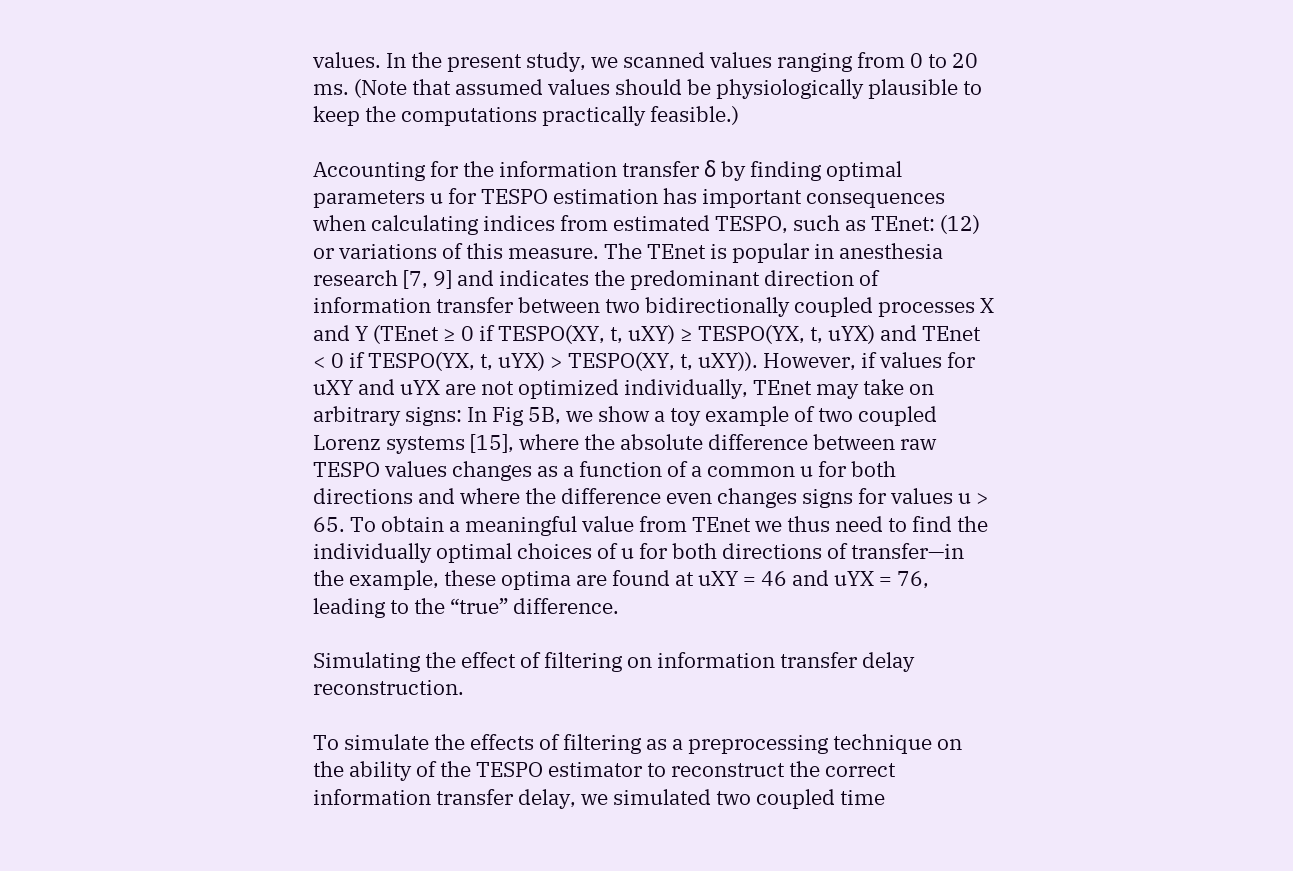values. In the present study, we scanned values ranging from 0 to 20 ms. (Note that assumed values should be physiologically plausible to keep the computations practically feasible.)

Accounting for the information transfer δ by finding optimal parameters u for TESPO estimation has important consequences when calculating indices from estimated TESPO, such as TEnet: (12) or variations of this measure. The TEnet is popular in anesthesia research [7, 9] and indicates the predominant direction of information transfer between two bidirectionally coupled processes X and Y (TEnet ≥ 0 if TESPO(XY, t, uXY) ≥ TESPO(YX, t, uYX) and TEnet < 0 if TESPO(YX, t, uYX) > TESPO(XY, t, uXY)). However, if values for uXY and uYX are not optimized individually, TEnet may take on arbitrary signs: In Fig 5B, we show a toy example of two coupled Lorenz systems [15], where the absolute difference between raw TESPO values changes as a function of a common u for both directions and where the difference even changes signs for values u > 65. To obtain a meaningful value from TEnet we thus need to find the individually optimal choices of u for both directions of transfer—in the example, these optima are found at uXY = 46 and uYX = 76, leading to the “true” difference.

Simulating the effect of filtering on information transfer delay reconstruction.

To simulate the effects of filtering as a preprocessing technique on the ability of the TESPO estimator to reconstruct the correct information transfer delay, we simulated two coupled time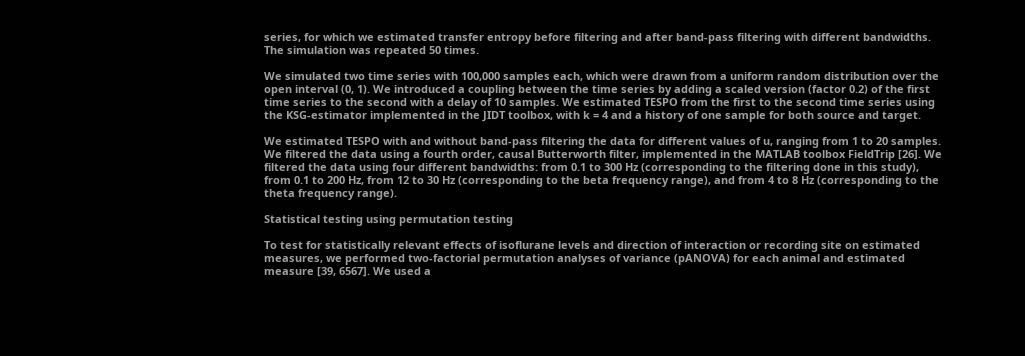series, for which we estimated transfer entropy before filtering and after band-pass filtering with different bandwidths. The simulation was repeated 50 times.

We simulated two time series with 100,000 samples each, which were drawn from a uniform random distribution over the open interval (0, 1). We introduced a coupling between the time series by adding a scaled version (factor 0.2) of the first time series to the second with a delay of 10 samples. We estimated TESPO from the first to the second time series using the KSG-estimator implemented in the JIDT toolbox, with k = 4 and a history of one sample for both source and target.

We estimated TESPO with and without band-pass filtering the data for different values of u, ranging from 1 to 20 samples. We filtered the data using a fourth order, causal Butterworth filter, implemented in the MATLAB toolbox FieldTrip [26]. We filtered the data using four different bandwidths: from 0.1 to 300 Hz (corresponding to the filtering done in this study), from 0.1 to 200 Hz, from 12 to 30 Hz (corresponding to the beta frequency range), and from 4 to 8 Hz (corresponding to the theta frequency range).

Statistical testing using permutation testing

To test for statistically relevant effects of isoflurane levels and direction of interaction or recording site on estimated measures, we performed two-factorial permutation analyses of variance (pANOVA) for each animal and estimated measure [39, 6567]. We used a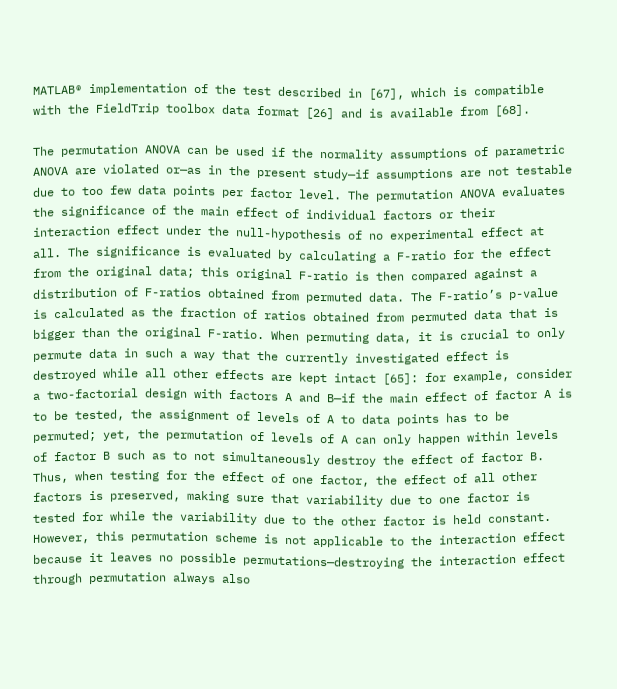MATLAB® implementation of the test described in [67], which is compatible with the FieldTrip toolbox data format [26] and is available from [68].

The permutation ANOVA can be used if the normality assumptions of parametric ANOVA are violated or—as in the present study—if assumptions are not testable due to too few data points per factor level. The permutation ANOVA evaluates the significance of the main effect of individual factors or their interaction effect under the null-hypothesis of no experimental effect at all. The significance is evaluated by calculating a F-ratio for the effect from the original data; this original F-ratio is then compared against a distribution of F-ratios obtained from permuted data. The F-ratio’s p-value is calculated as the fraction of ratios obtained from permuted data that is bigger than the original F-ratio. When permuting data, it is crucial to only permute data in such a way that the currently investigated effect is destroyed while all other effects are kept intact [65]: for example, consider a two-factorial design with factors A and B—if the main effect of factor A is to be tested, the assignment of levels of A to data points has to be permuted; yet, the permutation of levels of A can only happen within levels of factor B such as to not simultaneously destroy the effect of factor B. Thus, when testing for the effect of one factor, the effect of all other factors is preserved, making sure that variability due to one factor is tested for while the variability due to the other factor is held constant. However, this permutation scheme is not applicable to the interaction effect because it leaves no possible permutations—destroying the interaction effect through permutation always also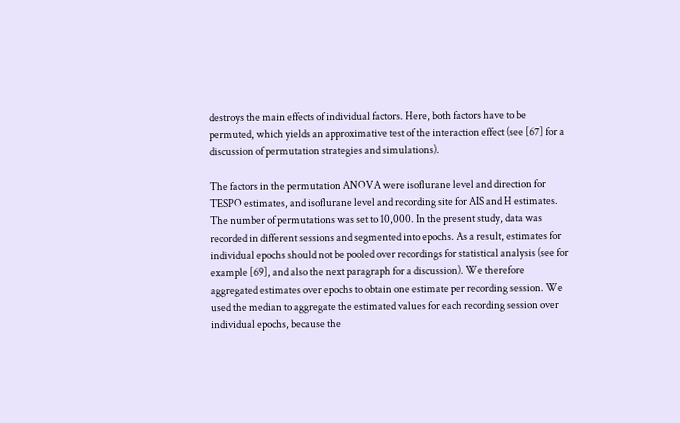destroys the main effects of individual factors. Here, both factors have to be permuted, which yields an approximative test of the interaction effect (see [67] for a discussion of permutation strategies and simulations).

The factors in the permutation ANOVA were isoflurane level and direction for TESPO estimates, and isoflurane level and recording site for AIS and H estimates. The number of permutations was set to 10,000. In the present study, data was recorded in different sessions and segmented into epochs. As a result, estimates for individual epochs should not be pooled over recordings for statistical analysis (see for example [69], and also the next paragraph for a discussion). We therefore aggregated estimates over epochs to obtain one estimate per recording session. We used the median to aggregate the estimated values for each recording session over individual epochs, because the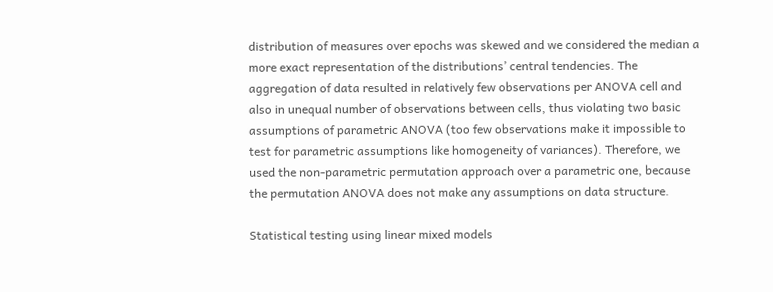distribution of measures over epochs was skewed and we considered the median a more exact representation of the distributions’ central tendencies. The aggregation of data resulted in relatively few observations per ANOVA cell and also in unequal number of observations between cells, thus violating two basic assumptions of parametric ANOVA (too few observations make it impossible to test for parametric assumptions like homogeneity of variances). Therefore, we used the non-parametric permutation approach over a parametric one, because the permutation ANOVA does not make any assumptions on data structure.

Statistical testing using linear mixed models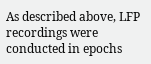As described above, LFP recordings were conducted in epochs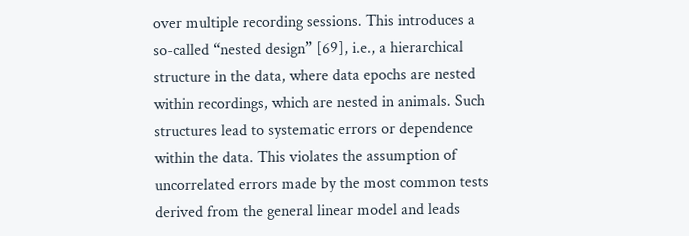over multiple recording sessions. This introduces a so-called “nested design” [69], i.e., a hierarchical structure in the data, where data epochs are nested within recordings, which are nested in animals. Such structures lead to systematic errors or dependence within the data. This violates the assumption of uncorrelated errors made by the most common tests derived from the general linear model and leads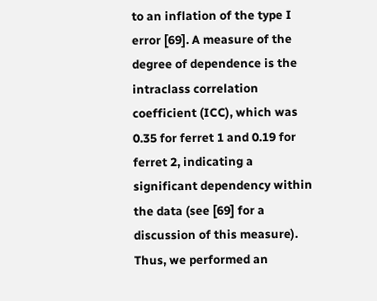to an inflation of the type I error [69]. A measure of the degree of dependence is the intraclass correlation coefficient (ICC), which was 0.35 for ferret 1 and 0.19 for ferret 2, indicating a significant dependency within the data (see [69] for a discussion of this measure). Thus, we performed an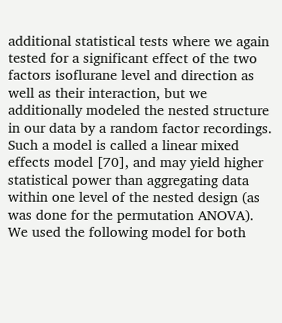additional statistical tests where we again tested for a significant effect of the two factors isoflurane level and direction as well as their interaction, but we additionally modeled the nested structure in our data by a random factor recordings. Such a model is called a linear mixed effects model [70], and may yield higher statistical power than aggregating data within one level of the nested design (as was done for the permutation ANOVA). We used the following model for both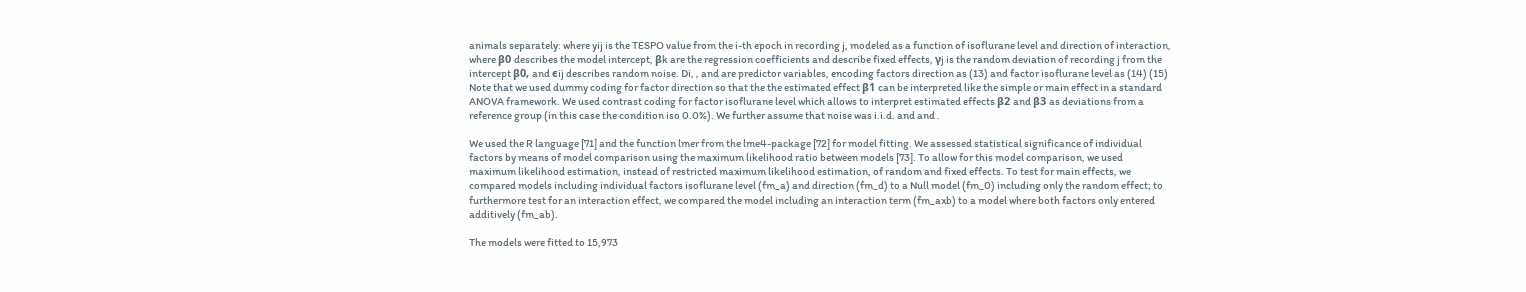animals separately: where yij is the TESPO value from the i-th epoch in recording j, modeled as a function of isoflurane level and direction of interaction, where β0 describes the model intercept, βk are the regression coefficients and describe fixed effects, γj is the random deviation of recording j from the intercept β0, and ϵij describes random noise. Di, , and are predictor variables, encoding factors direction as (13) and factor isoflurane level as (14) (15) Note that we used dummy coding for factor direction so that the the estimated effect β1 can be interpreted like the simple or main effect in a standard ANOVA framework. We used contrast coding for factor isoflurane level which allows to interpret estimated effects β2 and β3 as deviations from a reference group (in this case the condition iso 0.0%). We further assume that noise was i.i.d. and and .

We used the R language [71] and the function lmer from the lme4-package [72] for model fitting. We assessed statistical significance of individual factors by means of model comparison using the maximum likelihood ratio between models [73]. To allow for this model comparison, we used maximum likelihood estimation, instead of restricted maximum likelihood estimation, of random and fixed effects. To test for main effects, we compared models including individual factors isoflurane level (fm_a) and direction (fm_d) to a Null model (fm_0) including only the random effect; to furthermore test for an interaction effect, we compared the model including an interaction term (fm_axb) to a model where both factors only entered additively (fm_ab).

The models were fitted to 15,973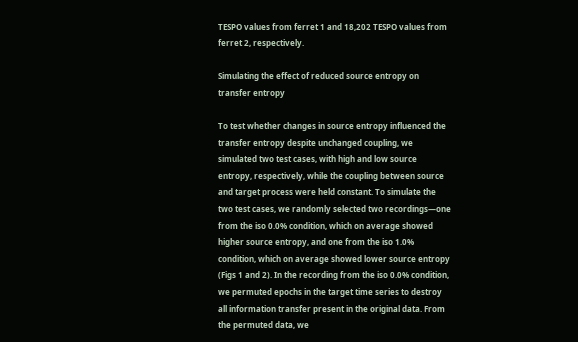TESPO values from ferret 1 and 18,202 TESPO values from ferret 2, respectively.

Simulating the effect of reduced source entropy on transfer entropy

To test whether changes in source entropy influenced the transfer entropy despite unchanged coupling, we simulated two test cases, with high and low source entropy, respectively, while the coupling between source and target process were held constant. To simulate the two test cases, we randomly selected two recordings—one from the iso 0.0% condition, which on average showed higher source entropy, and one from the iso 1.0% condition, which on average showed lower source entropy (Figs 1 and 2). In the recording from the iso 0.0% condition, we permuted epochs in the target time series to destroy all information transfer present in the original data. From the permuted data, we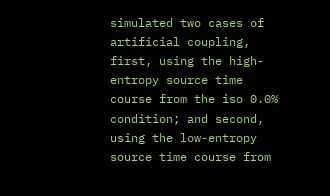simulated two cases of artificial coupling, first, using the high-entropy source time course from the iso 0.0% condition; and second, using the low-entropy source time course from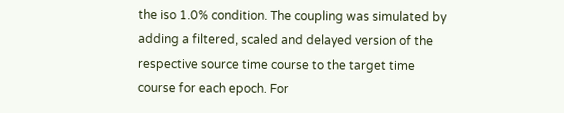the iso 1.0% condition. The coupling was simulated by adding a filtered, scaled and delayed version of the respective source time course to the target time course for each epoch. For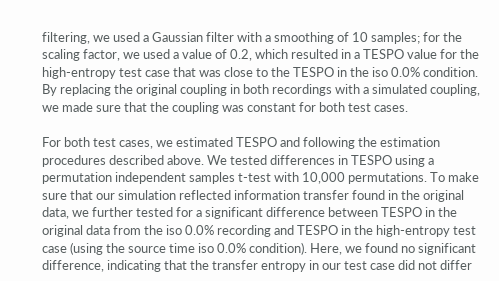filtering, we used a Gaussian filter with a smoothing of 10 samples; for the scaling factor, we used a value of 0.2, which resulted in a TESPO value for the high-entropy test case that was close to the TESPO in the iso 0.0% condition. By replacing the original coupling in both recordings with a simulated coupling, we made sure that the coupling was constant for both test cases.

For both test cases, we estimated TESPO and following the estimation procedures described above. We tested differences in TESPO using a permutation independent samples t-test with 10,000 permutations. To make sure that our simulation reflected information transfer found in the original data, we further tested for a significant difference between TESPO in the original data from the iso 0.0% recording and TESPO in the high-entropy test case (using the source time iso 0.0% condition). Here, we found no significant difference, indicating that the transfer entropy in our test case did not differ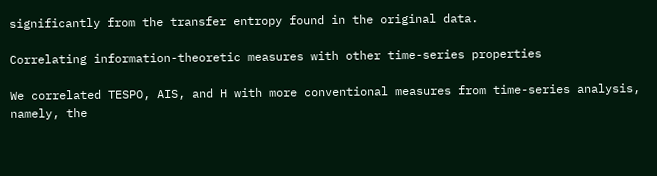significantly from the transfer entropy found in the original data.

Correlating information-theoretic measures with other time-series properties

We correlated TESPO, AIS, and H with more conventional measures from time-series analysis, namely, the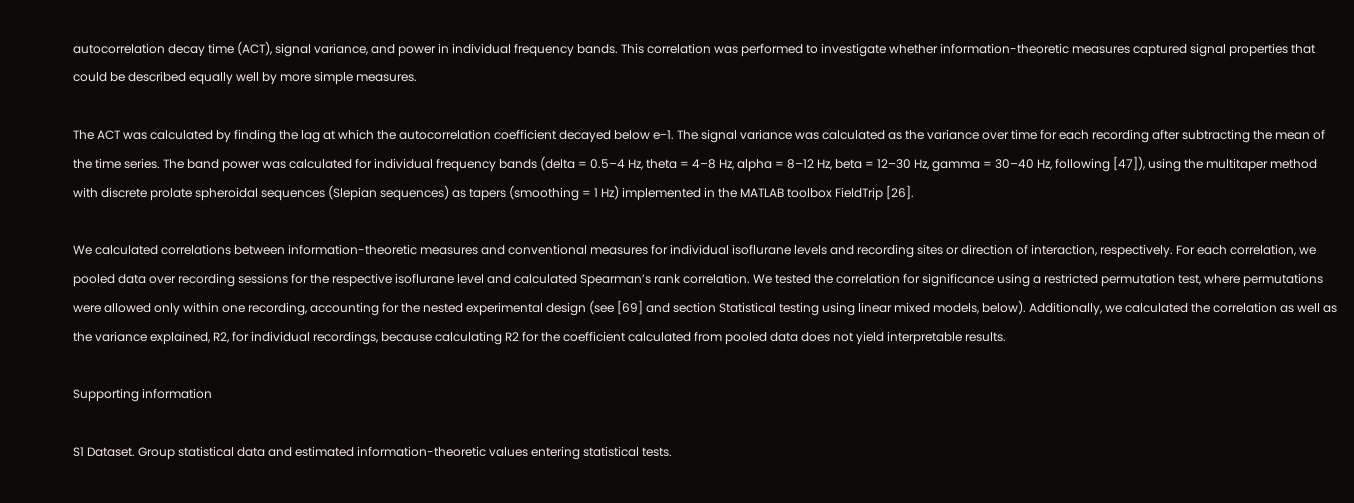autocorrelation decay time (ACT), signal variance, and power in individual frequency bands. This correlation was performed to investigate whether information-theoretic measures captured signal properties that could be described equally well by more simple measures.

The ACT was calculated by finding the lag at which the autocorrelation coefficient decayed below e−1. The signal variance was calculated as the variance over time for each recording after subtracting the mean of the time series. The band power was calculated for individual frequency bands (delta = 0.5–4 Hz, theta = 4–8 Hz, alpha = 8–12 Hz, beta = 12–30 Hz, gamma = 30–40 Hz, following [47]), using the multitaper method with discrete prolate spheroidal sequences (Slepian sequences) as tapers (smoothing = 1 Hz) implemented in the MATLAB toolbox FieldTrip [26].

We calculated correlations between information-theoretic measures and conventional measures for individual isoflurane levels and recording sites or direction of interaction, respectively. For each correlation, we pooled data over recording sessions for the respective isoflurane level and calculated Spearman’s rank correlation. We tested the correlation for significance using a restricted permutation test, where permutations were allowed only within one recording, accounting for the nested experimental design (see [69] and section Statistical testing using linear mixed models, below). Additionally, we calculated the correlation as well as the variance explained, R2, for individual recordings, because calculating R2 for the coefficient calculated from pooled data does not yield interpretable results.

Supporting information

S1 Dataset. Group statistical data and estimated information-theoretic values entering statistical tests.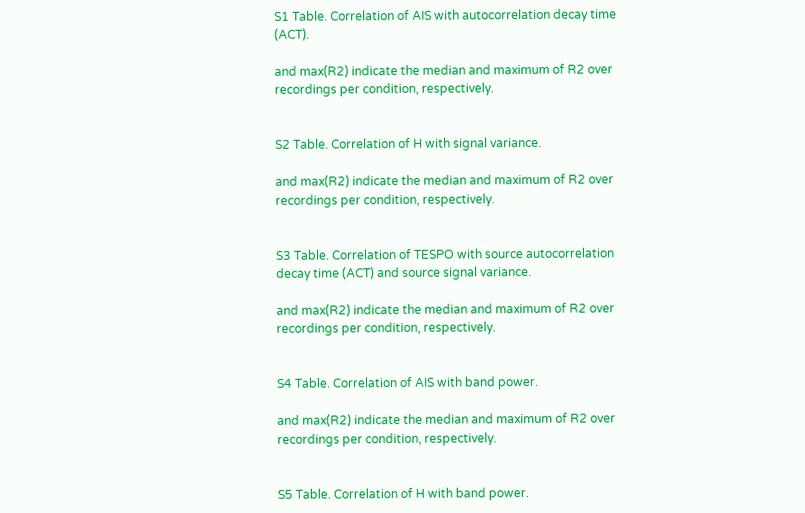S1 Table. Correlation of AIS with autocorrelation decay time (ACT).

and max(R2) indicate the median and maximum of R2 over recordings per condition, respectively.


S2 Table. Correlation of H with signal variance.

and max(R2) indicate the median and maximum of R2 over recordings per condition, respectively.


S3 Table. Correlation of TESPO with source autocorrelation decay time (ACT) and source signal variance.

and max(R2) indicate the median and maximum of R2 over recordings per condition, respectively.


S4 Table. Correlation of AIS with band power.

and max(R2) indicate the median and maximum of R2 over recordings per condition, respectively.


S5 Table. Correlation of H with band power.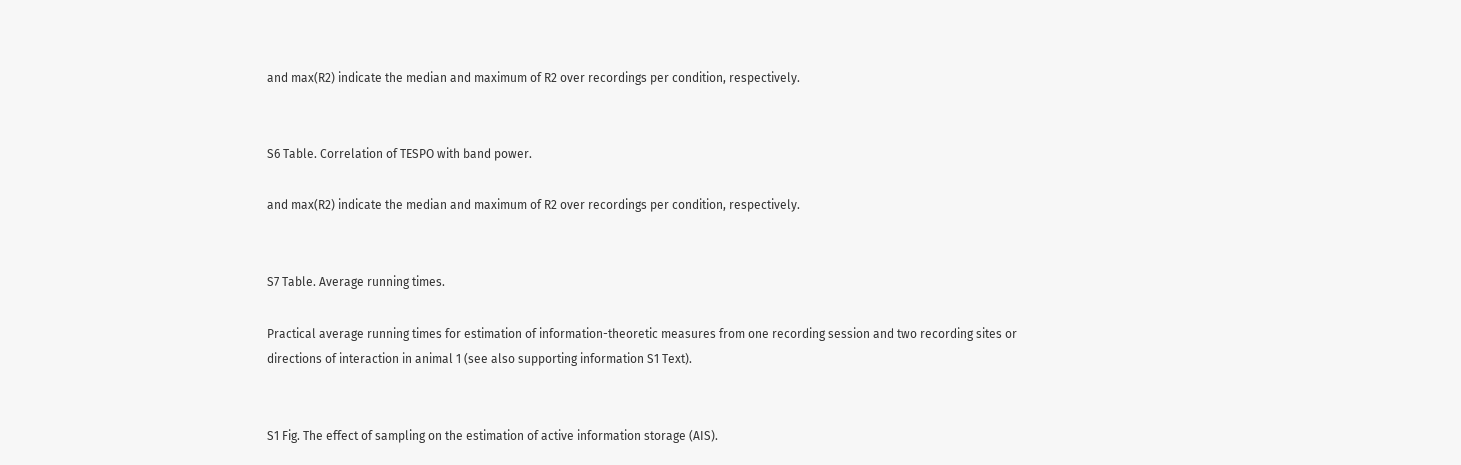and max(R2) indicate the median and maximum of R2 over recordings per condition, respectively.


S6 Table. Correlation of TESPO with band power.

and max(R2) indicate the median and maximum of R2 over recordings per condition, respectively.


S7 Table. Average running times.

Practical average running times for estimation of information-theoretic measures from one recording session and two recording sites or directions of interaction in animal 1 (see also supporting information S1 Text).


S1 Fig. The effect of sampling on the estimation of active information storage (AIS).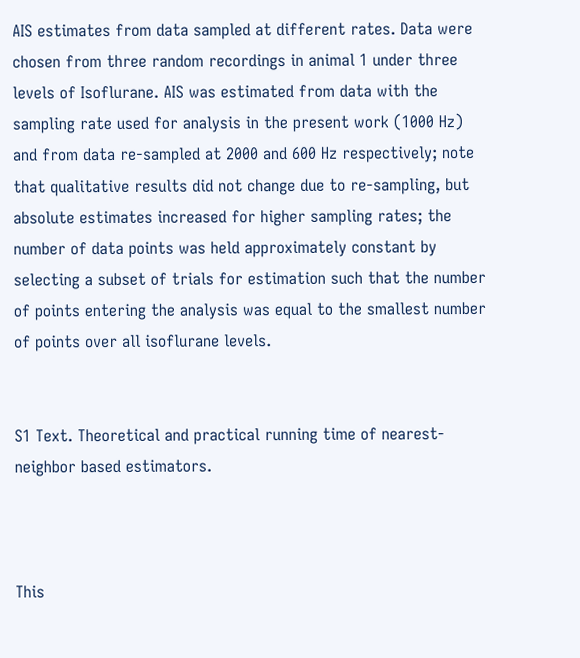AIS estimates from data sampled at different rates. Data were chosen from three random recordings in animal 1 under three levels of Isoflurane. AIS was estimated from data with the sampling rate used for analysis in the present work (1000 Hz) and from data re-sampled at 2000 and 600 Hz respectively; note that qualitative results did not change due to re-sampling, but absolute estimates increased for higher sampling rates; the number of data points was held approximately constant by selecting a subset of trials for estimation such that the number of points entering the analysis was equal to the smallest number of points over all isoflurane levels.


S1 Text. Theoretical and practical running time of nearest-neighbor based estimators.



This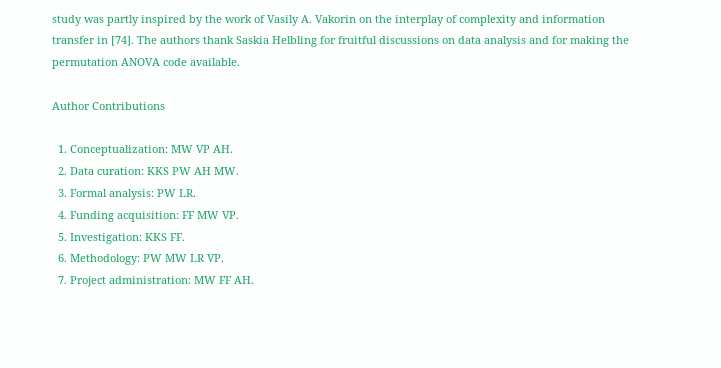study was partly inspired by the work of Vasily A. Vakorin on the interplay of complexity and information transfer in [74]. The authors thank Saskia Helbling for fruitful discussions on data analysis and for making the permutation ANOVA code available.

Author Contributions

  1. Conceptualization: MW VP AH.
  2. Data curation: KKS PW AH MW.
  3. Formal analysis: PW LR.
  4. Funding acquisition: FF MW VP.
  5. Investigation: KKS FF.
  6. Methodology: PW MW LR VP.
  7. Project administration: MW FF AH.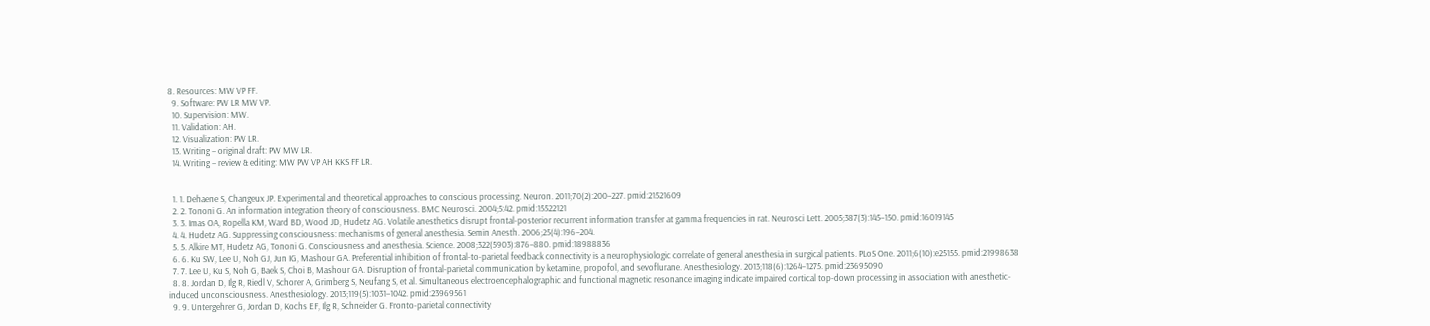8. Resources: MW VP FF.
  9. Software: PW LR MW VP.
  10. Supervision: MW.
  11. Validation: AH.
  12. Visualization: PW LR.
  13. Writing – original draft: PW MW LR.
  14. Writing – review & editing: MW PW VP AH KKS FF LR.


  1. 1. Dehaene S, Changeux JP. Experimental and theoretical approaches to conscious processing. Neuron. 2011;70(2):200–227. pmid:21521609
  2. 2. Tononi G. An information integration theory of consciousness. BMC Neurosci. 2004;5:42. pmid:15522121
  3. 3. Imas OA, Ropella KM, Ward BD, Wood JD, Hudetz AG. Volatile anesthetics disrupt frontal-posterior recurrent information transfer at gamma frequencies in rat. Neurosci Lett. 2005;387(3):145–150. pmid:16019145
  4. 4. Hudetz AG. Suppressing consciousness: mechanisms of general anesthesia. Semin Anesth. 2006;25(4):196–204.
  5. 5. Alkire MT, Hudetz AG, Tononi G. Consciousness and anesthesia. Science. 2008;322(5903):876–880. pmid:18988836
  6. 6. Ku SW, Lee U, Noh GJ, Jun IG, Mashour GA. Preferential inhibition of frontal-to-parietal feedback connectivity is a neurophysiologic correlate of general anesthesia in surgical patients. PLoS One. 2011;6(10):e25155. pmid:21998638
  7. 7. Lee U, Ku S, Noh G, Baek S, Choi B, Mashour GA. Disruption of frontal-parietal communication by ketamine, propofol, and sevoflurane. Anesthesiology. 2013;118(6):1264–1275. pmid:23695090
  8. 8. Jordan D, Ilg R, Riedl V, Schorer A, Grimberg S, Neufang S, et al. Simultaneous electroencephalographic and functional magnetic resonance imaging indicate impaired cortical top-down processing in association with anesthetic-induced unconsciousness. Anesthesiology. 2013;119(5):1031–1042. pmid:23969561
  9. 9. Untergehrer G, Jordan D, Kochs EF, Ilg R, Schneider G. Fronto-parietal connectivity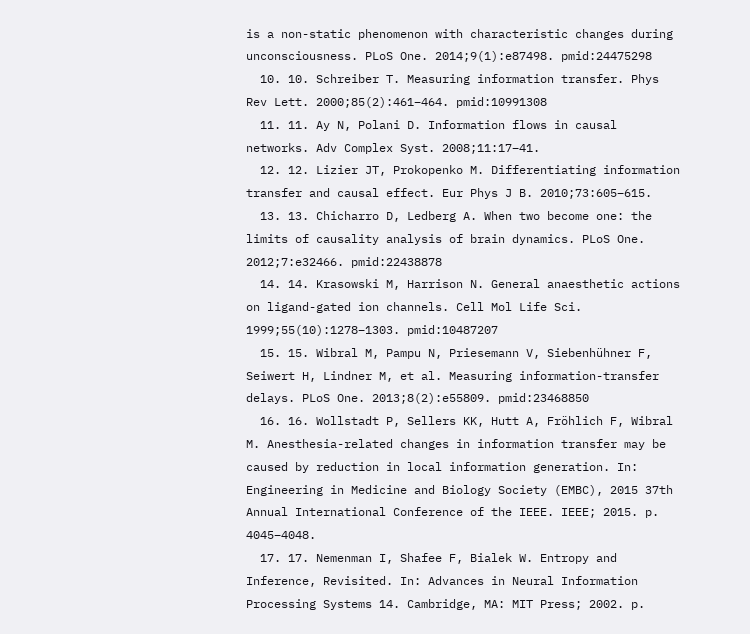is a non-static phenomenon with characteristic changes during unconsciousness. PLoS One. 2014;9(1):e87498. pmid:24475298
  10. 10. Schreiber T. Measuring information transfer. Phys Rev Lett. 2000;85(2):461–464. pmid:10991308
  11. 11. Ay N, Polani D. Information flows in causal networks. Adv Complex Syst. 2008;11:17–41.
  12. 12. Lizier JT, Prokopenko M. Differentiating information transfer and causal effect. Eur Phys J B. 2010;73:605–615.
  13. 13. Chicharro D, Ledberg A. When two become one: the limits of causality analysis of brain dynamics. PLoS One. 2012;7:e32466. pmid:22438878
  14. 14. Krasowski M, Harrison N. General anaesthetic actions on ligand-gated ion channels. Cell Mol Life Sci. 1999;55(10):1278–1303. pmid:10487207
  15. 15. Wibral M, Pampu N, Priesemann V, Siebenhühner F, Seiwert H, Lindner M, et al. Measuring information-transfer delays. PLoS One. 2013;8(2):e55809. pmid:23468850
  16. 16. Wollstadt P, Sellers KK, Hutt A, Fröhlich F, Wibral M. Anesthesia-related changes in information transfer may be caused by reduction in local information generation. In: Engineering in Medicine and Biology Society (EMBC), 2015 37th Annual International Conference of the IEEE. IEEE; 2015. p. 4045–4048.
  17. 17. Nemenman I, Shafee F, Bialek W. Entropy and Inference, Revisited. In: Advances in Neural Information Processing Systems 14. Cambridge, MA: MIT Press; 2002. p.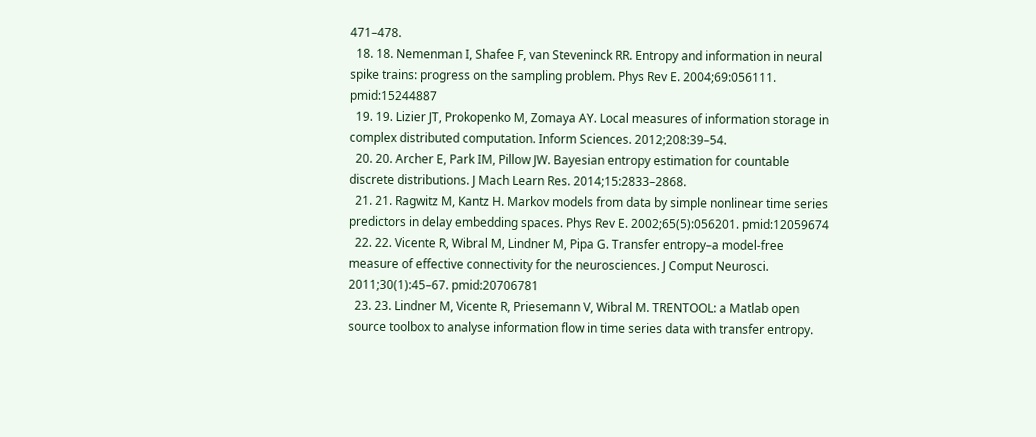471–478.
  18. 18. Nemenman I, Shafee F, van Steveninck RR. Entropy and information in neural spike trains: progress on the sampling problem. Phys Rev E. 2004;69:056111. pmid:15244887
  19. 19. Lizier JT, Prokopenko M, Zomaya AY. Local measures of information storage in complex distributed computation. Inform Sciences. 2012;208:39–54.
  20. 20. Archer E, Park IM, Pillow JW. Bayesian entropy estimation for countable discrete distributions. J Mach Learn Res. 2014;15:2833–2868.
  21. 21. Ragwitz M, Kantz H. Markov models from data by simple nonlinear time series predictors in delay embedding spaces. Phys Rev E. 2002;65(5):056201. pmid:12059674
  22. 22. Vicente R, Wibral M, Lindner M, Pipa G. Transfer entropy–a model-free measure of effective connectivity for the neurosciences. J Comput Neurosci. 2011;30(1):45–67. pmid:20706781
  23. 23. Lindner M, Vicente R, Priesemann V, Wibral M. TRENTOOL: a Matlab open source toolbox to analyse information flow in time series data with transfer entropy.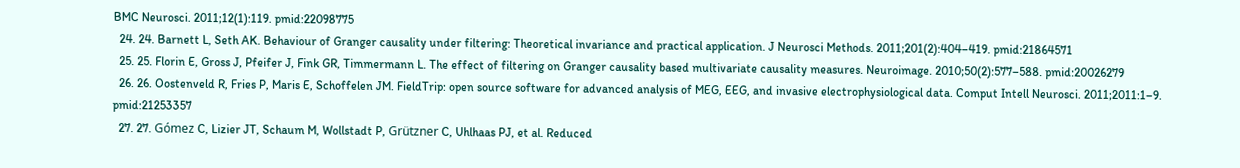BMC Neurosci. 2011;12(1):119. pmid:22098775
  24. 24. Barnett L, Seth AK. Behaviour of Granger causality under filtering: Theoretical invariance and practical application. J Neurosci Methods. 2011;201(2):404–419. pmid:21864571
  25. 25. Florin E, Gross J, Pfeifer J, Fink GR, Timmermann L. The effect of filtering on Granger causality based multivariate causality measures. Neuroimage. 2010;50(2):577–588. pmid:20026279
  26. 26. Oostenveld R, Fries P, Maris E, Schoffelen JM. FieldTrip: open source software for advanced analysis of MEG, EEG, and invasive electrophysiological data. Comput Intell Neurosci. 2011;2011:1–9. pmid:21253357
  27. 27. Gómez C, Lizier JT, Schaum M, Wollstadt P, Grützner C, Uhlhaas PJ, et al. Reduced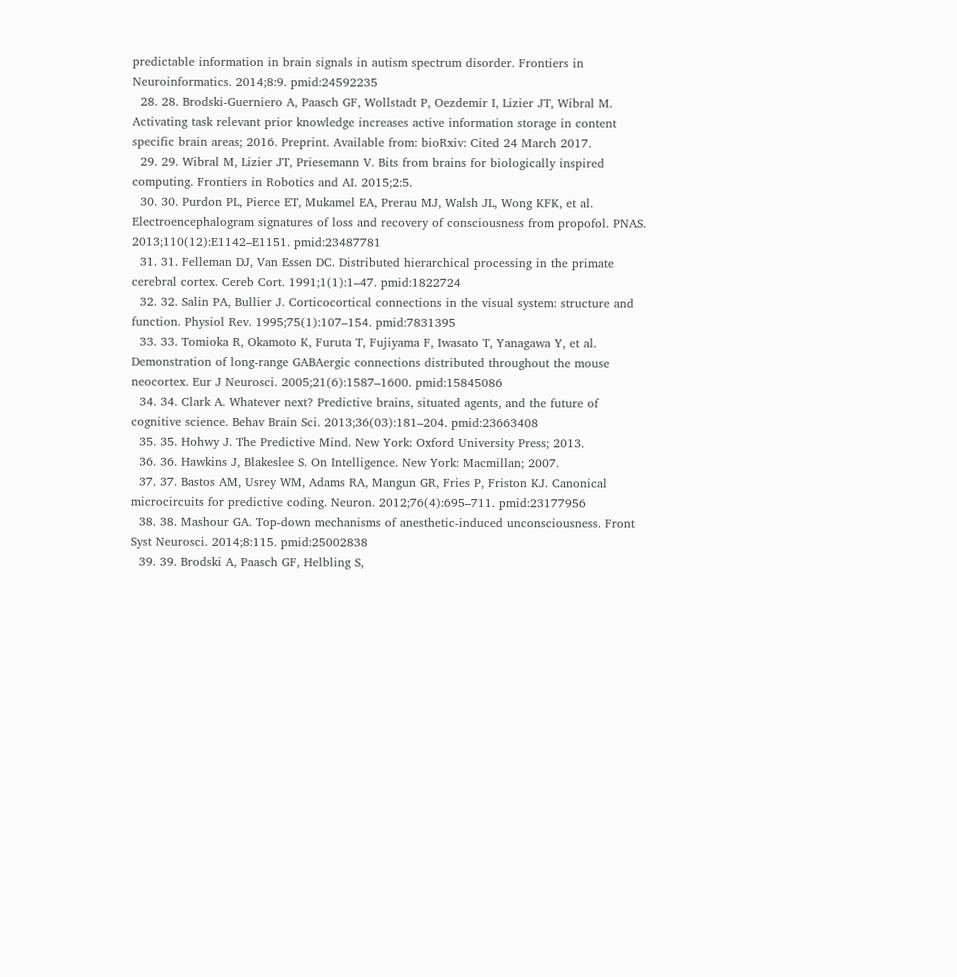predictable information in brain signals in autism spectrum disorder. Frontiers in Neuroinformatics. 2014;8:9. pmid:24592235
  28. 28. Brodski-Guerniero A, Paasch GF, Wollstadt P, Oezdemir I, Lizier JT, Wibral M. Activating task relevant prior knowledge increases active information storage in content specific brain areas; 2016. Preprint. Available from: bioRxiv: Cited 24 March 2017.
  29. 29. Wibral M, Lizier JT, Priesemann V. Bits from brains for biologically inspired computing. Frontiers in Robotics and AI. 2015;2:5.
  30. 30. Purdon PL, Pierce ET, Mukamel EA, Prerau MJ, Walsh JL, Wong KFK, et al. Electroencephalogram signatures of loss and recovery of consciousness from propofol. PNAS. 2013;110(12):E1142–E1151. pmid:23487781
  31. 31. Felleman DJ, Van Essen DC. Distributed hierarchical processing in the primate cerebral cortex. Cereb Cort. 1991;1(1):1–47. pmid:1822724
  32. 32. Salin PA, Bullier J. Corticocortical connections in the visual system: structure and function. Physiol Rev. 1995;75(1):107–154. pmid:7831395
  33. 33. Tomioka R, Okamoto K, Furuta T, Fujiyama F, Iwasato T, Yanagawa Y, et al. Demonstration of long-range GABAergic connections distributed throughout the mouse neocortex. Eur J Neurosci. 2005;21(6):1587–1600. pmid:15845086
  34. 34. Clark A. Whatever next? Predictive brains, situated agents, and the future of cognitive science. Behav Brain Sci. 2013;36(03):181–204. pmid:23663408
  35. 35. Hohwy J. The Predictive Mind. New York: Oxford University Press; 2013.
  36. 36. Hawkins J, Blakeslee S. On Intelligence. New York: Macmillan; 2007.
  37. 37. Bastos AM, Usrey WM, Adams RA, Mangun GR, Fries P, Friston KJ. Canonical microcircuits for predictive coding. Neuron. 2012;76(4):695–711. pmid:23177956
  38. 38. Mashour GA. Top-down mechanisms of anesthetic-induced unconsciousness. Front Syst Neurosci. 2014;8:115. pmid:25002838
  39. 39. Brodski A, Paasch GF, Helbling S,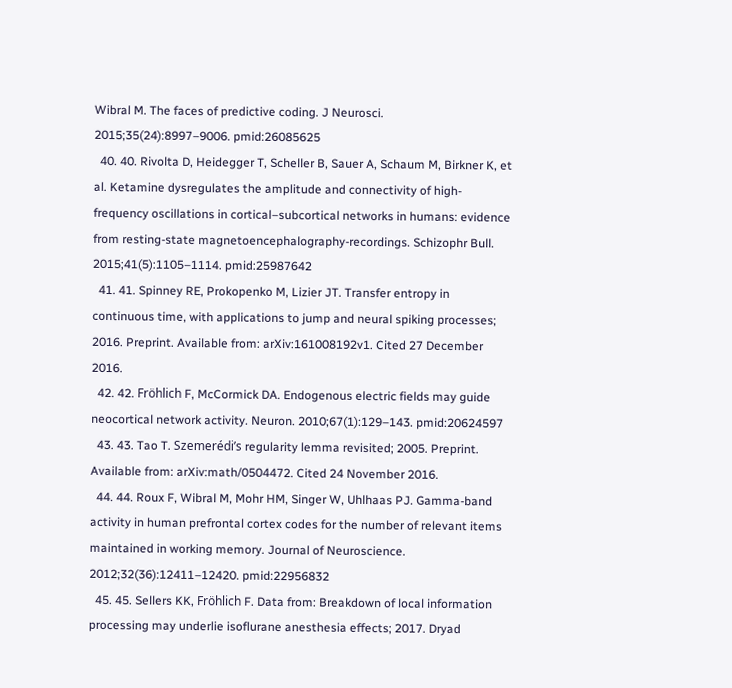Wibral M. The faces of predictive coding. J Neurosci. 2015;35(24):8997–9006. pmid:26085625
  40. 40. Rivolta D, Heidegger T, Scheller B, Sauer A, Schaum M, Birkner K, et al. Ketamine dysregulates the amplitude and connectivity of high-frequency oscillations in cortical–subcortical networks in humans: evidence from resting-state magnetoencephalography-recordings. Schizophr Bull. 2015;41(5):1105–1114. pmid:25987642
  41. 41. Spinney RE, Prokopenko M, Lizier JT. Transfer entropy in continuous time, with applications to jump and neural spiking processes; 2016. Preprint. Available from: arXiv:161008192v1. Cited 27 December 2016.
  42. 42. Fröhlich F, McCormick DA. Endogenous electric fields may guide neocortical network activity. Neuron. 2010;67(1):129–143. pmid:20624597
  43. 43. Tao T. Szemerédi’s regularity lemma revisited; 2005. Preprint. Available from: arXiv:math/0504472. Cited 24 November 2016.
  44. 44. Roux F, Wibral M, Mohr HM, Singer W, Uhlhaas PJ. Gamma-band activity in human prefrontal cortex codes for the number of relevant items maintained in working memory. Journal of Neuroscience. 2012;32(36):12411–12420. pmid:22956832
  45. 45. Sellers KK, Fröhlich F. Data from: Breakdown of local information processing may underlie isoflurane anesthesia effects; 2017. Dryad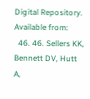Digital Repository. Available from:
  46. 46. Sellers KK, Bennett DV, Hutt A,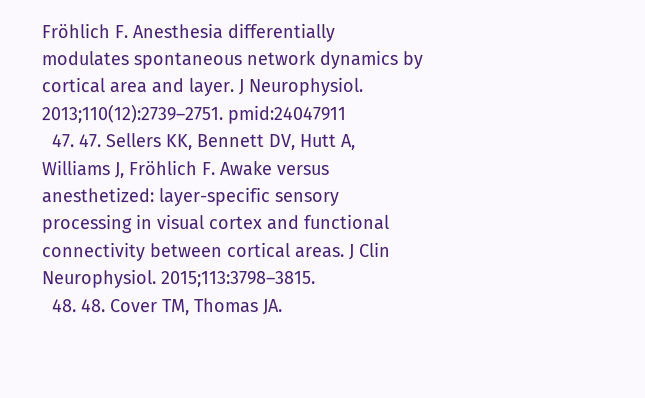Fröhlich F. Anesthesia differentially modulates spontaneous network dynamics by cortical area and layer. J Neurophysiol. 2013;110(12):2739–2751. pmid:24047911
  47. 47. Sellers KK, Bennett DV, Hutt A, Williams J, Fröhlich F. Awake versus anesthetized: layer-specific sensory processing in visual cortex and functional connectivity between cortical areas. J Clin Neurophysiol. 2015;113:3798–3815.
  48. 48. Cover TM, Thomas JA.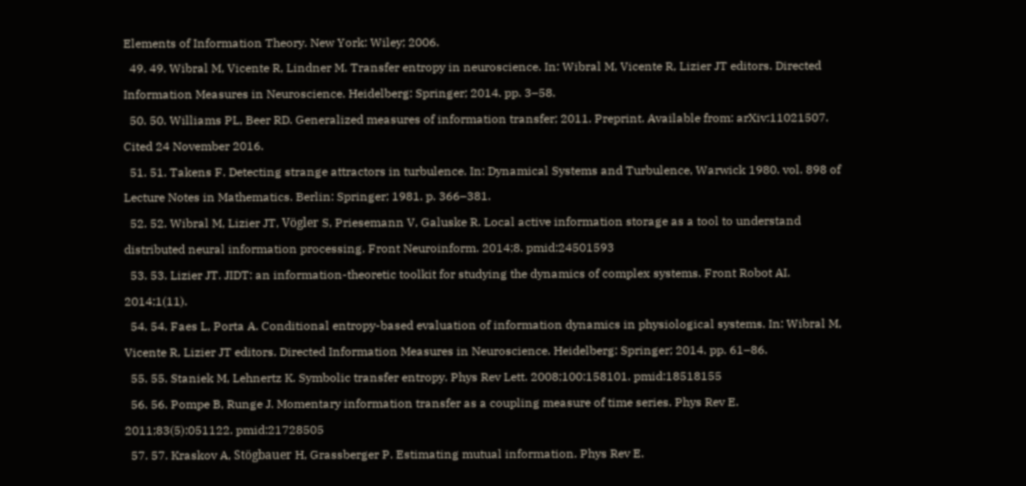Elements of Information Theory. New York: Wiley; 2006.
  49. 49. Wibral M, Vicente R, Lindner M. Transfer entropy in neuroscience. In: Wibral M, Vicente R, Lizier JT editors. Directed Information Measures in Neuroscience. Heidelberg: Springer; 2014. pp. 3–58.
  50. 50. Williams PL, Beer RD. Generalized measures of information transfer; 2011. Preprint. Available from: arXiv:11021507. Cited 24 November 2016.
  51. 51. Takens F. Detecting strange attractors in turbulence. In: Dynamical Systems and Turbulence, Warwick 1980. vol. 898 of Lecture Notes in Mathematics. Berlin: Springer; 1981. p. 366–381.
  52. 52. Wibral M, Lizier JT, Vögler S, Priesemann V, Galuske R. Local active information storage as a tool to understand distributed neural information processing. Front Neuroinform. 2014;8. pmid:24501593
  53. 53. Lizier JT. JIDT: an information-theoretic toolkit for studying the dynamics of complex systems. Front Robot AI. 2014;1(11).
  54. 54. Faes L, Porta A. Conditional entropy-based evaluation of information dynamics in physiological systems. In: Wibral M, Vicente R, Lizier JT editors. Directed Information Measures in Neuroscience. Heidelberg: Springer; 2014. pp. 61–86.
  55. 55. Staniek M, Lehnertz K. Symbolic transfer entropy. Phys Rev Lett. 2008;100:158101. pmid:18518155
  56. 56. Pompe B, Runge J. Momentary information transfer as a coupling measure of time series. Phys Rev E. 2011;83(5):051122. pmid:21728505
  57. 57. Kraskov A, Stögbauer H, Grassberger P. Estimating mutual information. Phys Rev E.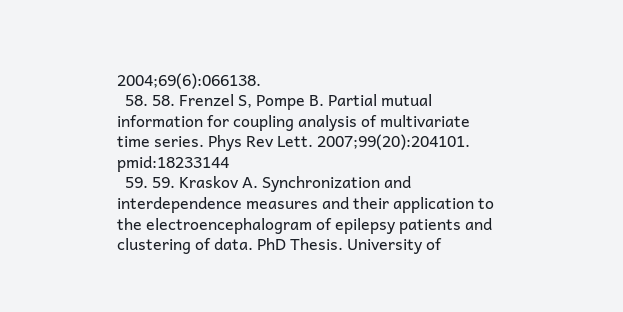2004;69(6):066138.
  58. 58. Frenzel S, Pompe B. Partial mutual information for coupling analysis of multivariate time series. Phys Rev Lett. 2007;99(20):204101. pmid:18233144
  59. 59. Kraskov A. Synchronization and interdependence measures and their application to the electroencephalogram of epilepsy patients and clustering of data. PhD Thesis. University of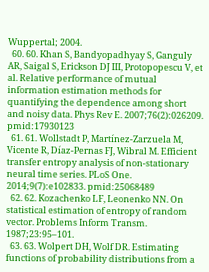Wuppertal; 2004.
  60. 60. Khan S, Bandyopadhyay S, Ganguly AR, Saigal S, Erickson DJ III, Protopopescu V, et al. Relative performance of mutual information estimation methods for quantifying the dependence among short and noisy data. Phys Rev E. 2007;76(2):026209. pmid:17930123
  61. 61. Wollstadt P, Martínez-Zarzuela M, Vicente R, Díaz-Pernas FJ, Wibral M. Efficient transfer entropy analysis of non-stationary neural time series. PLoS One. 2014;9(7):e102833. pmid:25068489
  62. 62. Kozachenko LF, Leonenko NN. On statistical estimation of entropy of random vector. Problems Inform Transm. 1987;23:95–101.
  63. 63. Wolpert DH, Wolf DR. Estimating functions of probability distributions from a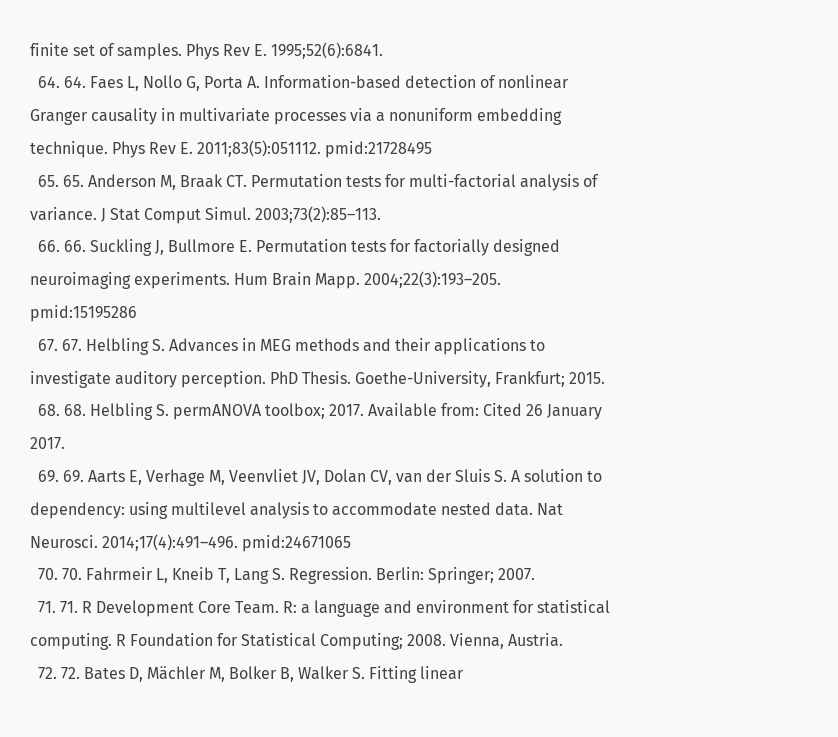finite set of samples. Phys Rev E. 1995;52(6):6841.
  64. 64. Faes L, Nollo G, Porta A. Information-based detection of nonlinear Granger causality in multivariate processes via a nonuniform embedding technique. Phys Rev E. 2011;83(5):051112. pmid:21728495
  65. 65. Anderson M, Braak CT. Permutation tests for multi-factorial analysis of variance. J Stat Comput Simul. 2003;73(2):85–113.
  66. 66. Suckling J, Bullmore E. Permutation tests for factorially designed neuroimaging experiments. Hum Brain Mapp. 2004;22(3):193–205. pmid:15195286
  67. 67. Helbling S. Advances in MEG methods and their applications to investigate auditory perception. PhD Thesis. Goethe-University, Frankfurt; 2015.
  68. 68. Helbling S. permANOVA toolbox; 2017. Available from: Cited 26 January 2017.
  69. 69. Aarts E, Verhage M, Veenvliet JV, Dolan CV, van der Sluis S. A solution to dependency: using multilevel analysis to accommodate nested data. Nat Neurosci. 2014;17(4):491–496. pmid:24671065
  70. 70. Fahrmeir L, Kneib T, Lang S. Regression. Berlin: Springer; 2007.
  71. 71. R Development Core Team. R: a language and environment for statistical computing. R Foundation for Statistical Computing; 2008. Vienna, Austria.
  72. 72. Bates D, Mächler M, Bolker B, Walker S. Fitting linear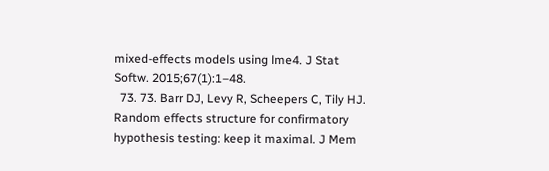mixed-effects models using lme4. J Stat Softw. 2015;67(1):1–48.
  73. 73. Barr DJ, Levy R, Scheepers C, Tily HJ. Random effects structure for confirmatory hypothesis testing: keep it maximal. J Mem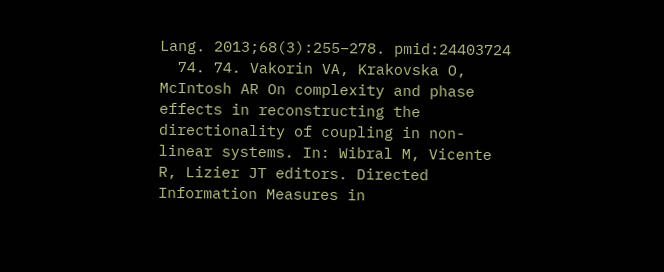Lang. 2013;68(3):255–278. pmid:24403724
  74. 74. Vakorin VA, Krakovska O, McIntosh AR On complexity and phase effects in reconstructing the directionality of coupling in non-linear systems. In: Wibral M, Vicente R, Lizier JT editors. Directed Information Measures in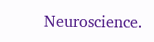Neuroscience.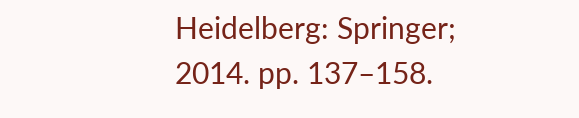Heidelberg: Springer; 2014. pp. 137–158.